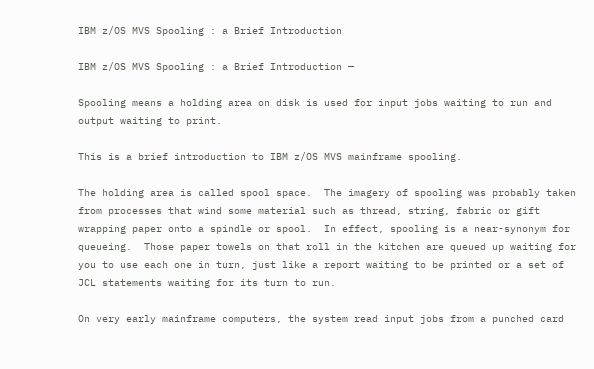IBM z/OS MVS Spooling : a Brief Introduction

IBM z/OS MVS Spooling : a Brief Introduction —

Spooling means a holding area on disk is used for input jobs waiting to run and output waiting to print.

This is a brief introduction to IBM z/OS MVS mainframe spooling.

The holding area is called spool space.  The imagery of spooling was probably taken from processes that wind some material such as thread, string, fabric or gift wrapping paper onto a spindle or spool.  In effect, spooling is a near-synonym for queueing.  Those paper towels on that roll in the kitchen are queued up waiting for you to use each one in turn, just like a report waiting to be printed or a set of JCL statements waiting for its turn to run.

On very early mainframe computers, the system read input jobs from a punched card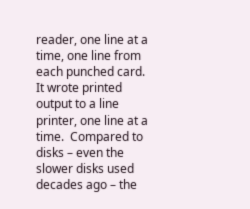reader, one line at a time, one line from each punched card.  It wrote printed output to a line printer, one line at a time.  Compared to disks – even the slower disks used decades ago – the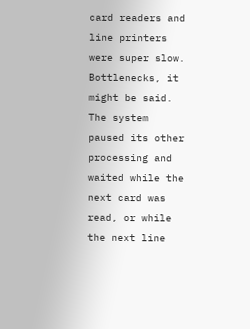card readers and line printers were super slow.  Bottlenecks, it might be said.  The system paused its other processing and waited while the next card was read, or while the next line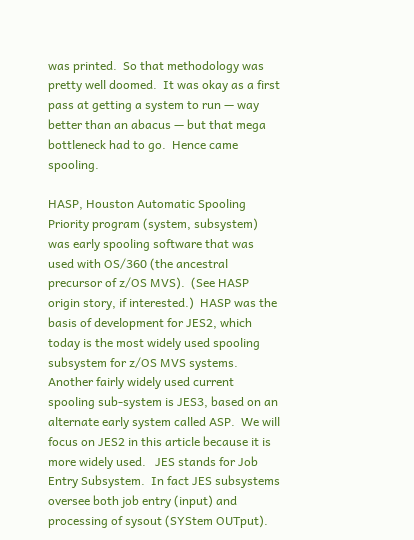was printed.  So that methodology was pretty well doomed.  It was okay as a first pass at getting a system to run — way better than an abacus — but that mega bottleneck had to go.  Hence came spooling.

HASP, Houston Automatic Spooling Priority program (system, subsystem) was early spooling software that was used with OS/360 (the ancestral precursor of z/OS MVS).  (See HASP origin story, if interested.)  HASP was the basis of development for JES2, which today is the most widely used spooling subsystem for z/OS MVS systems.  Another fairly widely used current spooling sub-system is JES3, based on an alternate early system called ASP.  We will focus on JES2 in this article because it is more widely used.   JES stands for Job Entry Subsystem.  In fact JES subsystems oversee both job entry (input) and processing of sysout (SYStem OUTput).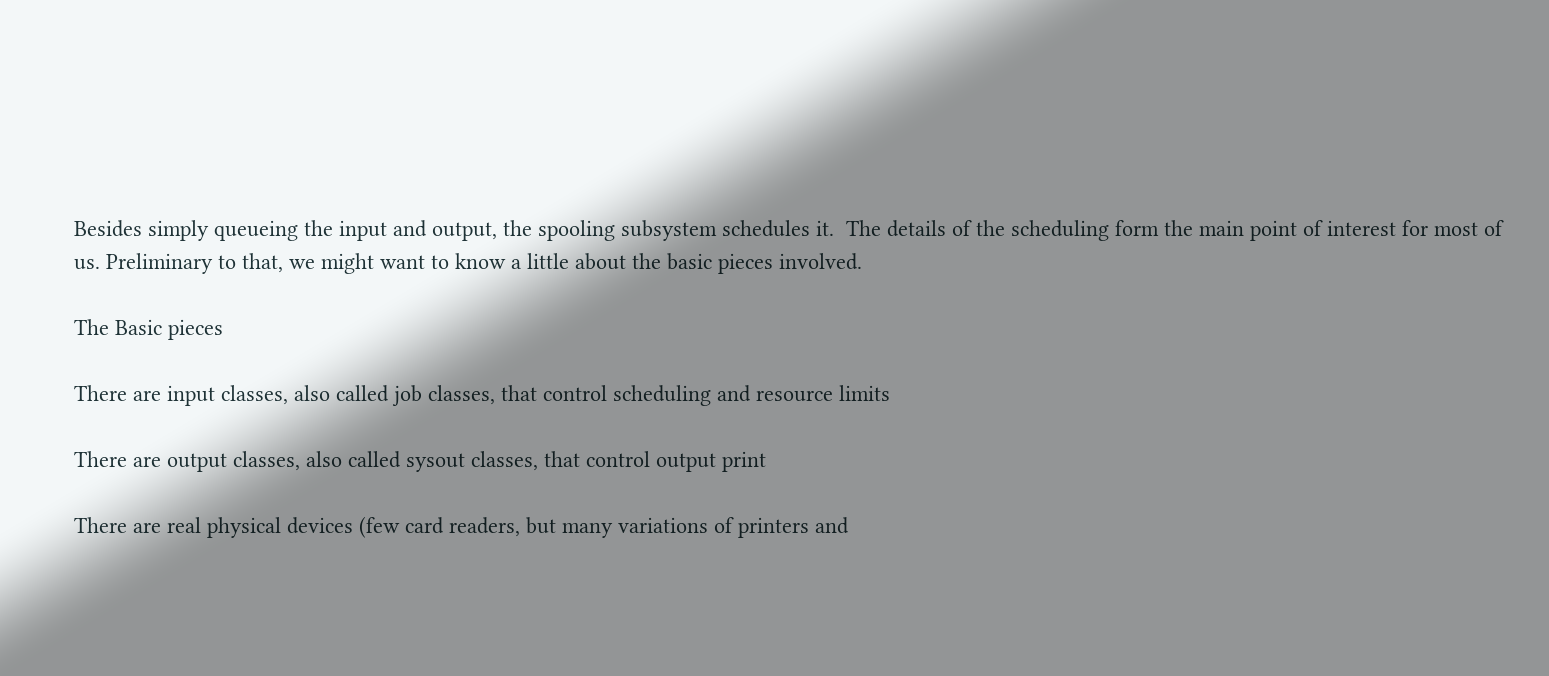Besides simply queueing the input and output, the spooling subsystem schedules it.  The details of the scheduling form the main point of interest for most of us. Preliminary to that, we might want to know a little about the basic pieces involved.

The Basic pieces

There are input classes, also called job classes, that control scheduling and resource limits

There are output classes, also called sysout classes, that control output print

There are real physical devices (few card readers, but many variations of printers and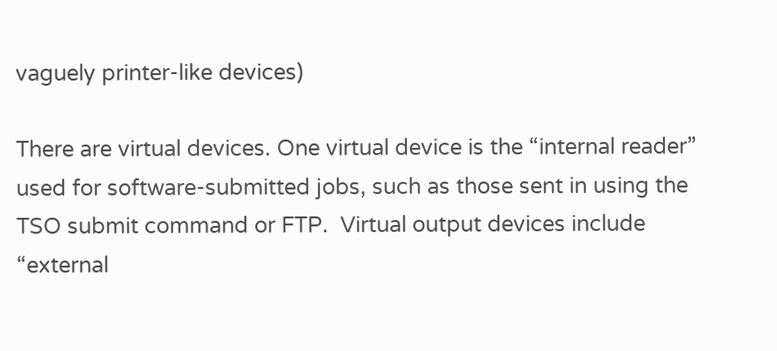vaguely printer-like devices)

There are virtual devices. One virtual device is the “internal reader” used for software-submitted jobs, such as those sent in using the TSO submit command or FTP.  Virtual output devices include “external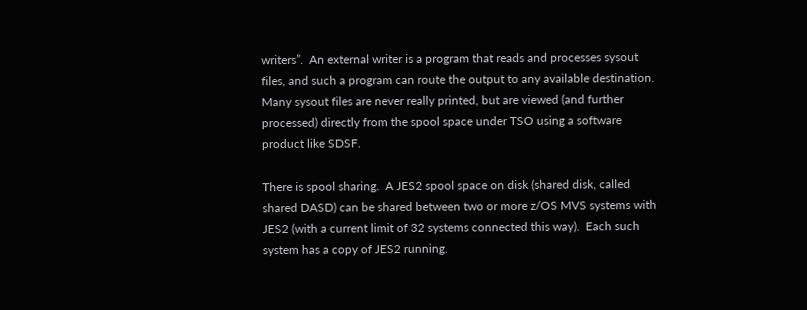writers”.  An external writer is a program that reads and processes sysout files, and such a program can route the output to any available destination.  Many sysout files are never really printed, but are viewed (and further processed) directly from the spool space under TSO using a software product like SDSF.

There is spool sharing.  A JES2 spool space on disk (shared disk, called shared DASD) can be shared between two or more z/OS MVS systems with JES2 (with a current limit of 32 systems connected this way).  Each such system has a copy of JES2 running.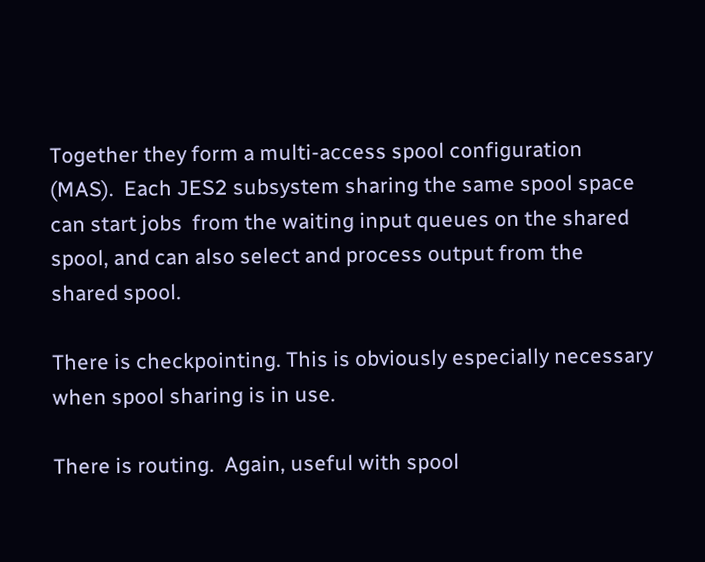Together they form a multi-access spool configuration (MAS).  Each JES2 subsystem sharing the same spool space can start jobs  from the waiting input queues on the shared spool, and can also select and process output from the shared spool.

There is checkpointing. This is obviously especially necessary when spool sharing is in use.

There is routing.  Again, useful with spool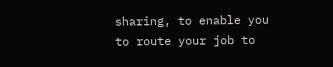sharing, to enable you to route your job to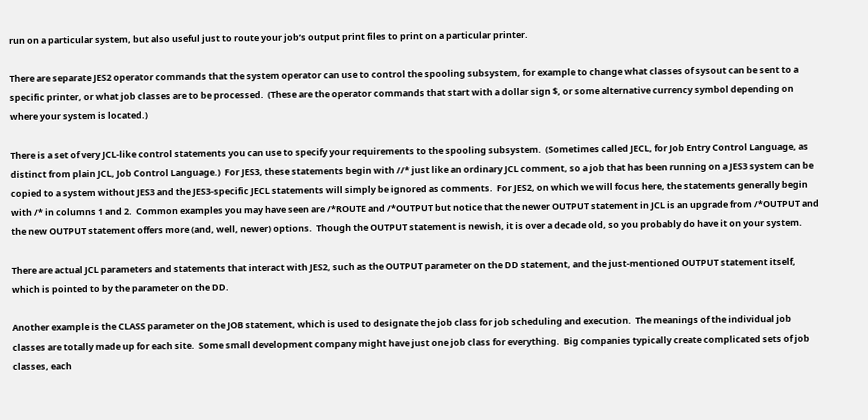run on a particular system, but also useful just to route your job’s output print files to print on a particular printer.

There are separate JES2 operator commands that the system operator can use to control the spooling subsystem, for example to change what classes of sysout can be sent to a specific printer, or what job classes are to be processed.  (These are the operator commands that start with a dollar sign $, or some alternative currency symbol depending on where your system is located.)

There is a set of very JCL-like control statements you can use to specify your requirements to the spooling subsystem.  (Sometimes called JECL, for Job Entry Control Language, as distinct from plain JCL, Job Control Language.)  For JES3, these statements begin with //* just like an ordinary JCL comment, so a job that has been running on a JES3 system can be copied to a system without JES3 and the JES3-specific JECL statements will simply be ignored as comments.  For JES2, on which we will focus here, the statements generally begin with /* in columns 1 and 2.  Common examples you may have seen are /*ROUTE and /*OUTPUT but notice that the newer OUTPUT statement in JCL is an upgrade from /*OUTPUT and the new OUTPUT statement offers more (and, well, newer) options.  Though the OUTPUT statement is newish, it is over a decade old, so you probably do have it on your system.

There are actual JCL parameters and statements that interact with JES2, such as the OUTPUT parameter on the DD statement, and the just-mentioned OUTPUT statement itself, which is pointed to by the parameter on the DD.

Another example is the CLASS parameter on the JOB statement, which is used to designate the job class for job scheduling and execution.  The meanings of the individual job classes are totally made up for each site.  Some small development company might have just one job class for everything.  Big companies typically create complicated sets of job classes, each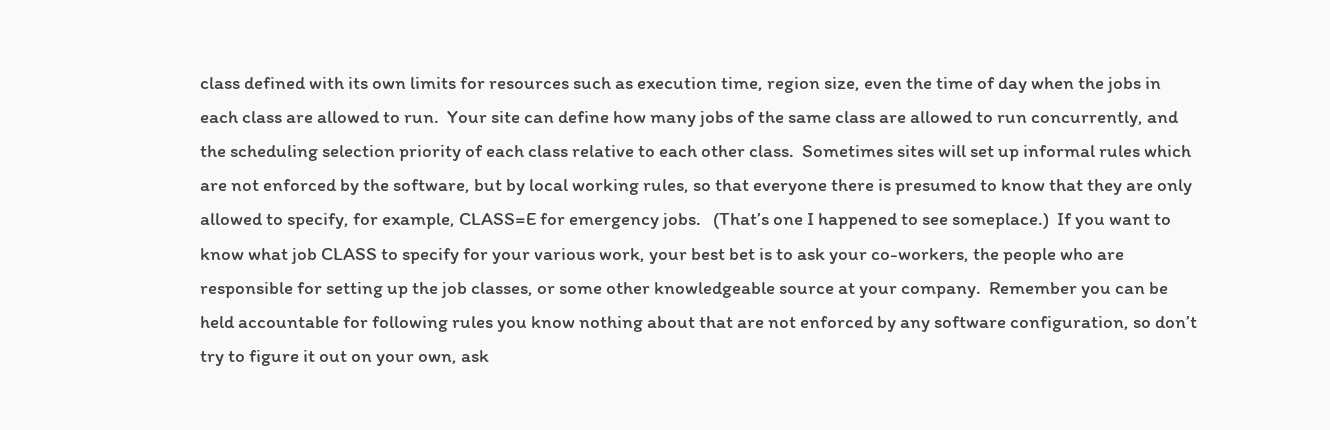class defined with its own limits for resources such as execution time, region size, even the time of day when the jobs in each class are allowed to run.  Your site can define how many jobs of the same class are allowed to run concurrently, and the scheduling selection priority of each class relative to each other class.  Sometimes sites will set up informal rules which are not enforced by the software, but by local working rules, so that everyone there is presumed to know that they are only allowed to specify, for example, CLASS=E for emergency jobs.   (That’s one I happened to see someplace.)  If you want to know what job CLASS to specify for your various work, your best bet is to ask your co-workers, the people who are responsible for setting up the job classes, or some other knowledgeable source at your company.  Remember you can be held accountable for following rules you know nothing about that are not enforced by any software configuration, so don’t try to figure it out on your own, ask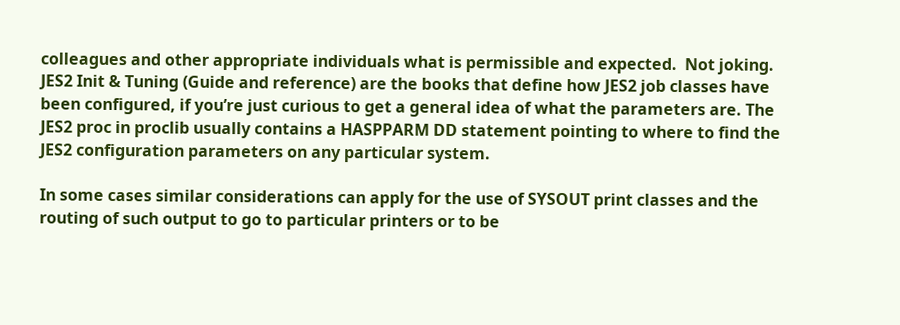colleagues and other appropriate individuals what is permissible and expected.  Not joking.  JES2 Init & Tuning (Guide and reference) are the books that define how JES2 job classes have been configured, if you’re just curious to get a general idea of what the parameters are. The JES2 proc in proclib usually contains a HASPPARM DD statement pointing to where to find the JES2 configuration parameters on any particular system.

In some cases similar considerations can apply for the use of SYSOUT print classes and the routing of such output to go to particular printers or to be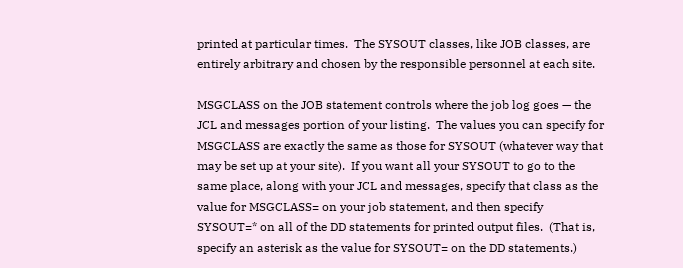printed at particular times.  The SYSOUT classes, like JOB classes, are entirely arbitrary and chosen by the responsible personnel at each site.

MSGCLASS on the JOB statement controls where the job log goes — the JCL and messages portion of your listing.  The values you can specify for MSGCLASS are exactly the same as those for SYSOUT (whatever way that may be set up at your site).  If you want all your SYSOUT to go to the same place, along with your JCL and messages, specify that class as the value for MSGCLASS= on your job statement, and then specify SYSOUT=* on all of the DD statements for printed output files.  (That is, specify an asterisk as the value for SYSOUT= on the DD statements.)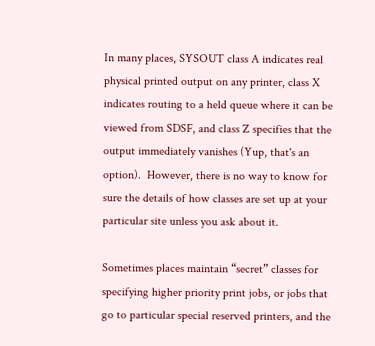In many places, SYSOUT class A indicates real physical printed output on any printer, class X indicates routing to a held queue where it can be viewed from SDSF, and class Z specifies that the output immediately vanishes (Yup, that's an option).  However, there is no way to know for sure the details of how classes are set up at your particular site unless you ask about it.

Sometimes places maintain “secret” classes for specifying higher priority print jobs, or jobs that go to particular special reserved printers, and the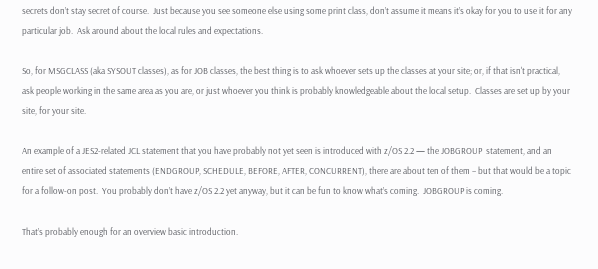secrets don’t stay secret of course.  Just because you see someone else using some print class, don’t assume it means it’s okay for you to use it for any particular job.  Ask around about the local rules and expectations.

So, for MSGCLASS (aka SYSOUT classes), as for JOB classes, the best thing is to ask whoever sets up the classes at your site; or, if that isn't practical, ask people working in the same area as you are, or just whoever you think is probably knowledgeable about the local setup.  Classes are set up by your site, for your site.

An example of a JES2-related JCL statement that you have probably not yet seen is introduced with z/OS 2.2 — the JOBGROUP  statement, and an entire set of associated statements (ENDGROUP, SCHEDULE, BEFORE, AFTER, CONCURRENT), there are about ten of them – but that would be a topic for a follow-on post.  You probably don’t have z/OS 2.2 yet anyway, but it can be fun to know what’s coming.  JOBGROUP is coming.

That’s probably enough for an overview basic introduction.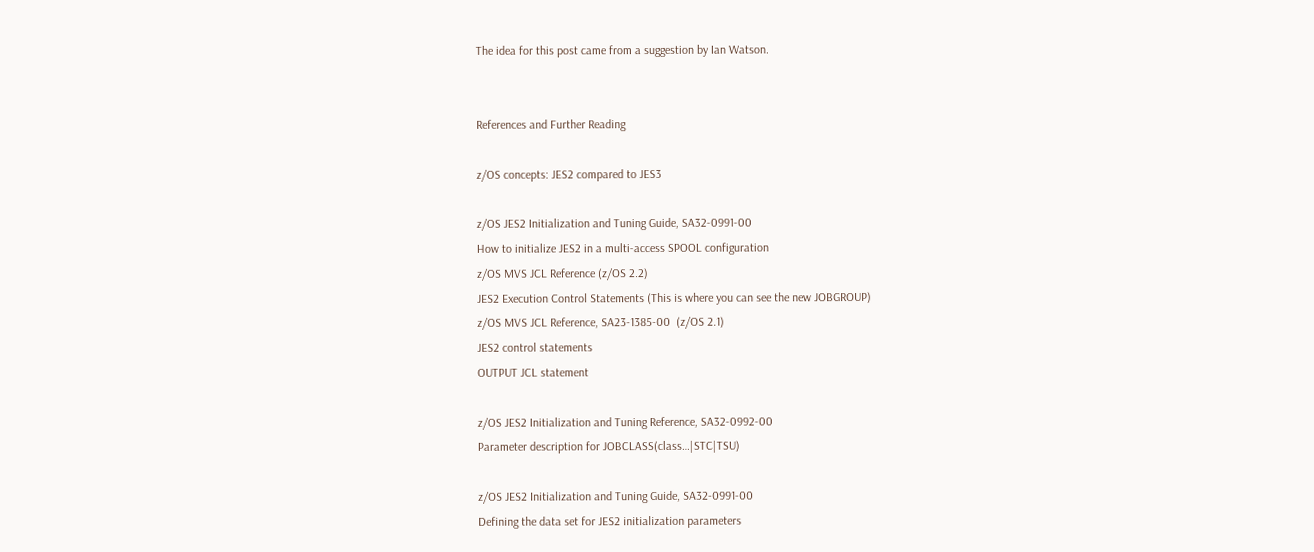The idea for this post came from a suggestion by Ian Watson.


References and Further Reading

z/OS concepts: JES2 compared to JES3

z/OS JES2 Initialization and Tuning Guide, SA32-0991-00
How to initialize JES2 in a multi-access SPOOL configuration
z/OS MVS JCL Reference (z/OS 2.2)
JES2 Execution Control Statements (This is where you can see the new JOBGROUP)
z/OS MVS JCL Reference, SA23-1385-00  (z/OS 2.1)
JES2 control statements
OUTPUT JCL statement

z/OS JES2 Initialization and Tuning Reference, SA32-0992-00
Parameter description for JOBCLASS(class…|STC|TSU)

z/OS JES2 Initialization and Tuning Guide, SA32-0991-00
Defining the data set for JES2 initialization parameters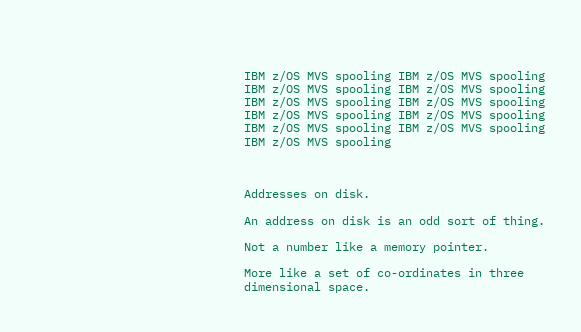IBM z/OS MVS spooling IBM z/OS MVS spooling IBM z/OS MVS spooling IBM z/OS MVS spooling IBM z/OS MVS spooling IBM z/OS MVS spooling IBM z/OS MVS spooling IBM z/OS MVS spooling IBM z/OS MVS spooling IBM z/OS MVS spooling IBM z/OS MVS spooling



Addresses on disk.

An address on disk is an odd sort of thing.

Not a number like a memory pointer.

More like a set of co-ordinates in three dimensional space.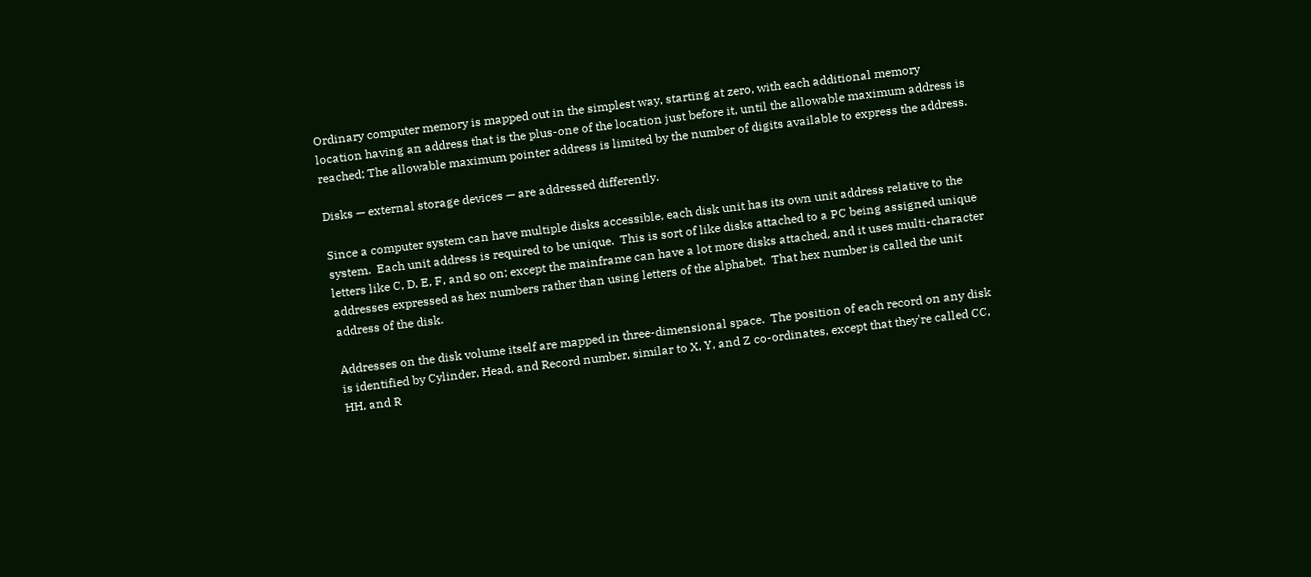Ordinary computer memory is mapped out in the simplest way, starting at zero, with each additional memory location having an address that is the plus-one of the location just before it, until the allowable maximum address is reached; The allowable maximum pointer address is limited by the number of digits available to express the address.

Disks — external storage devices — are addressed differently.

Since a computer system can have multiple disks accessible, each disk unit has its own unit address relative to the system.  Each unit address is required to be unique.  This is sort of like disks attached to a PC being assigned unique letters like C, D, E, F, and so on; except the mainframe can have a lot more disks attached, and it uses multi-character addresses expressed as hex numbers rather than using letters of the alphabet.  That hex number is called the unit address of the disk.

Addresses on the disk volume itself are mapped in three-dimensional space.  The position of each record on any disk is identified by Cylinder, Head, and Record number, similar to X, Y, and Z co-ordinates, except that they're called CC, HH, and R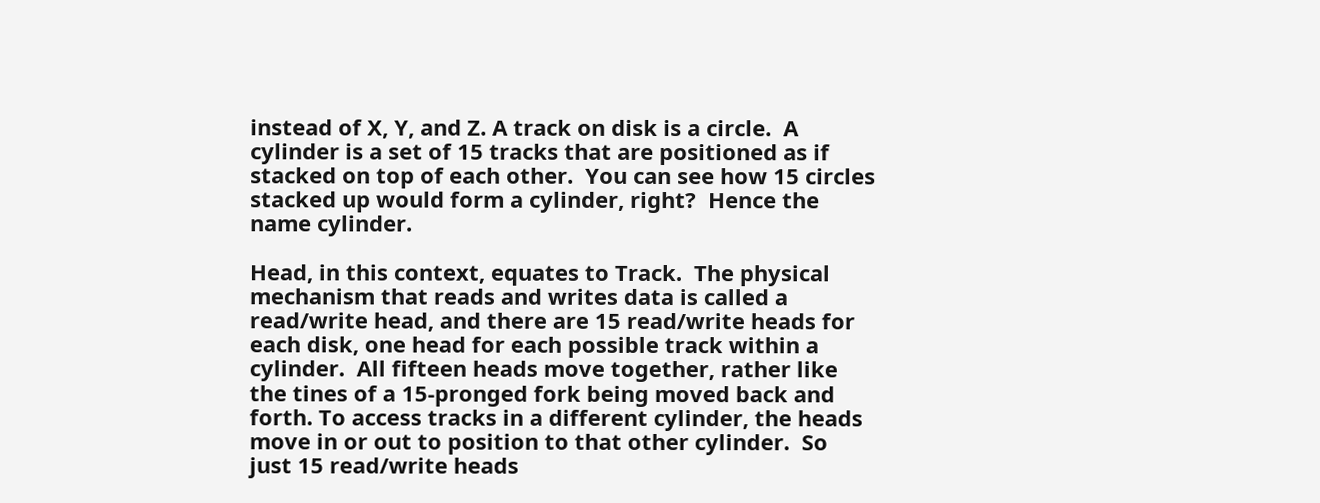instead of X, Y, and Z. A track on disk is a circle.  A cylinder is a set of 15 tracks that are positioned as if stacked on top of each other.  You can see how 15 circles stacked up would form a cylinder, right?  Hence the name cylinder.

Head, in this context, equates to Track.  The physical mechanism that reads and writes data is called a read/write head, and there are 15 read/write heads for each disk, one head for each possible track within a cylinder.  All fifteen heads move together, rather like the tines of a 15-pronged fork being moved back and forth. To access tracks in a different cylinder, the heads move in or out to position to that other cylinder.  So just 15 read/write heads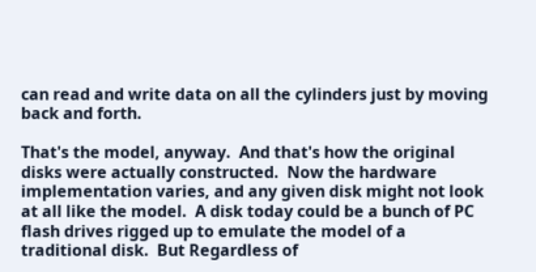can read and write data on all the cylinders just by moving back and forth.

That's the model, anyway.  And that's how the original disks were actually constructed.  Now the hardware implementation varies, and any given disk might not look at all like the model.  A disk today could be a bunch of PC flash drives rigged up to emulate the model of a traditional disk.  But Regardless of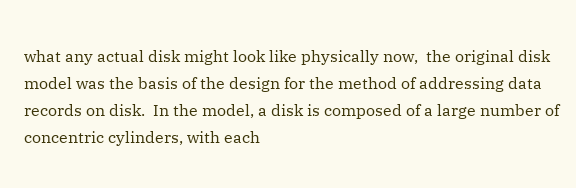what any actual disk might look like physically now,  the original disk model was the basis of the design for the method of addressing data records on disk.  In the model, a disk is composed of a large number of concentric cylinders, with each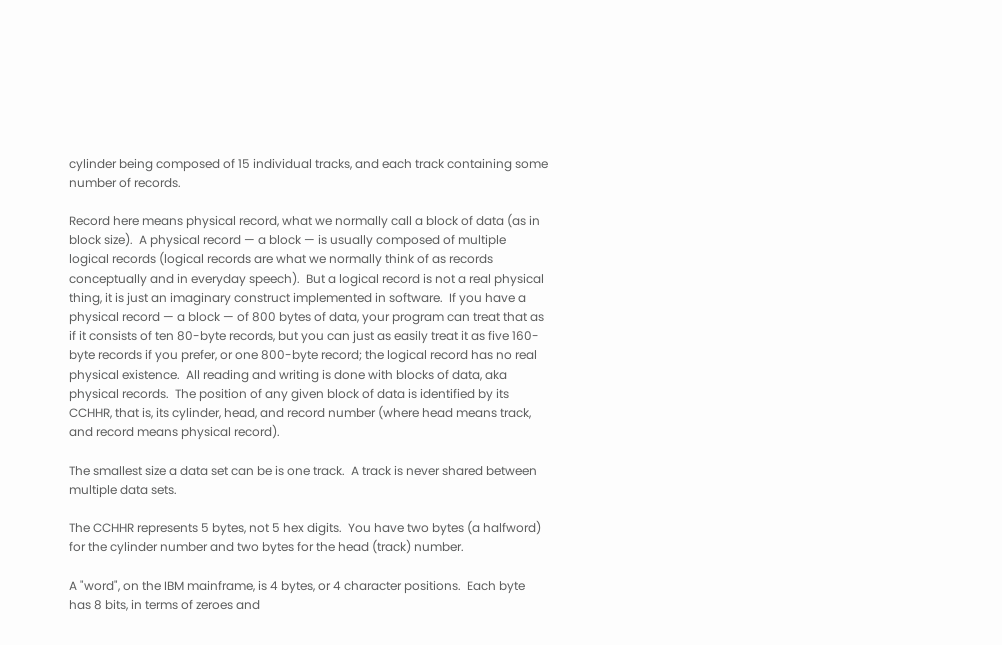cylinder being composed of 15 individual tracks, and each track containing some number of records.

Record here means physical record, what we normally call a block of data (as in block size).  A physical record — a block — is usually composed of multiple logical records (logical records are what we normally think of as records conceptually and in everyday speech).  But a logical record is not a real physical thing, it is just an imaginary construct implemented in software.  If you have a physical record — a block — of 800 bytes of data, your program can treat that as if it consists of ten 80-byte records, but you can just as easily treat it as five 160-byte records if you prefer, or one 800-byte record; the logical record has no real physical existence.  All reading and writing is done with blocks of data, aka physical records.  The position of any given block of data is identified by its CCHHR, that is, its cylinder, head, and record number (where head means track, and record means physical record).

The smallest size a data set can be is one track.  A track is never shared between multiple data sets.

The CCHHR represents 5 bytes, not 5 hex digits.  You have two bytes (a halfword) for the cylinder number and two bytes for the head (track) number.

A "word", on the IBM mainframe, is 4 bytes, or 4 character positions.  Each byte has 8 bits, in terms of zeroes and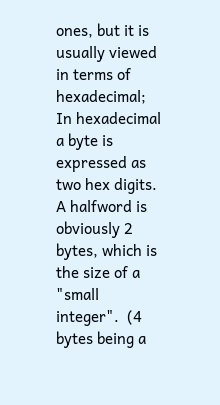ones, but it is usually viewed in terms of hexadecimal; In hexadecimal a byte is expressed as two hex digits.  A halfword is obviously 2 bytes, which is the size of a "small integer".  (4 bytes being a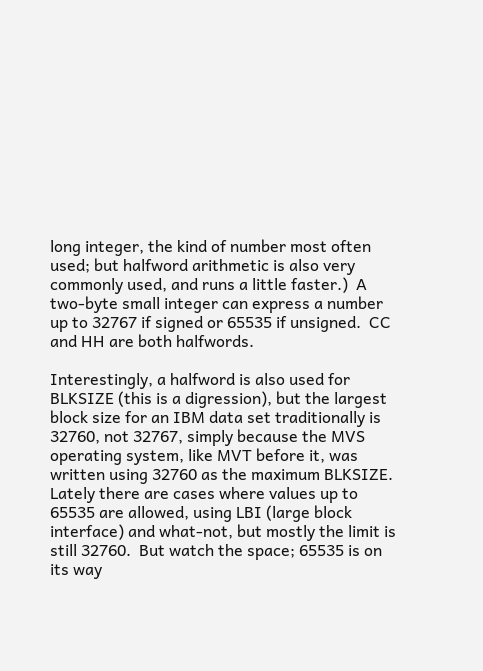long integer, the kind of number most often used; but halfword arithmetic is also very commonly used, and runs a little faster.)  A two-byte small integer can express a number up to 32767 if signed or 65535 if unsigned.  CC and HH are both halfwords.

Interestingly, a halfword is also used for BLKSIZE (this is a digression), but the largest block size for an IBM data set traditionally is 32760, not 32767, simply because the MVS operating system, like MVT before it, was written using 32760 as the maximum BLKSIZE.  Lately there are cases where values up to 65535 are allowed, using LBI (large block interface) and what-not, but mostly the limit is still 32760.  But watch the space; 65535 is on its way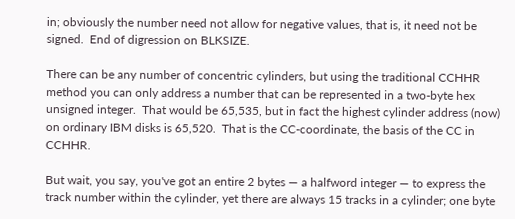in; obviously the number need not allow for negative values, that is, it need not be signed.  End of digression on BLKSIZE.

There can be any number of concentric cylinders, but using the traditional CCHHR method you can only address a number that can be represented in a two-byte hex unsigned integer.  That would be 65,535, but in fact the highest cylinder address (now) on ordinary IBM disks is 65,520.  That is the CC-coordinate, the basis of the CC in CCHHR.

But wait, you say, you've got an entire 2 bytes — a halfword integer — to express the track number within the cylinder, yet there are always 15 tracks in a cylinder; one byte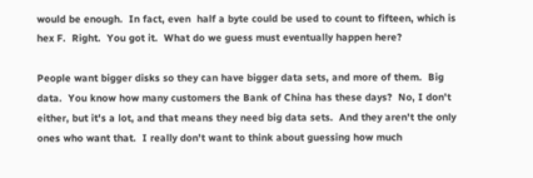would be enough.  In fact, even  half a byte could be used to count to fifteen, which is hex F.  Right.  You got it.  What do we guess must eventually happen here?

People want bigger disks so they can have bigger data sets, and more of them.  Big data.  You know how many customers the Bank of China has these days?  No, I don't either, but it's a lot, and that means they need big data sets.  And they aren't the only ones who want that.  I really don't want to think about guessing how much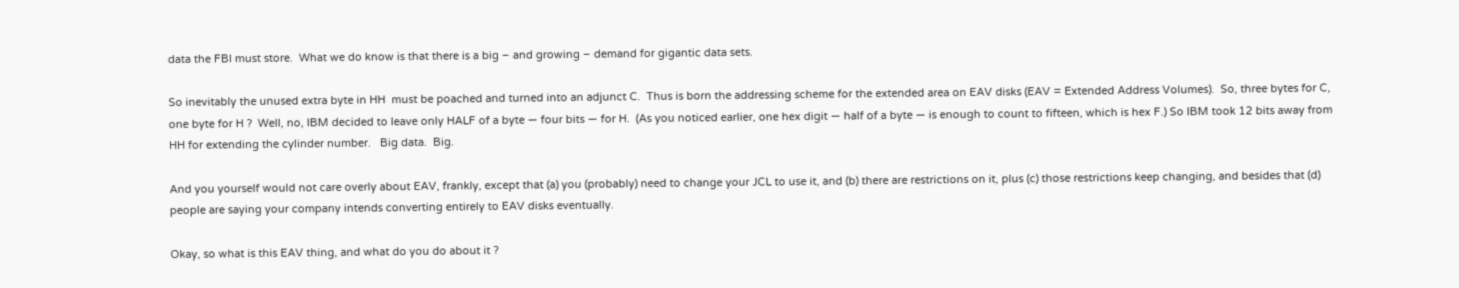data the FBI must store.  What we do know is that there is a big – and growing – demand for gigantic data sets.

So inevitably the unused extra byte in HH  must be poached and turned into an adjunct C.  Thus is born the addressing scheme for the extended area on EAV disks (EAV = Extended Address Volumes).  So, three bytes for C, one byte for H ?  Well, no, IBM decided to leave only HALF of a byte — four bits — for H.  (As you noticed earlier, one hex digit — half of a byte — is enough to count to fifteen, which is hex F.) So IBM took 12 bits away from HH for extending the cylinder number.   Big data.  Big.

And you yourself would not care overly about EAV, frankly, except that (a) you (probably) need to change your JCL to use it, and (b) there are restrictions on it, plus (c) those restrictions keep changing, and besides that (d) people are saying your company intends converting entirely to EAV disks eventually.

Okay, so what is this EAV thing, and what do you do about it ?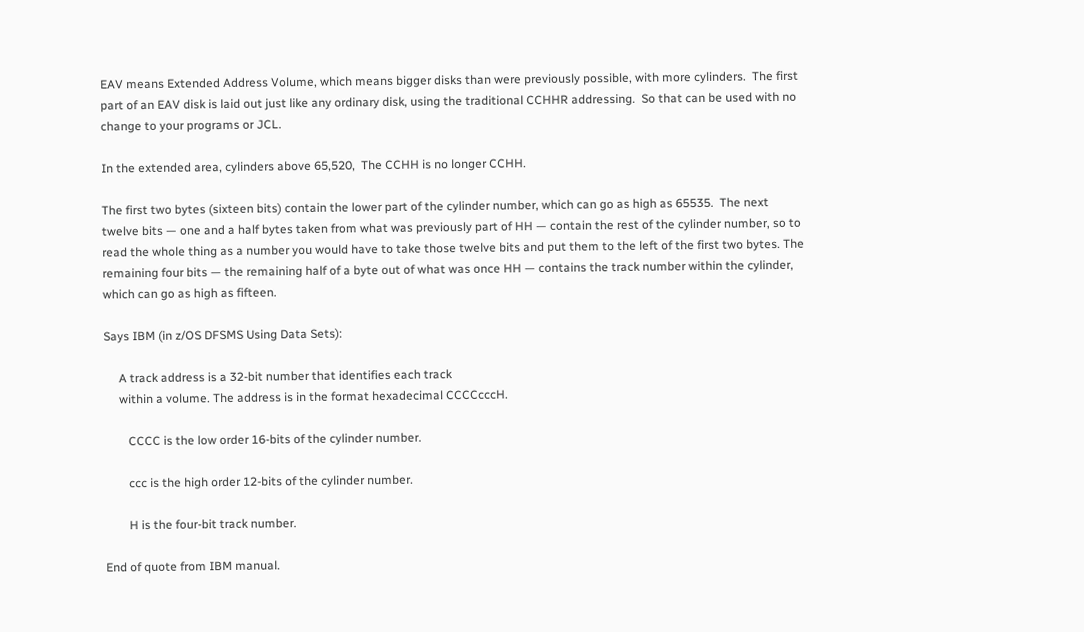EAV means Extended Address Volume, which means bigger disks than were previously possible, with more cylinders.  The first part of an EAV disk is laid out just like any ordinary disk, using the traditional CCHHR addressing.  So that can be used with no change to your programs or JCL.

In the extended area, cylinders above 65,520,  The CCHH is no longer CCHH.

The first two bytes (sixteen bits) contain the lower part of the cylinder number, which can go as high as 65535.  The next twelve bits — one and a half bytes taken from what was previously part of HH — contain the rest of the cylinder number, so to read the whole thing as a number you would have to take those twelve bits and put them to the left of the first two bytes. The remaining four bits — the remaining half of a byte out of what was once HH — contains the track number within the cylinder, which can go as high as fifteen.

Says IBM (in z/OS DFSMS Using Data Sets):

     A track address is a 32-bit number that identifies each track
     within a volume. The address is in the format hexadecimal CCCCcccH.

        CCCC is the low order 16-bits of the cylinder number.

        ccc is the high order 12-bits of the cylinder number.

        H is the four-bit track number.

End of quote from IBM manual.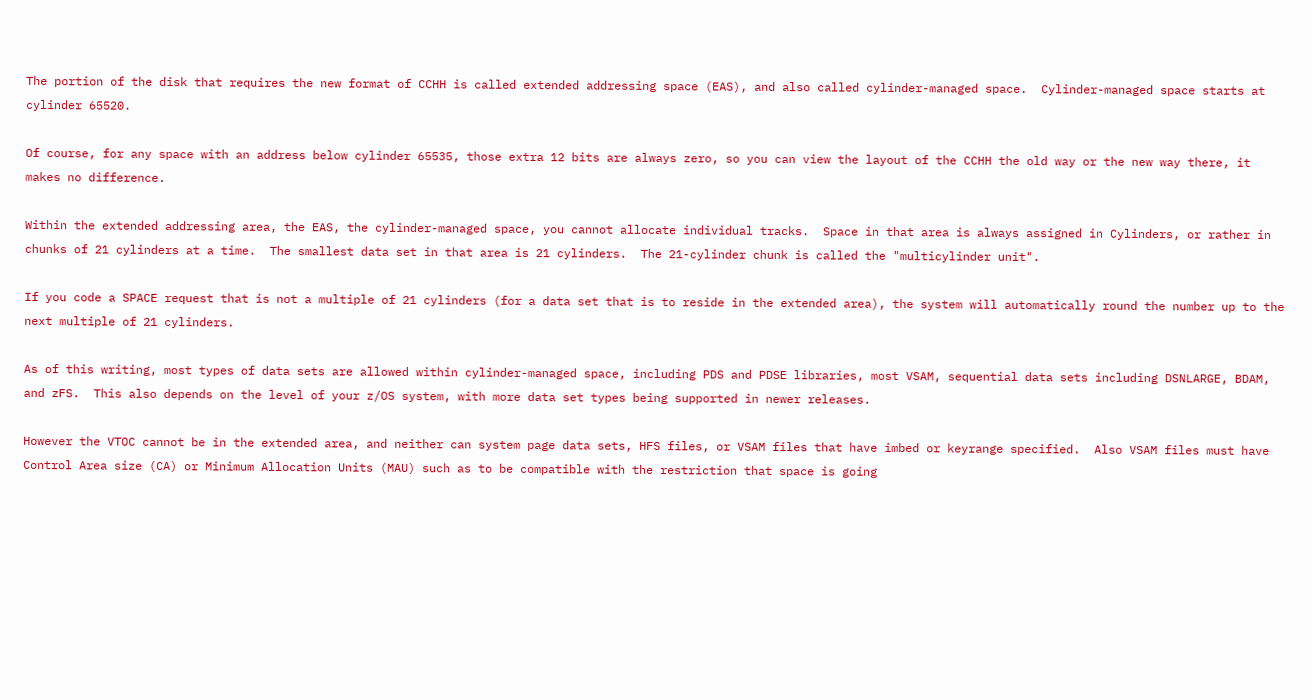The portion of the disk that requires the new format of CCHH is called extended addressing space (EAS), and also called cylinder-managed space.  Cylinder-managed space starts at cylinder 65520.

Of course, for any space with an address below cylinder 65535, those extra 12 bits are always zero, so you can view the layout of the CCHH the old way or the new way there, it makes no difference.

Within the extended addressing area, the EAS, the cylinder-managed space, you cannot allocate individual tracks.  Space in that area is always assigned in Cylinders, or rather in chunks of 21 cylinders at a time.  The smallest data set in that area is 21 cylinders.  The 21-cylinder chunk is called the "multicylinder unit".

If you code a SPACE request that is not a multiple of 21 cylinders (for a data set that is to reside in the extended area), the system will automatically round the number up to the next multiple of 21 cylinders.

As of this writing, most types of data sets are allowed within cylinder-managed space, including PDS and PDSE libraries, most VSAM, sequential data sets including DSNLARGE, BDAM, and zFS.  This also depends on the level of your z/OS system, with more data set types being supported in newer releases.

However the VTOC cannot be in the extended area, and neither can system page data sets, HFS files, or VSAM files that have imbed or keyrange specified.  Also VSAM files must have Control Area size (CA) or Minimum Allocation Units (MAU) such as to be compatible with the restriction that space is going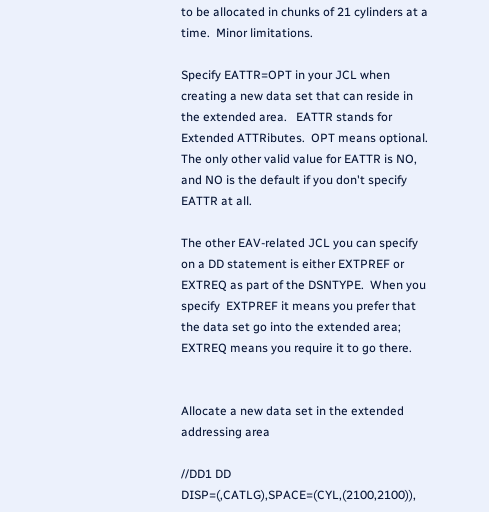to be allocated in chunks of 21 cylinders at a time.  Minor limitations.

Specify EATTR=OPT in your JCL when creating a new data set that can reside in the extended area.   EATTR stands for Extended ATTRibutes.  OPT means optional.  The only other valid value for EATTR is NO, and NO is the default if you don't specify EATTR at all.

The other EAV-related JCL you can specify on a DD statement is either EXTPREF or EXTREQ as part of the DSNTYPE.  When you specify  EXTPREF it means you prefer that the data set go into the extended area; EXTREQ means you require it to go there.


Allocate a new data set in the extended addressing area

//DD1 DD DISP=(,CATLG),SPACE=(CYL,(2100,2100)),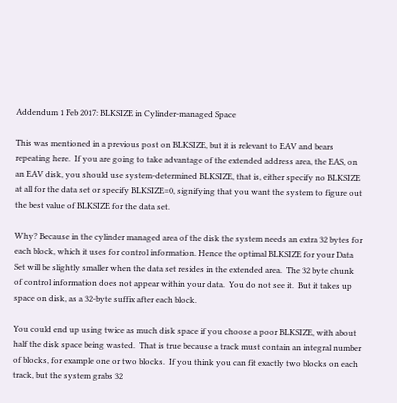Addendum 1 Feb 2017: BLKSIZE in Cylinder-managed Space

This was mentioned in a previous post on BLKSIZE, but it is relevant to EAV and bears repeating here.  If you are going to take advantage of the extended address area, the EAS, on an EAV disk, you should use system-determined BLKSIZE, that is, either specify no BLKSIZE at all for the data set or specify BLKSIZE=0, signifying that you want the system to figure out the best value of BLKSIZE for the data set.

Why? Because in the cylinder managed area of the disk the system needs an extra 32 bytes for each block, which it uses for control information. Hence the optimal BLKSIZE for your Data Set will be slightly smaller when the data set resides in the extended area.  The 32 byte chunk of control information does not appear within your data.  You do not see it.  But it takes up space on disk, as a 32-byte suffix after each block.

You could end up using twice as much disk space if you choose a poor BLKSIZE, with about half the disk space being wasted.  That is true because a track must contain an integral number of blocks, for example one or two blocks.  If you think you can fit exactly two blocks on each track, but the system grabs 32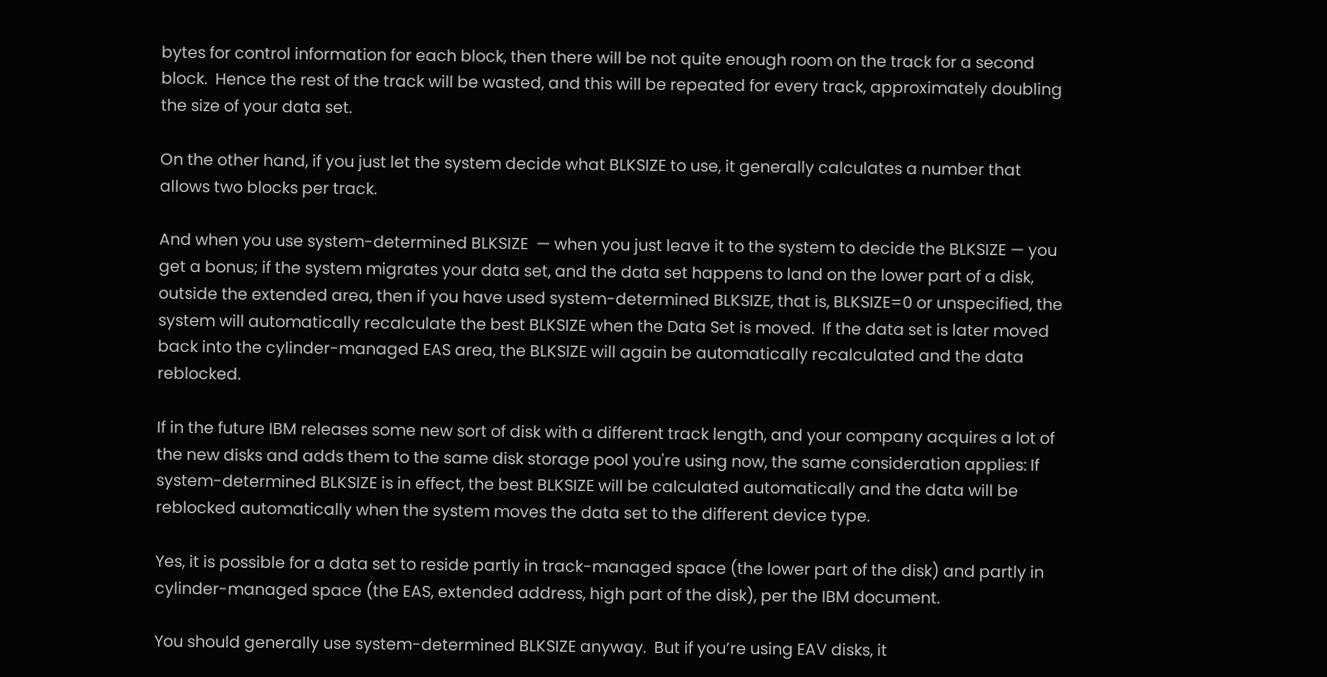bytes for control information for each block, then there will be not quite enough room on the track for a second block.  Hence the rest of the track will be wasted, and this will be repeated for every track, approximately doubling the size of your data set.

On the other hand, if you just let the system decide what BLKSIZE to use, it generally calculates a number that allows two blocks per track.

And when you use system-determined BLKSIZE  — when you just leave it to the system to decide the BLKSIZE — you get a bonus; if the system migrates your data set, and the data set happens to land on the lower part of a disk, outside the extended area, then if you have used system-determined BLKSIZE, that is, BLKSIZE=0 or unspecified, the system will automatically recalculate the best BLKSIZE when the Data Set is moved.  If the data set is later moved back into the cylinder-managed EAS area, the BLKSIZE will again be automatically recalculated and the data reblocked.

If in the future IBM releases some new sort of disk with a different track length, and your company acquires a lot of the new disks and adds them to the same disk storage pool you're using now, the same consideration applies: If system-determined BLKSIZE is in effect, the best BLKSIZE will be calculated automatically and the data will be reblocked automatically when the system moves the data set to the different device type.

Yes, it is possible for a data set to reside partly in track-managed space (the lower part of the disk) and partly in cylinder-managed space (the EAS, extended address, high part of the disk), per the IBM document.

You should generally use system-determined BLKSIZE anyway.  But if you’re using EAV disks, it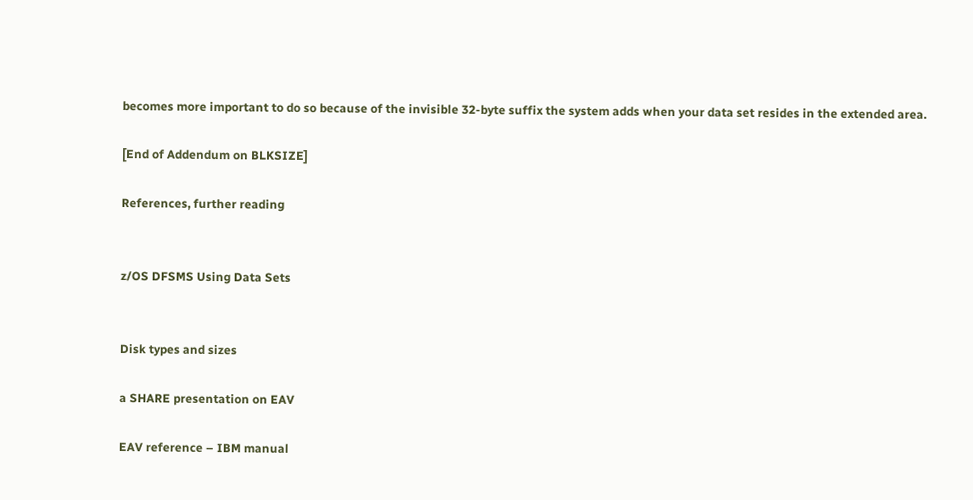becomes more important to do so because of the invisible 32-byte suffix the system adds when your data set resides in the extended area.

[End of Addendum on BLKSIZE]

References, further reading


z/OS DFSMS Using Data Sets


Disk types and sizes

a SHARE presentation on EAV

EAV reference – IBM manual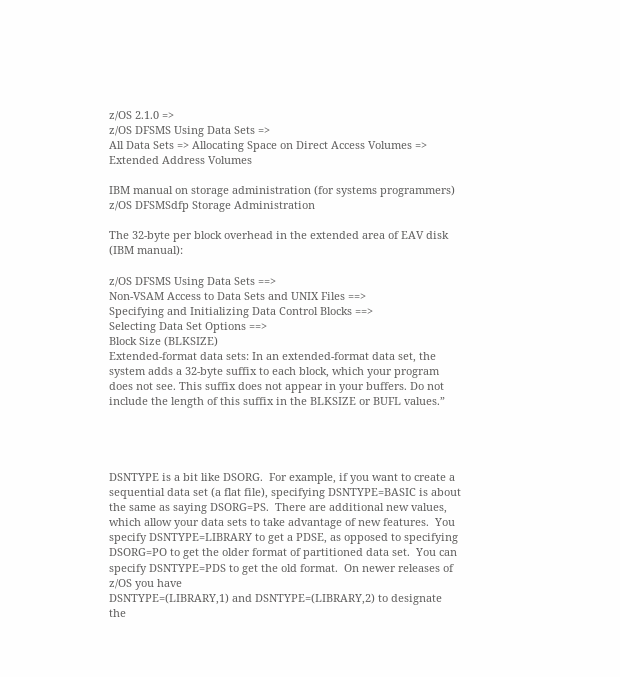z/OS 2.1.0 =>
z/OS DFSMS Using Data Sets =>
All Data Sets => Allocating Space on Direct Access Volumes => Extended Address Volumes

IBM manual on storage administration (for systems programmers)
z/OS DFSMSdfp Storage Administration

The 32-byte per block overhead in the extended area of EAV disk (IBM manual):

z/OS DFSMS Using Data Sets ==>
Non-VSAM Access to Data Sets and UNIX Files ==>
Specifying and Initializing Data Control Blocks ==>
Selecting Data Set Options ==>
Block Size (BLKSIZE)
Extended-format data sets: In an extended-format data set, the system adds a 32-byte suffix to each block, which your program does not see. This suffix does not appear in your buffers. Do not include the length of this suffix in the BLKSIZE or BUFL values.”




DSNTYPE is a bit like DSORG.  For example, if you want to create a sequential data set (a flat file), specifying DSNTYPE=BASIC is about the same as saying DSORG=PS.  There are additional new values, which allow your data sets to take advantage of new features.  You specify DSNTYPE=LIBRARY to get a PDSE, as opposed to specifying DSORG=PO to get the older format of partitioned data set.  You can specify DSNTYPE=PDS to get the old format.  On newer releases of z/OS you have
DSNTYPE=(LIBRARY,1) and DSNTYPE=(LIBRARY,2) to designate the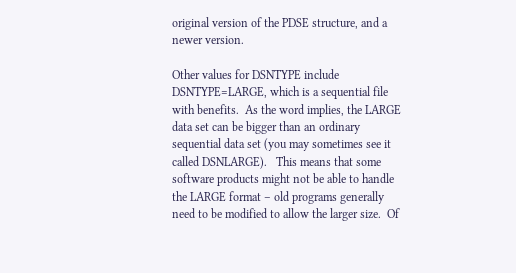original version of the PDSE structure, and a newer version.

Other values for DSNTYPE include DSNTYPE=LARGE, which is a sequential file with benefits.  As the word implies, the LARGE data set can be bigger than an ordinary sequential data set (you may sometimes see it called DSNLARGE).   This means that some software products might not be able to handle the LARGE format – old programs generally need to be modified to allow the larger size.  Of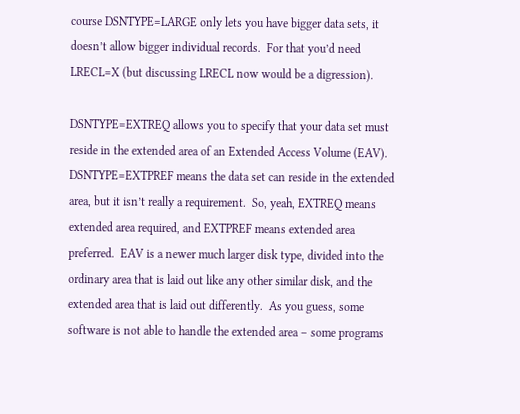course DSNTYPE=LARGE only lets you have bigger data sets, it doesn’t allow bigger individual records.  For that you’d need LRECL=X (but discussing LRECL now would be a digression).

DSNTYPE=EXTREQ allows you to specify that your data set must reside in the extended area of an Extended Access Volume (EAV).  DSNTYPE=EXTPREF means the data set can reside in the extended area, but it isn’t really a requirement.  So, yeah, EXTREQ means extended area required, and EXTPREF means extended area preferred.  EAV is a newer much larger disk type, divided into the ordinary area that is laid out like any other similar disk, and the extended area that is laid out differently.  As you guess, some software is not able to handle the extended area – some programs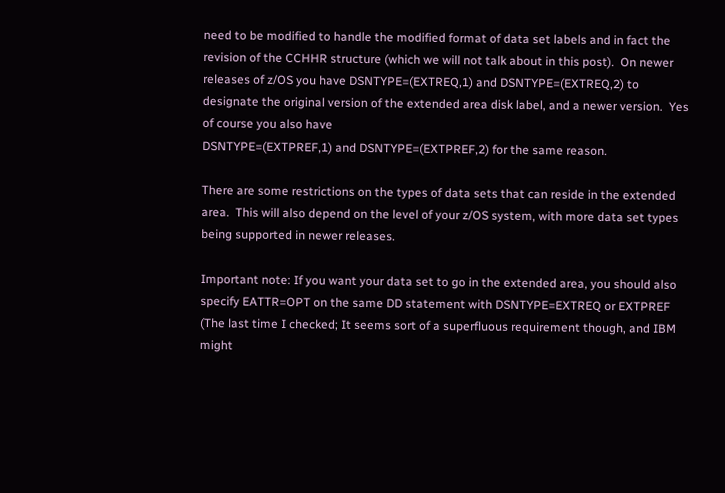need to be modified to handle the modified format of data set labels and in fact the revision of the CCHHR structure (which we will not talk about in this post).  On newer releases of z/OS you have DSNTYPE=(EXTREQ,1) and DSNTYPE=(EXTREQ,2) to designate the original version of the extended area disk label, and a newer version.  Yes of course you also have
DSNTYPE=(EXTPREF,1) and DSNTYPE=(EXTPREF,2) for the same reason.

There are some restrictions on the types of data sets that can reside in the extended area.  This will also depend on the level of your z/OS system, with more data set types being supported in newer releases.

Important note: If you want your data set to go in the extended area, you should also specify EATTR=OPT on the same DD statement with DSNTYPE=EXTREQ or EXTPREF (The last time I checked; It seems sort of a superfluous requirement though, and IBM might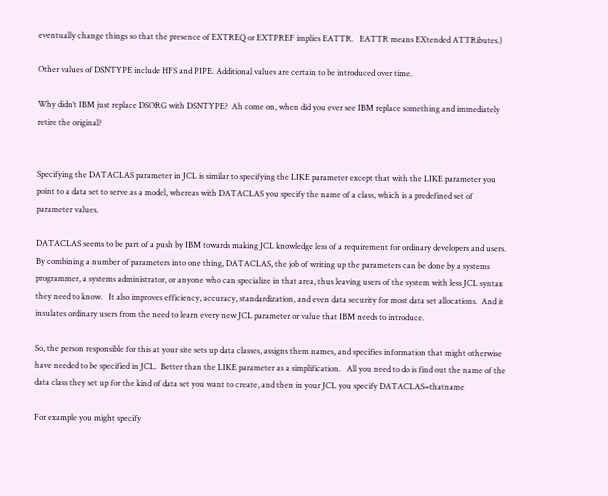eventually change things so that the presence of EXTREQ or EXTPREF implies EATTR.   EATTR means EXtended ATTRibutes.)

Other values of DSNTYPE include HFS and PIPE. Additional values are certain to be introduced over time.

Why didn’t IBM just replace DSORG with DSNTYPE?  Ah come on, when did you ever see IBM replace something and immediately retire the original?


Specifying the DATACLAS parameter in JCL is similar to specifying the LIKE parameter except that with the LIKE parameter you point to a data set to serve as a model, whereas with DATACLAS you specify the name of a class, which is a predefined set of parameter values.

DATACLAS seems to be part of a push by IBM towards making JCL knowledge less of a requirement for ordinary developers and users.  By combining a number of parameters into one thing, DATACLAS, the job of writing up the parameters can be done by a systems programmer, a systems administrator, or anyone who can specialize in that area, thus leaving users of the system with less JCL syntax they need to know.   It also improves efficiency, accuracy, standardization, and even data security for most data set allocations.  And it insulates ordinary users from the need to learn every new JCL parameter or value that IBM needs to introduce.

So, the person responsible for this at your site sets up data classes, assigns them names, and specifies information that might otherwise have needed to be specified in JCL.  Better than the LIKE parameter as a simplification.   All you need to do is find out the name of the data class they set up for the kind of data set you want to create, and then in your JCL you specify DATACLAS=thatname

For example you might specify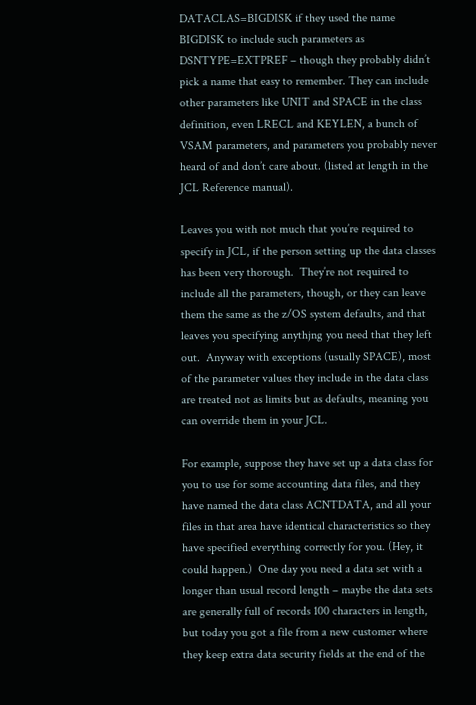DATACLAS=BIGDISK if they used the name BIGDISK to include such parameters as DSNTYPE=EXTPREF – though they probably didn’t pick a name that easy to remember. They can include other parameters like UNIT and SPACE in the class definition, even LRECL and KEYLEN, a bunch of VSAM parameters, and parameters you probably never heard of and don’t care about. (listed at length in the JCL Reference manual).

Leaves you with not much that you’re required to specify in JCL, if the person setting up the data classes has been very thorough.  They’re not required to include all the parameters, though, or they can leave them the same as the z/OS system defaults, and that leaves you specifying anythjng you need that they left out.  Anyway with exceptions (usually SPACE), most of the parameter values they include in the data class are treated not as limits but as defaults, meaning you can override them in your JCL.

For example, suppose they have set up a data class for you to use for some accounting data files, and they have named the data class ACNTDATA, and all your files in that area have identical characteristics so they have specified everything correctly for you. (Hey, it could happen.)  One day you need a data set with a longer than usual record length – maybe the data sets are generally full of records 100 characters in length, but today you got a file from a new customer where they keep extra data security fields at the end of the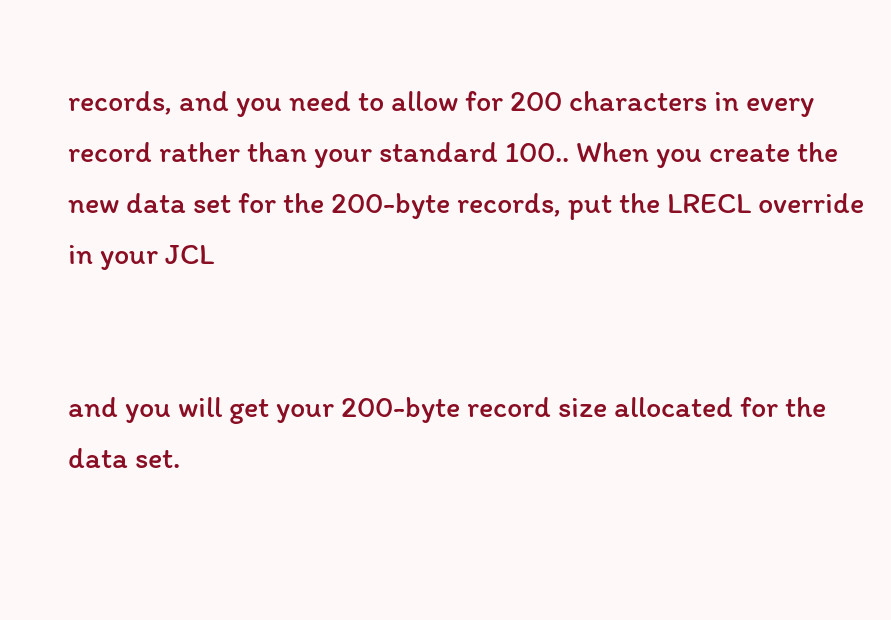records, and you need to allow for 200 characters in every record rather than your standard 100.. When you create the new data set for the 200-byte records, put the LRECL override in your JCL


and you will get your 200-byte record size allocated for the data set.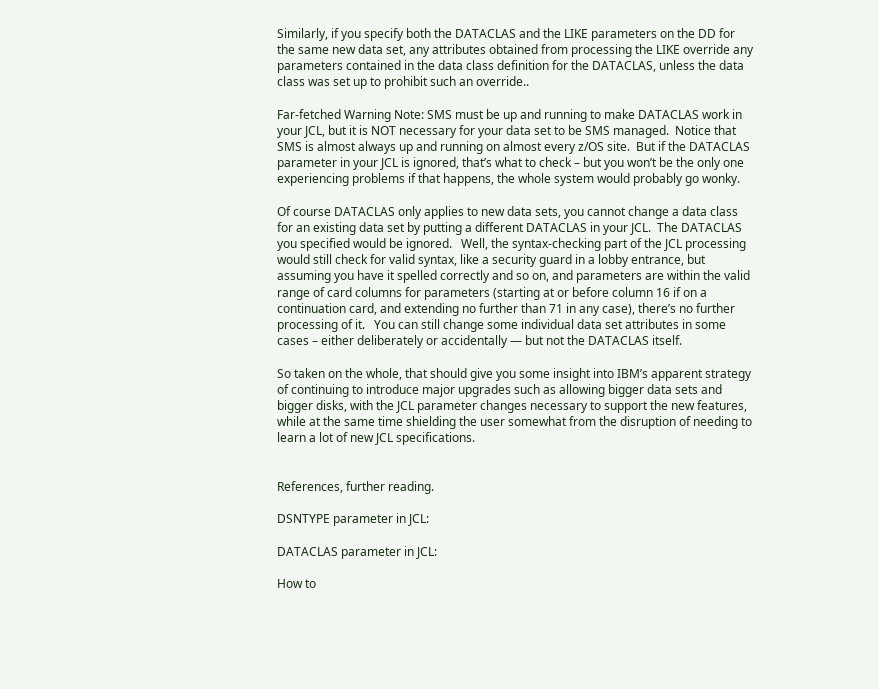Similarly, if you specify both the DATACLAS and the LIKE parameters on the DD for the same new data set, any attributes obtained from processing the LIKE override any parameters contained in the data class definition for the DATACLAS, unless the data class was set up to prohibit such an override..

Far-fetched Warning Note: SMS must be up and running to make DATACLAS work in your JCL, but it is NOT necessary for your data set to be SMS managed.  Notice that SMS is almost always up and running on almost every z/OS site.  But if the DATACLAS parameter in your JCL is ignored, that’s what to check – but you won’t be the only one experiencing problems if that happens, the whole system would probably go wonky.

Of course DATACLAS only applies to new data sets, you cannot change a data class for an existing data set by putting a different DATACLAS in your JCL.  The DATACLAS you specified would be ignored.   Well, the syntax-checking part of the JCL processing would still check for valid syntax, like a security guard in a lobby entrance, but assuming you have it spelled correctly and so on, and parameters are within the valid range of card columns for parameters (starting at or before column 16 if on a continuation card, and extending no further than 71 in any case), there’s no further processing of it.   You can still change some individual data set attributes in some cases – either deliberately or accidentally — but not the DATACLAS itself.

So taken on the whole, that should give you some insight into IBM’s apparent strategy of continuing to introduce major upgrades such as allowing bigger data sets and bigger disks, with the JCL parameter changes necessary to support the new features, while at the same time shielding the user somewhat from the disruption of needing to learn a lot of new JCL specifications.


References, further reading.

DSNTYPE parameter in JCL:

DATACLAS parameter in JCL:

How to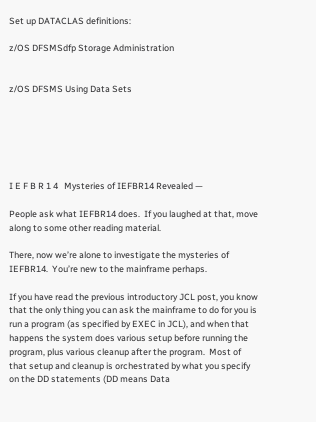Set up DATACLAS definitions:

z/OS DFSMSdfp Storage Administration


z/OS DFSMS Using Data Sets






I E F B R 1 4   Mysteries of IEFBR14 Revealed —

People ask what IEFBR14 does.  If you laughed at that, move along to some other reading material.

There, now we’re alone to investigate the mysteries of IEFBR14.  You’re new to the mainframe perhaps.

If you have read the previous introductory JCL post, you know that the only thing you can ask the mainframe to do for you is run a program (as specified by EXEC in JCL), and when that happens the system does various setup before running the program, plus various cleanup after the program.  Most of that setup and cleanup is orchestrated by what you specify on the DD statements (DD means Data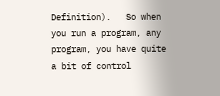Definition).   So when you run a program, any program, you have quite a bit of control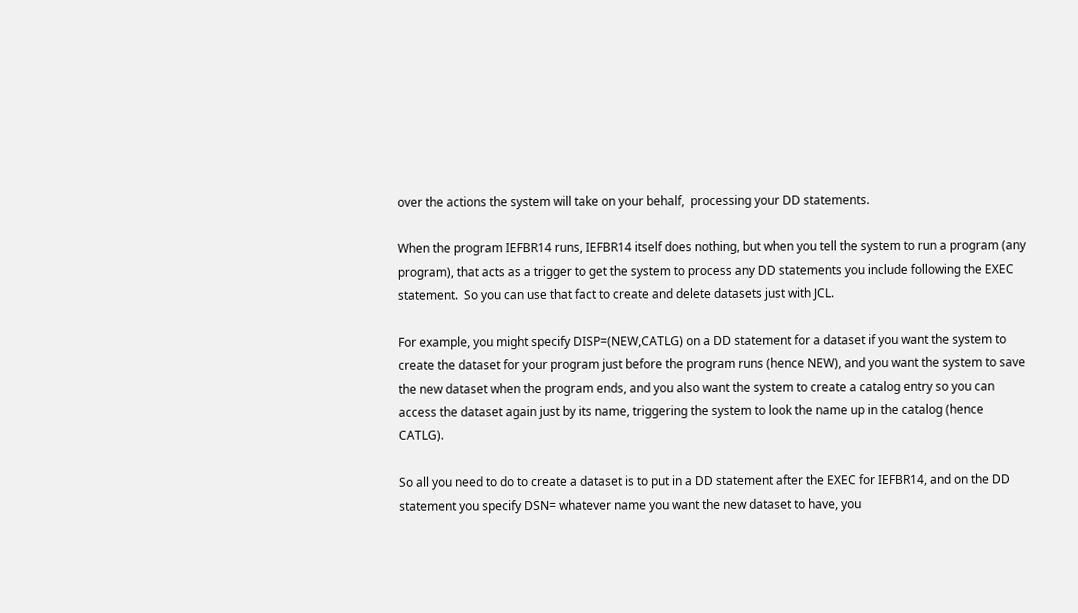over the actions the system will take on your behalf,  processing your DD statements.

When the program IEFBR14 runs, IEFBR14 itself does nothing, but when you tell the system to run a program (any program), that acts as a trigger to get the system to process any DD statements you include following the EXEC statement.  So you can use that fact to create and delete datasets just with JCL.

For example, you might specify DISP=(NEW,CATLG) on a DD statement for a dataset if you want the system to create the dataset for your program just before the program runs (hence NEW), and you want the system to save the new dataset when the program ends, and you also want the system to create a catalog entry so you can access the dataset again just by its name, triggering the system to look the name up in the catalog (hence CATLG).

So all you need to do to create a dataset is to put in a DD statement after the EXEC for IEFBR14, and on the DD statement you specify DSN= whatever name you want the new dataset to have, you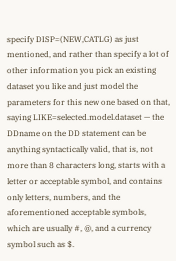specify DISP=(NEW,CATLG) as just mentioned, and rather than specify a lot of other information you pick an existing dataset you like and just model the parameters for this new one based on that, saying LIKE=selected.model.dataset — the DDname on the DD statement can be anything syntactically valid, that is, not more than 8 characters long, starts with a letter or acceptable symbol, and contains only letters, numbers, and the aforementioned acceptable symbols, which are usually #, @, and a currency symbol such as $.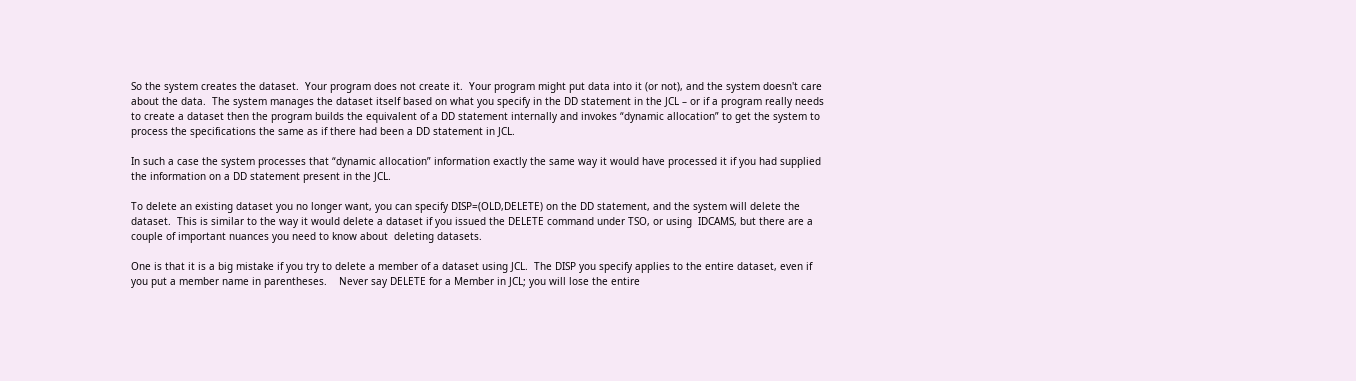So the system creates the dataset.  Your program does not create it.  Your program might put data into it (or not), and the system doesn't care about the data.  The system manages the dataset itself based on what you specify in the DD statement in the JCL – or if a program really needs to create a dataset then the program builds the equivalent of a DD statement internally and invokes “dynamic allocation” to get the system to process the specifications the same as if there had been a DD statement in JCL.

In such a case the system processes that “dynamic allocation” information exactly the same way it would have processed it if you had supplied the information on a DD statement present in the JCL.

To delete an existing dataset you no longer want, you can specify DISP=(OLD,DELETE) on the DD statement, and the system will delete the dataset.  This is similar to the way it would delete a dataset if you issued the DELETE command under TSO, or using  IDCAMS, but there are a couple of important nuances you need to know about  deleting datasets.

One is that it is a big mistake if you try to delete a member of a dataset using JCL.  The DISP you specify applies to the entire dataset, even if you put a member name in parentheses.    Never say DELETE for a Member in JCL; you will lose the entire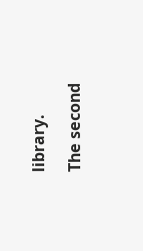library.

The second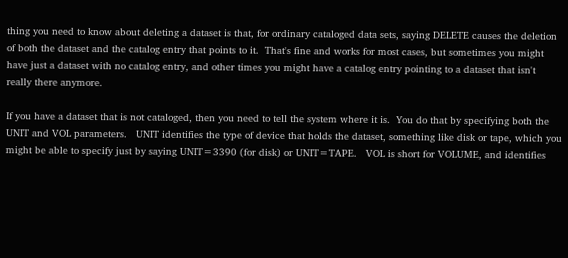thing you need to know about deleting a dataset is that, for ordinary cataloged data sets, saying DELETE causes the deletion of both the dataset and the catalog entry that points to it.  That's fine and works for most cases, but sometimes you might have just a dataset with no catalog entry, and other times you might have a catalog entry pointing to a dataset that isn't really there anymore.

If you have a dataset that is not cataloged, then you need to tell the system where it is.  You do that by specifying both the UNIT and VOL parameters.   UNIT identifies the type of device that holds the dataset, something like disk or tape, which you might be able to specify just by saying UNIT=3390 (for disk) or UNIT=TAPE.   VOL is short for VOLUME, and identifies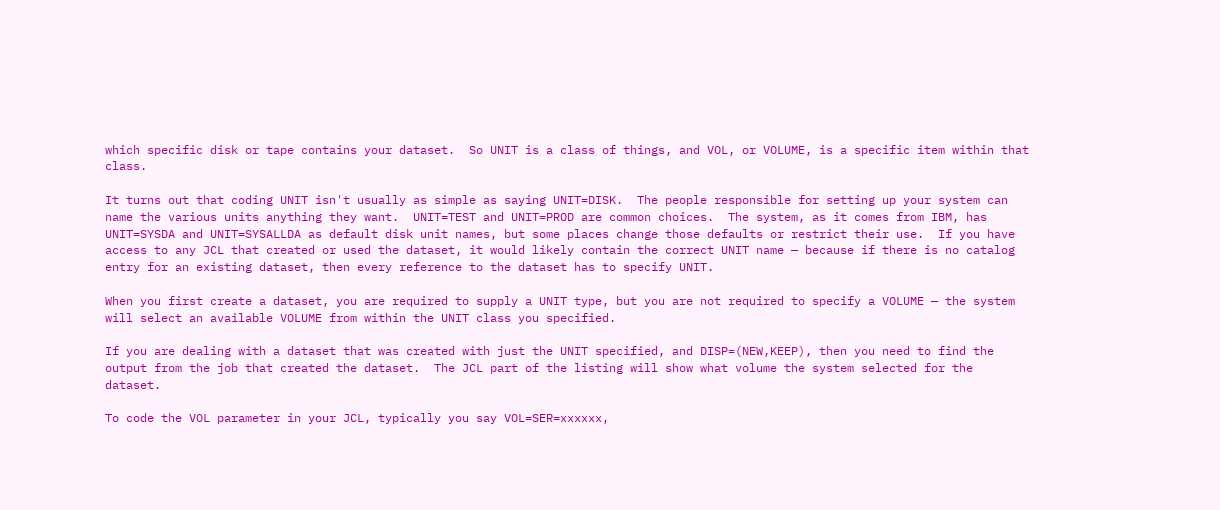which specific disk or tape contains your dataset.  So UNIT is a class of things, and VOL, or VOLUME, is a specific item within that class.

It turns out that coding UNIT isn't usually as simple as saying UNIT=DISK.  The people responsible for setting up your system can name the various units anything they want.  UNIT=TEST and UNIT=PROD are common choices.  The system, as it comes from IBM, has UNIT=SYSDA and UNIT=SYSALLDA as default disk unit names, but some places change those defaults or restrict their use.  If you have access to any JCL that created or used the dataset, it would likely contain the correct UNIT name — because if there is no catalog entry for an existing dataset, then every reference to the dataset has to specify UNIT.

When you first create a dataset, you are required to supply a UNIT type, but you are not required to specify a VOLUME — the system will select an available VOLUME from within the UNIT class you specified.

If you are dealing with a dataset that was created with just the UNIT specified, and DISP=(NEW,KEEP), then you need to find the output from the job that created the dataset.  The JCL part of the listing will show what volume the system selected for the dataset.

To code the VOL parameter in your JCL, typically you say VOL=SER=xxxxxx,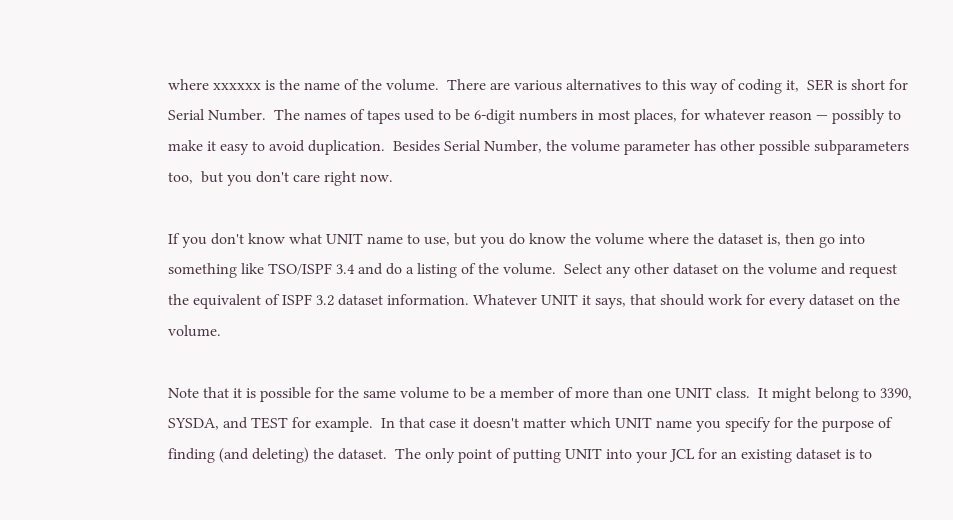where xxxxxx is the name of the volume.  There are various alternatives to this way of coding it,  SER is short for Serial Number.  The names of tapes used to be 6-digit numbers in most places, for whatever reason — possibly to make it easy to avoid duplication.  Besides Serial Number, the volume parameter has other possible subparameters too,  but you don't care right now.

If you don't know what UNIT name to use, but you do know the volume where the dataset is, then go into  something like TSO/ISPF 3.4 and do a listing of the volume.  Select any other dataset on the volume and request the equivalent of ISPF 3.2 dataset information. Whatever UNIT it says, that should work for every dataset on the volume.

Note that it is possible for the same volume to be a member of more than one UNIT class.  It might belong to 3390, SYSDA, and TEST for example.  In that case it doesn't matter which UNIT name you specify for the purpose of finding (and deleting) the dataset.  The only point of putting UNIT into your JCL for an existing dataset is to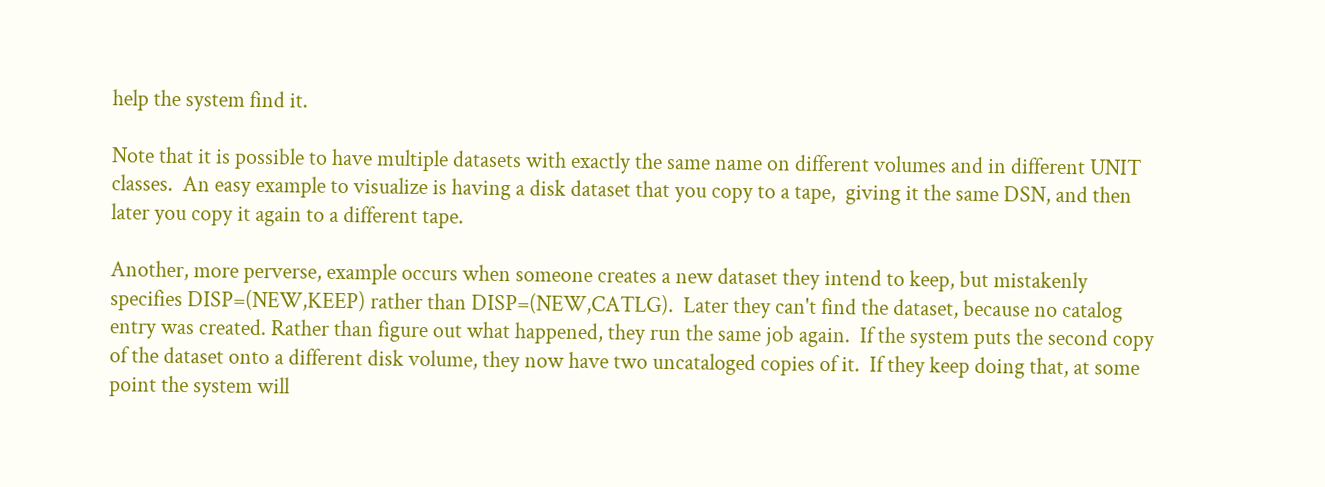help the system find it.

Note that it is possible to have multiple datasets with exactly the same name on different volumes and in different UNIT classes.  An easy example to visualize is having a disk dataset that you copy to a tape,  giving it the same DSN, and then later you copy it again to a different tape.

Another, more perverse, example occurs when someone creates a new dataset they intend to keep, but mistakenly specifies DISP=(NEW,KEEP) rather than DISP=(NEW,CATLG).  Later they can't find the dataset, because no catalog entry was created. Rather than figure out what happened, they run the same job again.  If the system puts the second copy of the dataset onto a different disk volume, they now have two uncataloged copies of it.  If they keep doing that, at some point the system will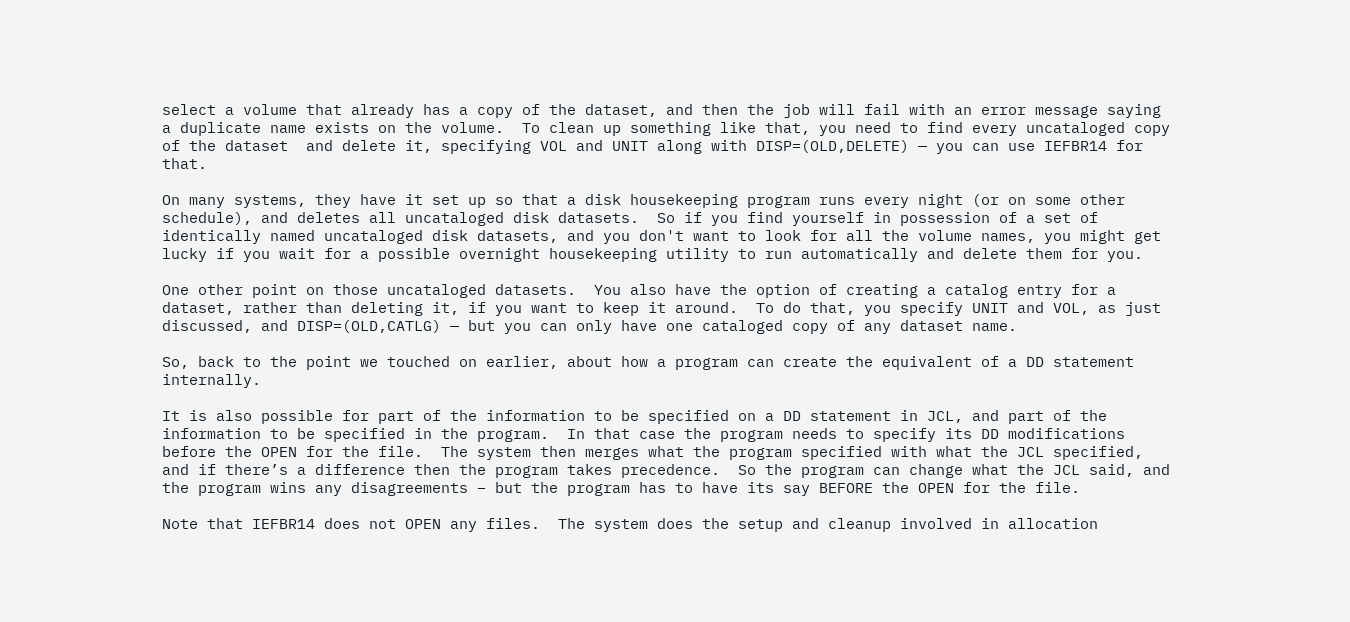select a volume that already has a copy of the dataset, and then the job will fail with an error message saying a duplicate name exists on the volume.  To clean up something like that, you need to find every uncataloged copy of the dataset  and delete it, specifying VOL and UNIT along with DISP=(OLD,DELETE) — you can use IEFBR14 for that.

On many systems, they have it set up so that a disk housekeeping program runs every night (or on some other schedule), and deletes all uncataloged disk datasets.  So if you find yourself in possession of a set of identically named uncataloged disk datasets, and you don't want to look for all the volume names, you might get lucky if you wait for a possible overnight housekeeping utility to run automatically and delete them for you.

One other point on those uncataloged datasets.  You also have the option of creating a catalog entry for a dataset, rather than deleting it, if you want to keep it around.  To do that, you specify UNIT and VOL, as just discussed, and DISP=(OLD,CATLG) — but you can only have one cataloged copy of any dataset name.

So, back to the point we touched on earlier, about how a program can create the equivalent of a DD statement internally.

It is also possible for part of the information to be specified on a DD statement in JCL, and part of the information to be specified in the program.  In that case the program needs to specify its DD modifications before the OPEN for the file.  The system then merges what the program specified with what the JCL specified, and if there’s a difference then the program takes precedence.  So the program can change what the JCL said, and the program wins any disagreements – but the program has to have its say BEFORE the OPEN for the file.

Note that IEFBR14 does not OPEN any files.  The system does the setup and cleanup involved in allocation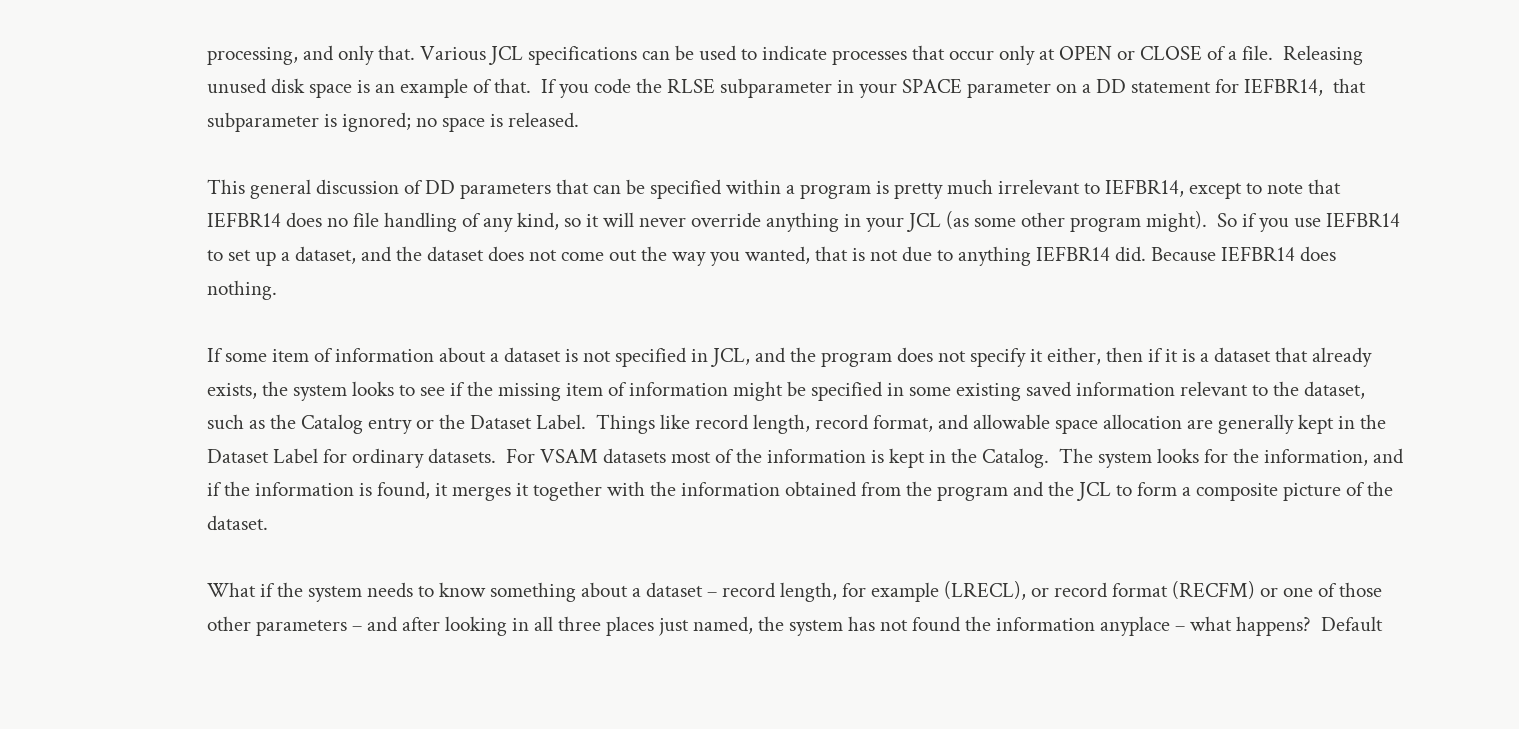processing, and only that. Various JCL specifications can be used to indicate processes that occur only at OPEN or CLOSE of a file.  Releasing unused disk space is an example of that.  If you code the RLSE subparameter in your SPACE parameter on a DD statement for IEFBR14,  that subparameter is ignored; no space is released.

This general discussion of DD parameters that can be specified within a program is pretty much irrelevant to IEFBR14, except to note that IEFBR14 does no file handling of any kind, so it will never override anything in your JCL (as some other program might).  So if you use IEFBR14 to set up a dataset, and the dataset does not come out the way you wanted, that is not due to anything IEFBR14 did. Because IEFBR14 does nothing.

If some item of information about a dataset is not specified in JCL, and the program does not specify it either, then if it is a dataset that already exists, the system looks to see if the missing item of information might be specified in some existing saved information relevant to the dataset, such as the Catalog entry or the Dataset Label.  Things like record length, record format, and allowable space allocation are generally kept in the Dataset Label for ordinary datasets.  For VSAM datasets most of the information is kept in the Catalog.  The system looks for the information, and if the information is found, it merges it together with the information obtained from the program and the JCL to form a composite picture of the dataset.

What if the system needs to know something about a dataset – record length, for example (LRECL), or record format (RECFM) or one of those other parameters – and after looking in all three places just named, the system has not found the information anyplace – what happens?  Default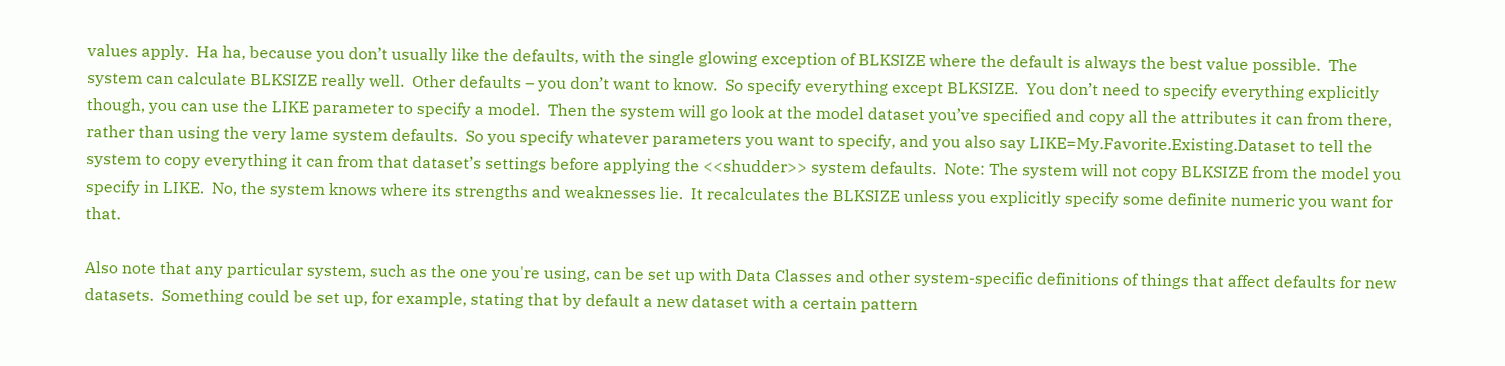values apply.  Ha ha, because you don’t usually like the defaults, with the single glowing exception of BLKSIZE where the default is always the best value possible.  The system can calculate BLKSIZE really well.  Other defaults – you don’t want to know.  So specify everything except BLKSIZE.  You don’t need to specify everything explicitly though, you can use the LIKE parameter to specify a model.  Then the system will go look at the model dataset you’ve specified and copy all the attributes it can from there, rather than using the very lame system defaults.  So you specify whatever parameters you want to specify, and you also say LIKE=My.Favorite.Existing.Dataset to tell the system to copy everything it can from that dataset’s settings before applying the <<shudder>> system defaults.  Note: The system will not copy BLKSIZE from the model you specify in LIKE.  No, the system knows where its strengths and weaknesses lie.  It recalculates the BLKSIZE unless you explicitly specify some definite numeric you want for that.

Also note that any particular system, such as the one you're using, can be set up with Data Classes and other system-specific definitions of things that affect defaults for new datasets.  Something could be set up, for example, stating that by default a new dataset with a certain pattern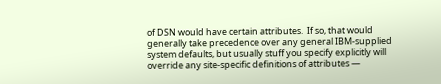of DSN would have certain attributes.  If so, that would generally take precedence over any general IBM-supplied system defaults, but usually stuff you specify explicitly will override any site-specific definitions of attributes —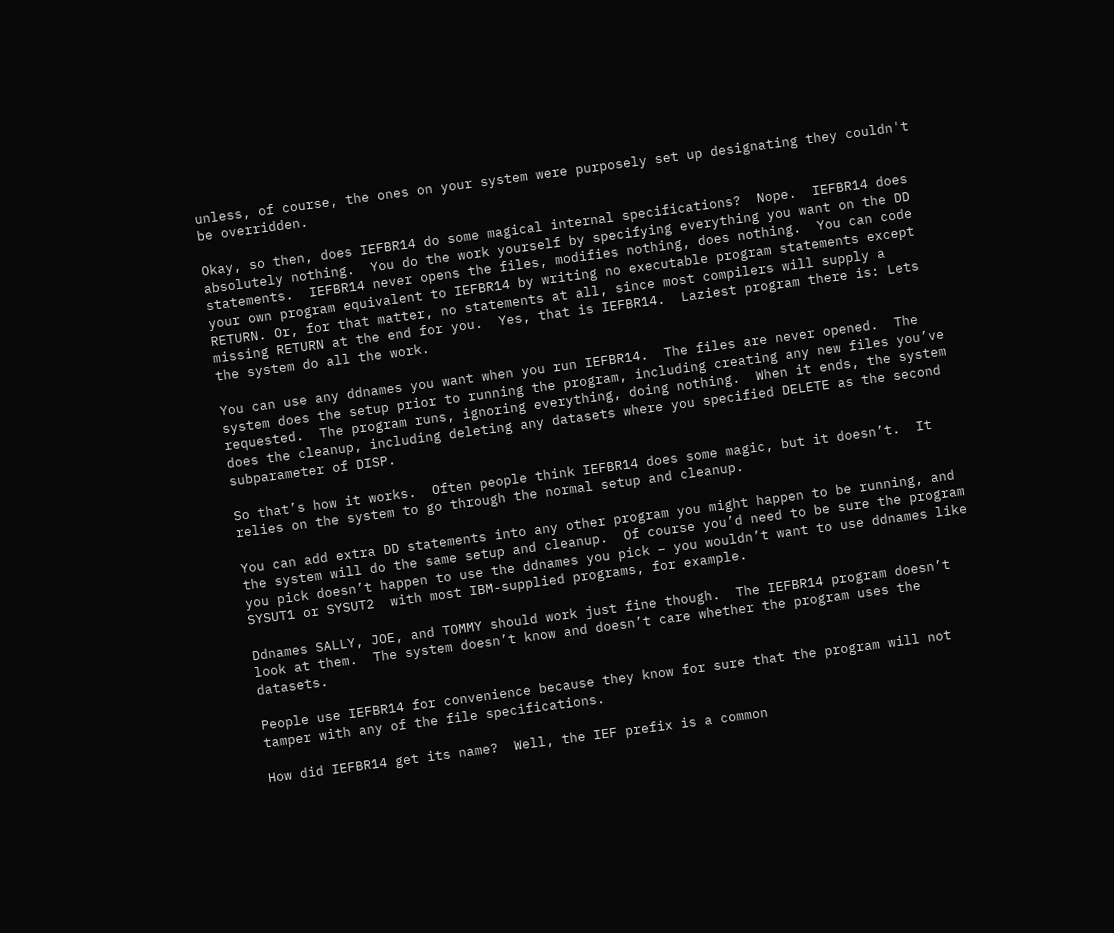unless, of course, the ones on your system were purposely set up designating they couldn't be overridden.

Okay, so then, does IEFBR14 do some magical internal specifications?  Nope.  IEFBR14 does absolutely nothing.  You do the work yourself by specifying everything you want on the DD statements.  IEFBR14 never opens the files, modifies nothing, does nothing.  You can code your own program equivalent to IEFBR14 by writing no executable program statements except RETURN. Or, for that matter, no statements at all, since most compilers will supply a missing RETURN at the end for you.  Yes, that is IEFBR14.  Laziest program there is: Lets the system do all the work.

You can use any ddnames you want when you run IEFBR14.  The files are never opened.  The system does the setup prior to running the program, including creating any new files you’ve requested.  The program runs, ignoring everything, doing nothing.  When it ends, the system does the cleanup, including deleting any datasets where you specified DELETE as the second subparameter of DISP.

So that’s how it works.  Often people think IEFBR14 does some magic, but it doesn’t.  It relies on the system to go through the normal setup and cleanup.

You can add extra DD statements into any other program you might happen to be running, and the system will do the same setup and cleanup.  Of course you’d need to be sure the program you pick doesn’t happen to use the ddnames you pick – you wouldn’t want to use ddnames like SYSUT1 or SYSUT2  with most IBM-supplied programs, for example.

Ddnames SALLY, JOE, and TOMMY should work just fine though.  The IEFBR14 program doesn’t look at them.  The system doesn’t know and doesn’t care whether the program uses the datasets.

People use IEFBR14 for convenience because they know for sure that the program will not tamper with any of the file specifications.

How did IEFBR14 get its name?  Well, the IEF prefix is a common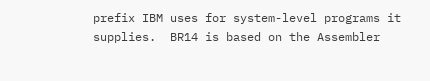prefix IBM uses for system-level programs it supplies.  BR14 is based on the Assembler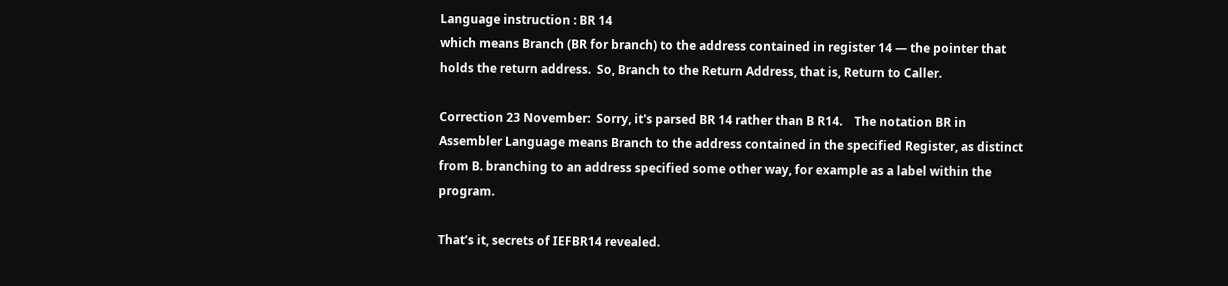Language instruction : BR 14
which means Branch (BR for branch) to the address contained in register 14 — the pointer that holds the return address.  So, Branch to the Return Address, that is, Return to Caller.

Correction 23 November:  Sorry, it's parsed BR 14 rather than B R14.    The notation BR in Assembler Language means Branch to the address contained in the specified Register, as distinct from B. branching to an address specified some other way, for example as a label within the program.

That’s it, secrets of IEFBR14 revealed.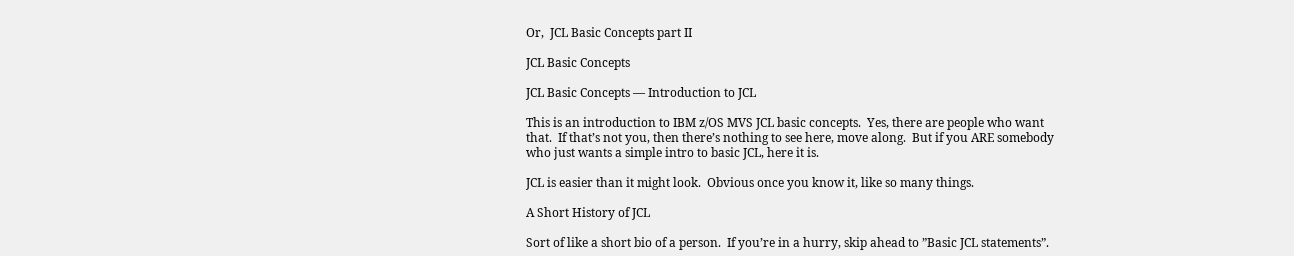Or,  JCL Basic Concepts part II

JCL Basic Concepts

JCL Basic Concepts — Introduction to JCL

This is an introduction to IBM z/OS MVS JCL basic concepts.  Yes, there are people who want that.  If that’s not you, then there’s nothing to see here, move along.  But if you ARE somebody who just wants a simple intro to basic JCL, here it is.

JCL is easier than it might look.  Obvious once you know it, like so many things.

A Short History of JCL

Sort of like a short bio of a person.  If you’re in a hurry, skip ahead to ”Basic JCL statements”.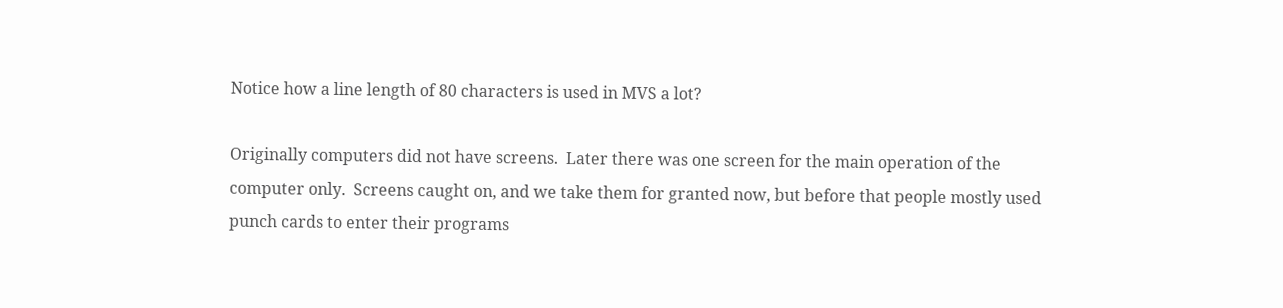Notice how a line length of 80 characters is used in MVS a lot?

Originally computers did not have screens.  Later there was one screen for the main operation of the computer only.  Screens caught on, and we take them for granted now, but before that people mostly used punch cards to enter their programs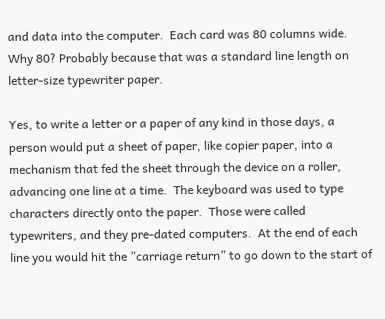and data into the computer.  Each card was 80 columns wide.  Why 80? Probably because that was a standard line length on letter-size typewriter paper.

Yes, to write a letter or a paper of any kind in those days, a person would put a sheet of paper, like copier paper, into a mechanism that fed the sheet through the device on a roller, advancing one line at a time.  The keyboard was used to type characters directly onto the paper.  Those were called typewriters, and they pre-dated computers.  At the end of each line you would hit the ”carriage return” to go down to the start of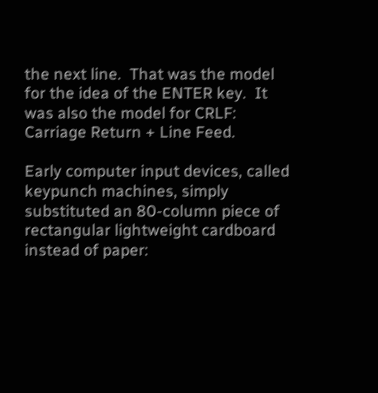the next line.  That was the model for the idea of the ENTER key.  It was also the model for CRLF: Carriage Return + Line Feed.

Early computer input devices, called keypunch machines, simply substituted an 80-column piece of rectangular lightweight cardboard instead of paper: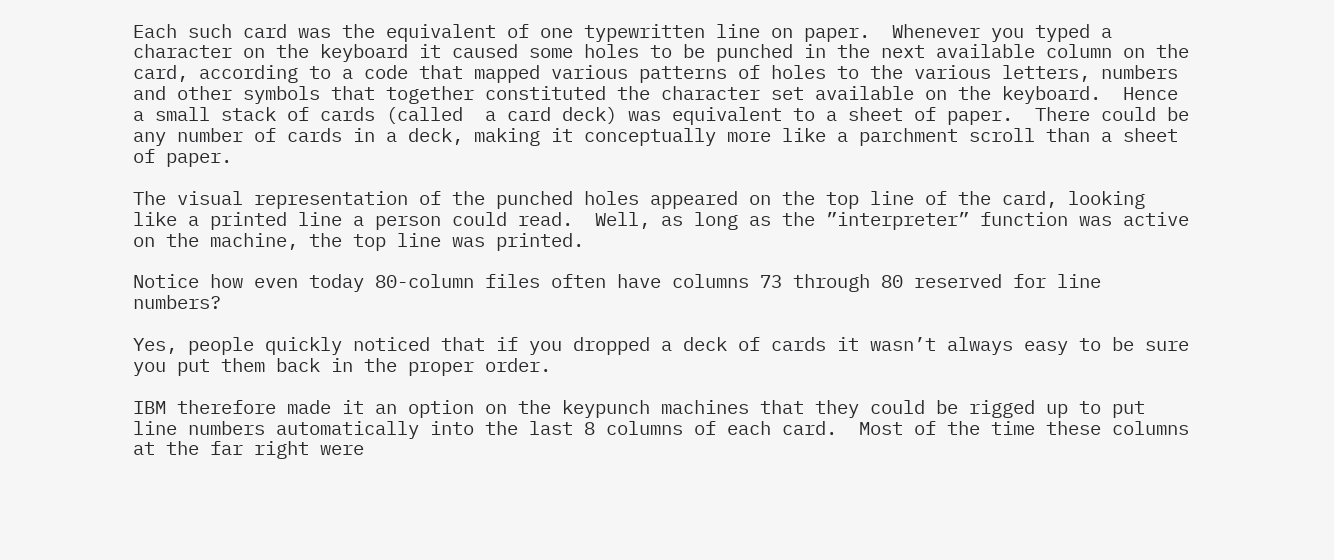Each such card was the equivalent of one typewritten line on paper.  Whenever you typed a character on the keyboard it caused some holes to be punched in the next available column on the card, according to a code that mapped various patterns of holes to the various letters, numbers and other symbols that together constituted the character set available on the keyboard.  Hence a small stack of cards (called  a card deck) was equivalent to a sheet of paper.  There could be any number of cards in a deck, making it conceptually more like a parchment scroll than a sheet of paper.

The visual representation of the punched holes appeared on the top line of the card, looking like a printed line a person could read.  Well, as long as the ”interpreter” function was active on the machine, the top line was printed.

Notice how even today 80-column files often have columns 73 through 80 reserved for line numbers?

Yes, people quickly noticed that if you dropped a deck of cards it wasn’t always easy to be sure you put them back in the proper order.

IBM therefore made it an option on the keypunch machines that they could be rigged up to put line numbers automatically into the last 8 columns of each card.  Most of the time these columns at the far right were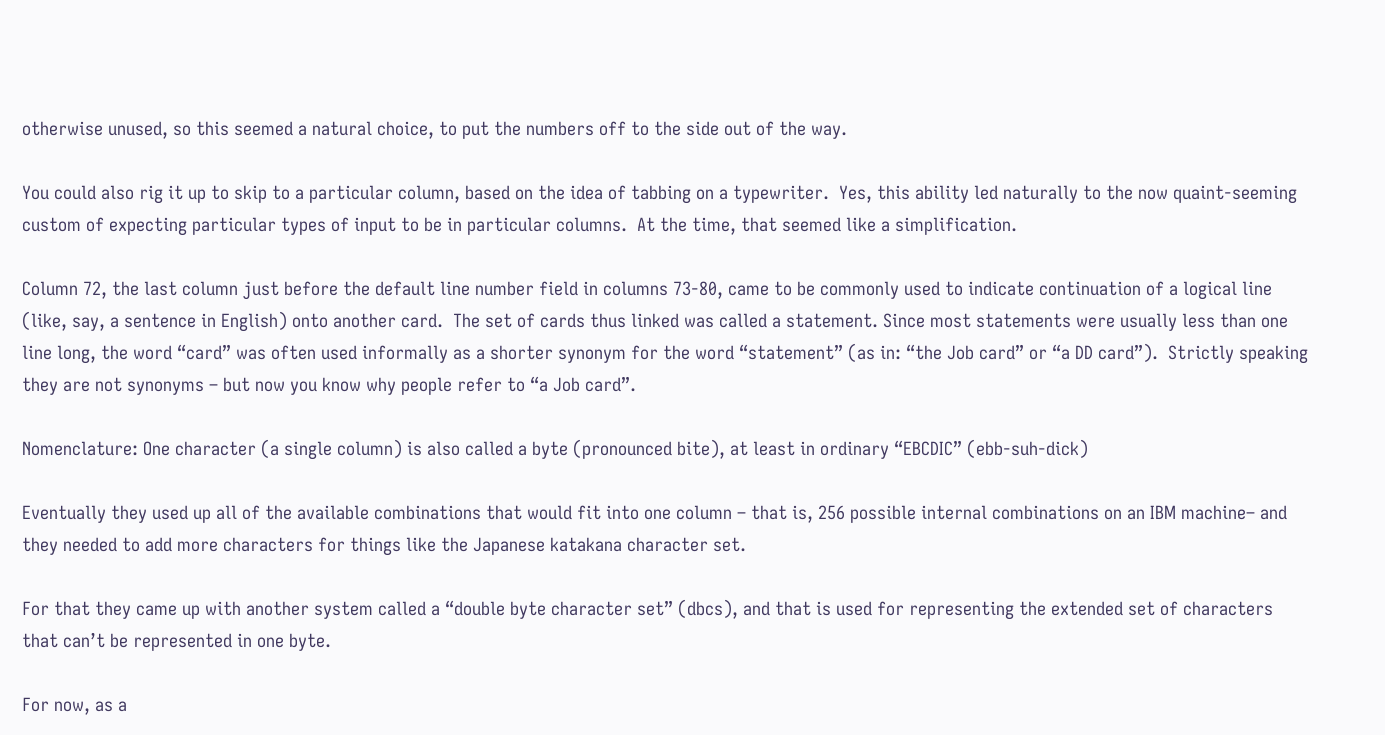otherwise unused, so this seemed a natural choice, to put the numbers off to the side out of the way.

You could also rig it up to skip to a particular column, based on the idea of tabbing on a typewriter.  Yes, this ability led naturally to the now quaint-seeming custom of expecting particular types of input to be in particular columns.  At the time, that seemed like a simplification.

Column 72, the last column just before the default line number field in columns 73-80, came to be commonly used to indicate continuation of a logical line (like, say, a sentence in English) onto another card.  The set of cards thus linked was called a statement. Since most statements were usually less than one line long, the word “card” was often used informally as a shorter synonym for the word “statement” (as in: “the Job card” or “a DD card”).  Strictly speaking they are not synonyms – but now you know why people refer to “a Job card”.

Nomenclature: One character (a single column) is also called a byte (pronounced bite), at least in ordinary “EBCDIC” (ebb-suh-dick)

Eventually they used up all of the available combinations that would fit into one column – that is, 256 possible internal combinations on an IBM machine– and they needed to add more characters for things like the Japanese katakana character set.

For that they came up with another system called a “double byte character set” (dbcs), and that is used for representing the extended set of characters that can’t be represented in one byte.

For now, as a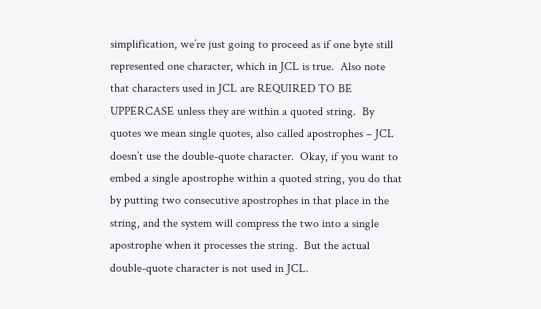simplification, we’re just going to proceed as if one byte still represented one character, which in JCL is true.  Also note that characters used in JCL are REQUIRED TO BE UPPERCASE unless they are within a quoted string.  By quotes we mean single quotes, also called apostrophes – JCL doesn’t use the double-quote character.  Okay, if you want to embed a single apostrophe within a quoted string, you do that by putting two consecutive apostrophes in that place in the string, and the system will compress the two into a single apostrophe when it processes the string.  But the actual double-quote character is not used in JCL.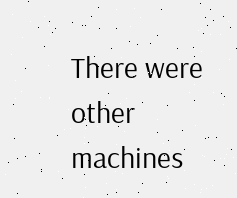There were other machines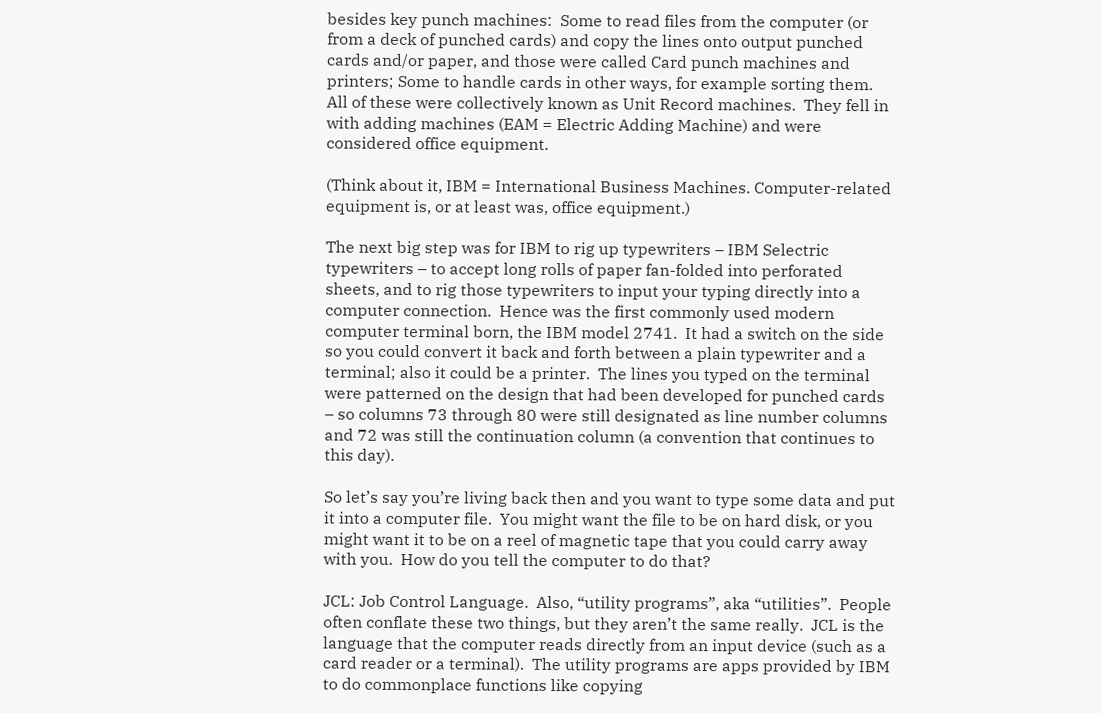besides key punch machines:  Some to read files from the computer (or from a deck of punched cards) and copy the lines onto output punched cards and/or paper, and those were called Card punch machines and printers; Some to handle cards in other ways, for example sorting them.  All of these were collectively known as Unit Record machines.  They fell in with adding machines (EAM = Electric Adding Machine) and were considered office equipment.

(Think about it, IBM = International Business Machines. Computer-related equipment is, or at least was, office equipment.)

The next big step was for IBM to rig up typewriters – IBM Selectric typewriters – to accept long rolls of paper fan-folded into perforated sheets, and to rig those typewriters to input your typing directly into a computer connection.  Hence was the first commonly used modern computer terminal born, the IBM model 2741.  It had a switch on the side so you could convert it back and forth between a plain typewriter and a terminal; also it could be a printer.  The lines you typed on the terminal were patterned on the design that had been developed for punched cards – so columns 73 through 80 were still designated as line number columns and 72 was still the continuation column (a convention that continues to this day).

So let’s say you’re living back then and you want to type some data and put it into a computer file.  You might want the file to be on hard disk, or you might want it to be on a reel of magnetic tape that you could carry away with you.  How do you tell the computer to do that?

JCL: Job Control Language.  Also, “utility programs”, aka “utilities”.  People often conflate these two things, but they aren’t the same really.  JCL is the language that the computer reads directly from an input device (such as a card reader or a terminal).  The utility programs are apps provided by IBM to do commonplace functions like copying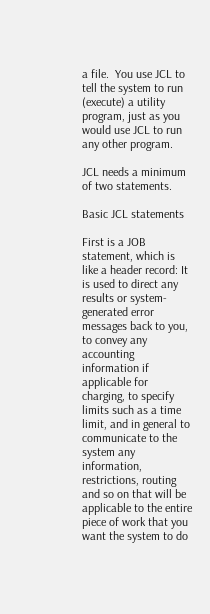a file.  You use JCL to tell the system to run (execute) a utility program, just as you would use JCL to run any other program.

JCL needs a minimum of two statements.

Basic JCL statements

First is a JOB statement, which is like a header record: It is used to direct any results or system-generated error messages back to you, to convey any accounting information if applicable for charging, to specify limits such as a time limit, and in general to communicate to the system any information, restrictions, routing and so on that will be applicable to the entire piece of work that you want the system to do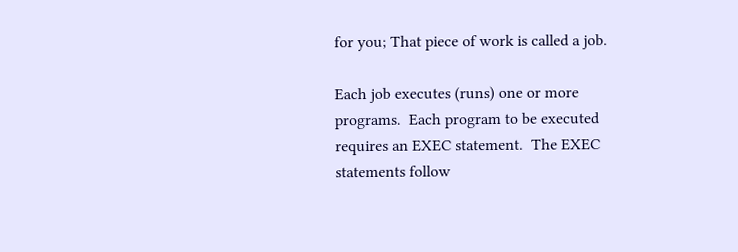for you; That piece of work is called a job.

Each job executes (runs) one or more programs.  Each program to be executed requires an EXEC statement.  The EXEC statements follow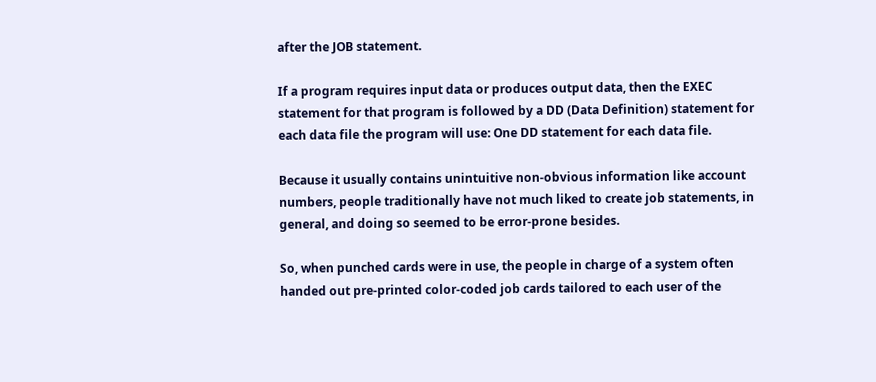after the JOB statement.

If a program requires input data or produces output data, then the EXEC statement for that program is followed by a DD (Data Definition) statement for each data file the program will use: One DD statement for each data file.

Because it usually contains unintuitive non-obvious information like account numbers, people traditionally have not much liked to create job statements, in general, and doing so seemed to be error-prone besides.

So, when punched cards were in use, the people in charge of a system often handed out pre-printed color-coded job cards tailored to each user of the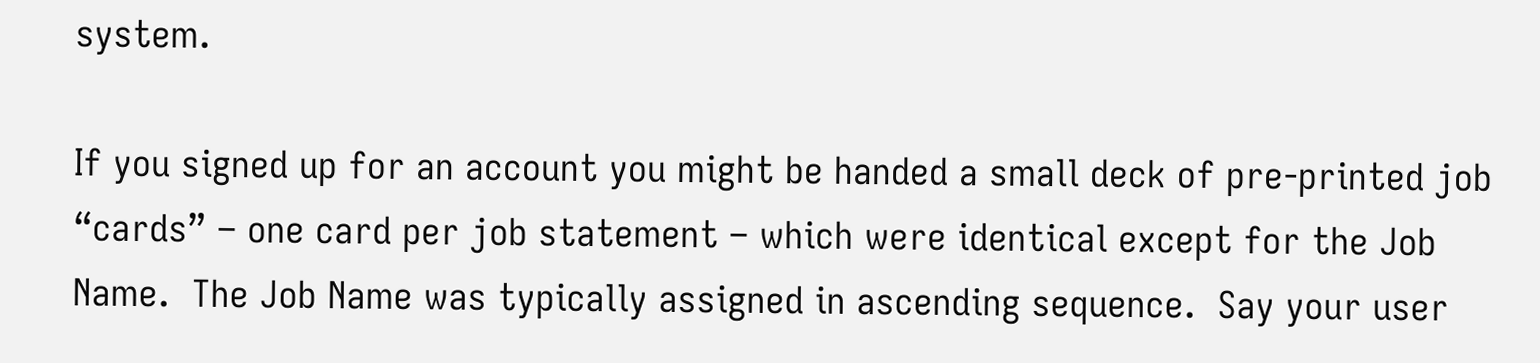system.

If you signed up for an account you might be handed a small deck of pre-printed job “cards” – one card per job statement – which were identical except for the Job Name.  The Job Name was typically assigned in ascending sequence.  Say your user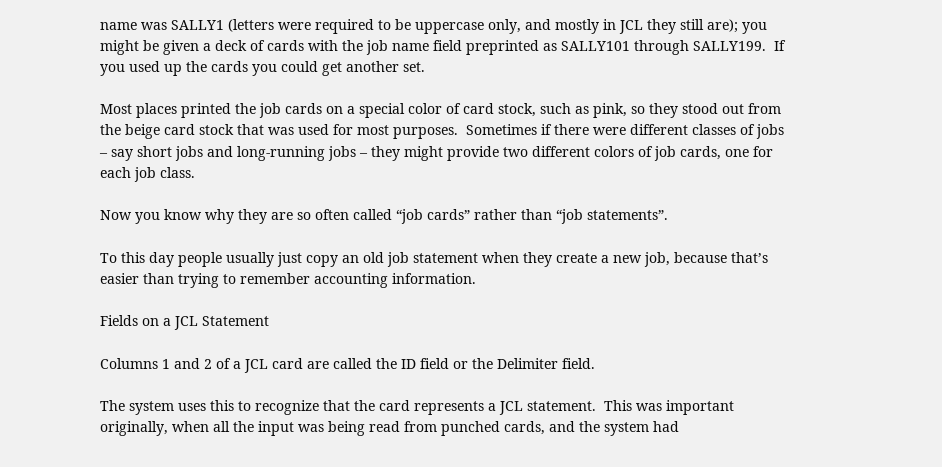name was SALLY1 (letters were required to be uppercase only, and mostly in JCL they still are); you might be given a deck of cards with the job name field preprinted as SALLY101 through SALLY199.  If you used up the cards you could get another set.

Most places printed the job cards on a special color of card stock, such as pink, so they stood out from the beige card stock that was used for most purposes.  Sometimes if there were different classes of jobs – say short jobs and long-running jobs – they might provide two different colors of job cards, one for each job class.

Now you know why they are so often called “job cards” rather than “job statements”.

To this day people usually just copy an old job statement when they create a new job, because that’s easier than trying to remember accounting information.

Fields on a JCL Statement

Columns 1 and 2 of a JCL card are called the ID field or the Delimiter field.

The system uses this to recognize that the card represents a JCL statement.  This was important originally, when all the input was being read from punched cards, and the system had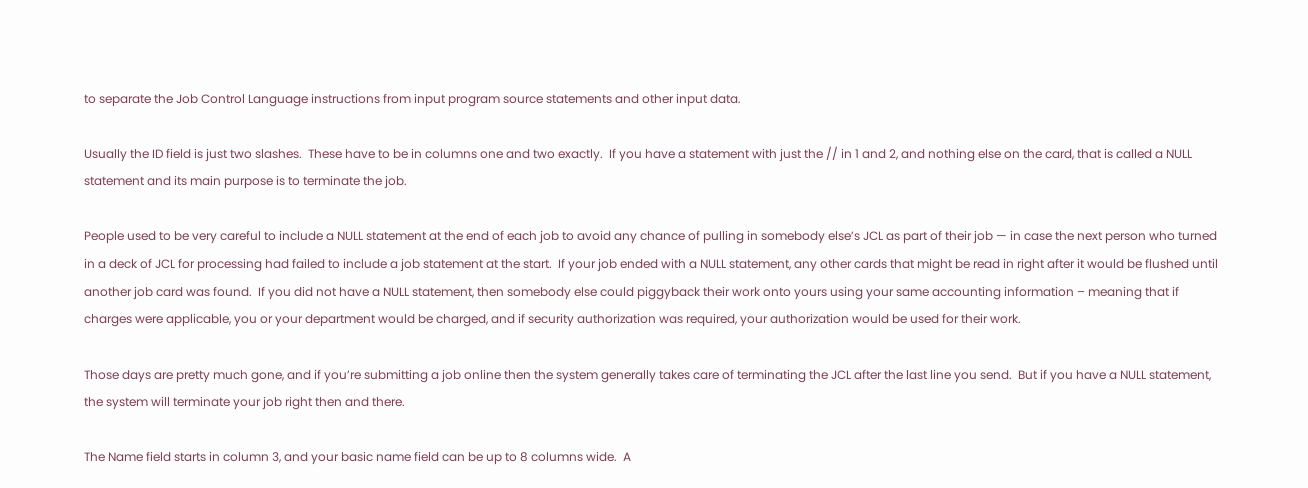to separate the Job Control Language instructions from input program source statements and other input data.

Usually the ID field is just two slashes.  These have to be in columns one and two exactly.  If you have a statement with just the // in 1 and 2, and nothing else on the card, that is called a NULL statement and its main purpose is to terminate the job.

People used to be very careful to include a NULL statement at the end of each job to avoid any chance of pulling in somebody else’s JCL as part of their job — in case the next person who turned in a deck of JCL for processing had failed to include a job statement at the start.  If your job ended with a NULL statement, any other cards that might be read in right after it would be flushed until another job card was found.  If you did not have a NULL statement, then somebody else could piggyback their work onto yours using your same accounting information – meaning that if charges were applicable, you or your department would be charged, and if security authorization was required, your authorization would be used for their work.

Those days are pretty much gone, and if you’re submitting a job online then the system generally takes care of terminating the JCL after the last line you send.  But if you have a NULL statement, the system will terminate your job right then and there.

The Name field starts in column 3, and your basic name field can be up to 8 columns wide.  A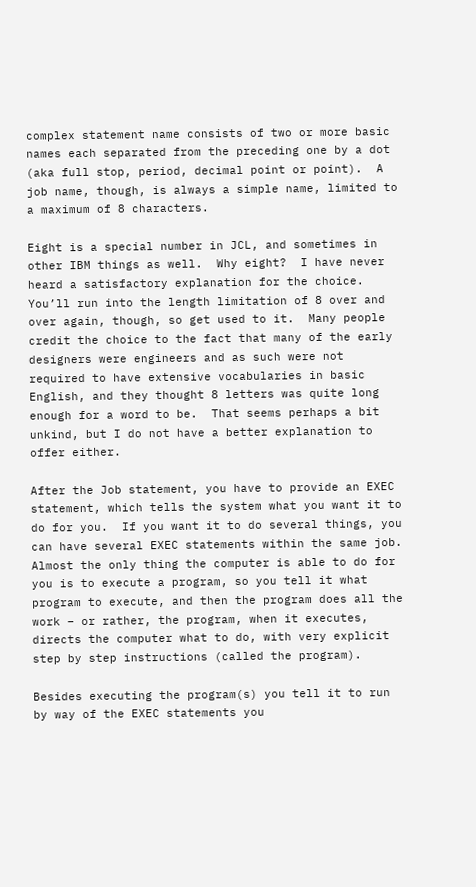complex statement name consists of two or more basic names each separated from the preceding one by a dot (aka full stop, period, decimal point or point).  A job name, though, is always a simple name, limited to a maximum of 8 characters.

Eight is a special number in JCL, and sometimes in other IBM things as well.  Why eight?  I have never heard a satisfactory explanation for the choice.  You’ll run into the length limitation of 8 over and over again, though, so get used to it.  Many people credit the choice to the fact that many of the early designers were engineers and as such were not required to have extensive vocabularies in basic English, and they thought 8 letters was quite long enough for a word to be.  That seems perhaps a bit unkind, but I do not have a better explanation to offer either.

After the Job statement, you have to provide an EXEC statement, which tells the system what you want it to do for you.  If you want it to do several things, you can have several EXEC statements within the same job.  Almost the only thing the computer is able to do for you is to execute a program, so you tell it what program to execute, and then the program does all the work – or rather, the program, when it executes, directs the computer what to do, with very explicit step by step instructions (called the program).

Besides executing the program(s) you tell it to run by way of the EXEC statements you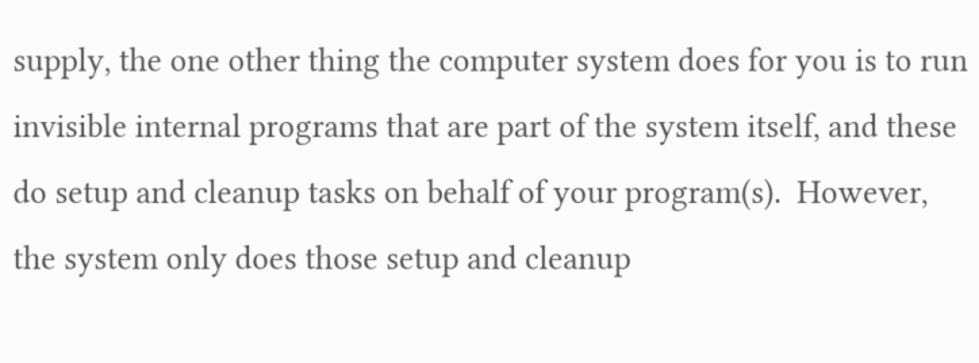supply, the one other thing the computer system does for you is to run invisible internal programs that are part of the system itself, and these do setup and cleanup tasks on behalf of your program(s).  However, the system only does those setup and cleanup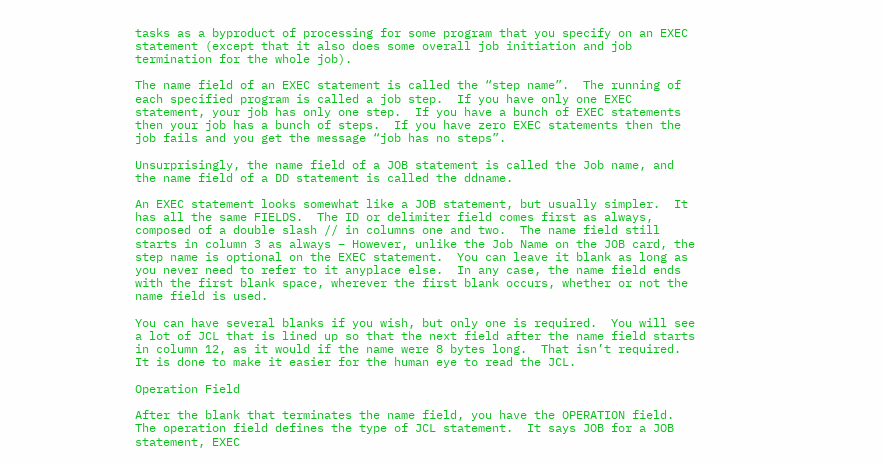tasks as a byproduct of processing for some program that you specify on an EXEC statement (except that it also does some overall job initiation and job termination for the whole job).

The name field of an EXEC statement is called the “step name”.  The running of each specified program is called a job step.  If you have only one EXEC statement, your job has only one step.  If you have a bunch of EXEC statements then your job has a bunch of steps.  If you have zero EXEC statements then the job fails and you get the message “job has no steps”.

Unsurprisingly, the name field of a JOB statement is called the Job name, and the name field of a DD statement is called the ddname.

An EXEC statement looks somewhat like a JOB statement, but usually simpler.  It has all the same FIELDS.  The ID or delimiter field comes first as always, composed of a double slash // in columns one and two.  The name field still starts in column 3 as always – However, unlike the Job Name on the JOB card, the step name is optional on the EXEC statement.  You can leave it blank as long as you never need to refer to it anyplace else.  In any case, the name field ends with the first blank space, wherever the first blank occurs, whether or not the name field is used.

You can have several blanks if you wish, but only one is required.  You will see a lot of JCL that is lined up so that the next field after the name field starts in column 12, as it would if the name were 8 bytes long.  That isn’t required.  It is done to make it easier for the human eye to read the JCL.

Operation Field

After the blank that terminates the name field, you have the OPERATION field.  The operation field defines the type of JCL statement.  It says JOB for a JOB statement, EXEC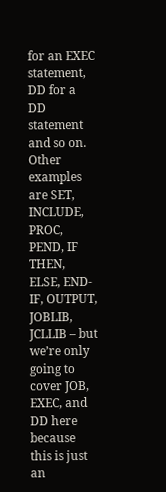for an EXEC statement, DD for a DD statement and so on.  Other examples are SET, INCLUDE, PROC, PEND, IF THEN, ELSE, END-IF, OUTPUT, JOBLIB, JCLLIB – but we’re only going to cover JOB, EXEC, and DD here because this is just an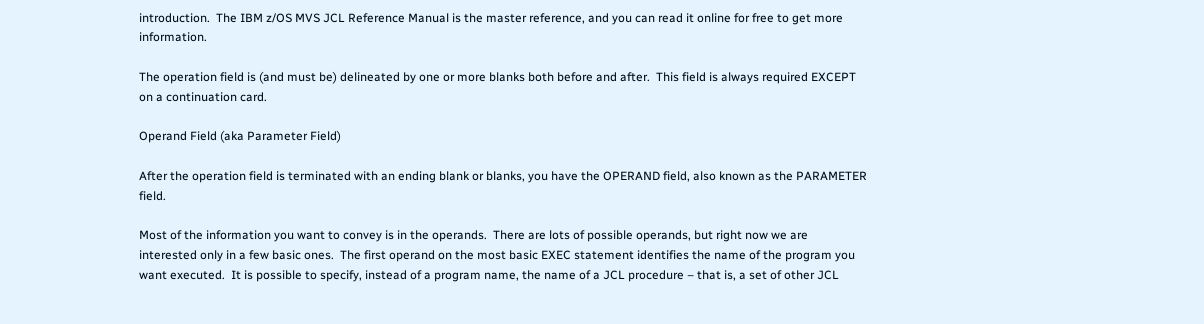introduction.  The IBM z/OS MVS JCL Reference Manual is the master reference, and you can read it online for free to get more information.

The operation field is (and must be) delineated by one or more blanks both before and after.  This field is always required EXCEPT on a continuation card.

Operand Field (aka Parameter Field)

After the operation field is terminated with an ending blank or blanks, you have the OPERAND field, also known as the PARAMETER field.

Most of the information you want to convey is in the operands.  There are lots of possible operands, but right now we are interested only in a few basic ones.  The first operand on the most basic EXEC statement identifies the name of the program you want executed.  It is possible to specify, instead of a program name, the name of a JCL procedure – that is, a set of other JCL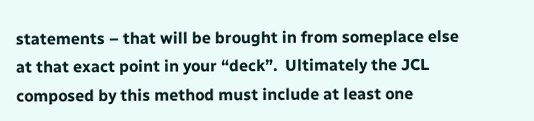statements – that will be brought in from someplace else at that exact point in your “deck”.  Ultimately the JCL composed by this method must include at least one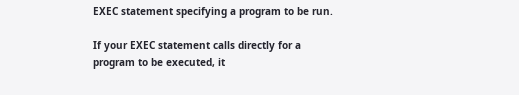EXEC statement specifying a program to be run.

If your EXEC statement calls directly for a program to be executed, it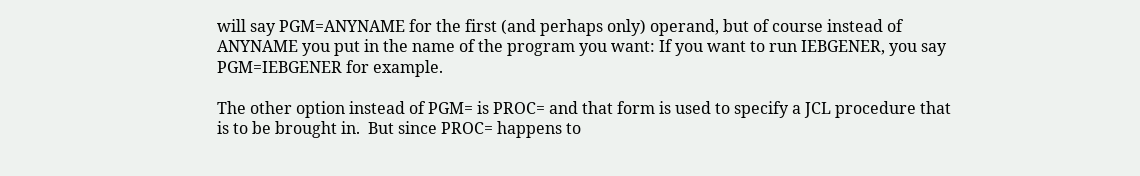will say PGM=ANYNAME for the first (and perhaps only) operand, but of course instead of ANYNAME you put in the name of the program you want: If you want to run IEBGENER, you say PGM=IEBGENER for example.

The other option instead of PGM= is PROC= and that form is used to specify a JCL procedure that is to be brought in.  But since PROC= happens to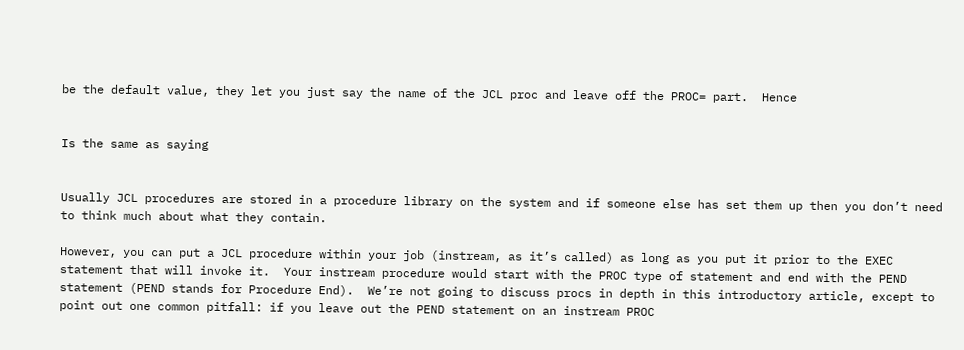be the default value, they let you just say the name of the JCL proc and leave off the PROC= part.  Hence


Is the same as saying


Usually JCL procedures are stored in a procedure library on the system and if someone else has set them up then you don’t need to think much about what they contain.

However, you can put a JCL procedure within your job (instream, as it’s called) as long as you put it prior to the EXEC statement that will invoke it.  Your instream procedure would start with the PROC type of statement and end with the PEND statement (PEND stands for Procedure End).  We’re not going to discuss procs in depth in this introductory article, except to point out one common pitfall: if you leave out the PEND statement on an instream PROC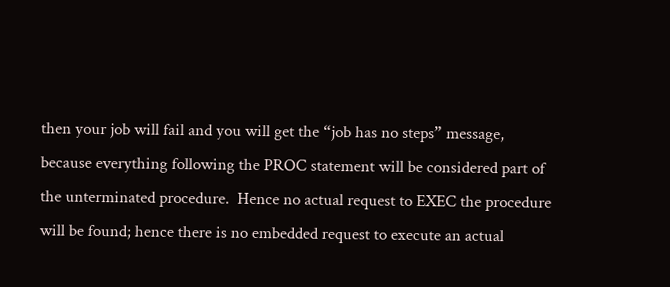then your job will fail and you will get the “job has no steps” message, because everything following the PROC statement will be considered part of the unterminated procedure.  Hence no actual request to EXEC the procedure will be found; hence there is no embedded request to execute an actual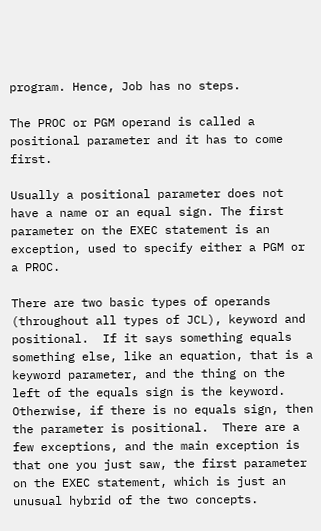program. Hence, Job has no steps.

The PROC or PGM operand is called a positional parameter and it has to come first.

Usually a positional parameter does not have a name or an equal sign. The first parameter on the EXEC statement is an exception, used to specify either a PGM or a PROC.

There are two basic types of operands (throughout all types of JCL), keyword and positional.  If it says something equals something else, like an equation, that is a keyword parameter, and the thing on the left of the equals sign is the keyword.  Otherwise, if there is no equals sign, then the parameter is positional.  There are a few exceptions, and the main exception is that one you just saw, the first parameter on the EXEC statement, which is just an unusual hybrid of the two concepts.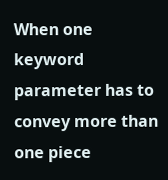When one keyword parameter has to convey more than one piece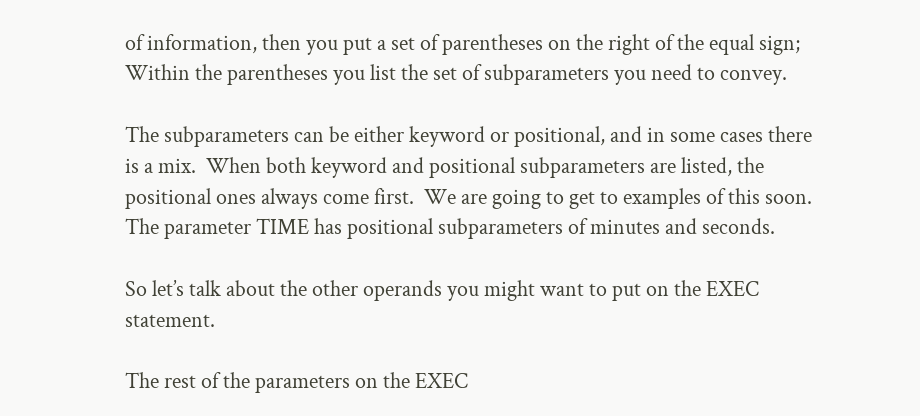of information, then you put a set of parentheses on the right of the equal sign; Within the parentheses you list the set of subparameters you need to convey.

The subparameters can be either keyword or positional, and in some cases there is a mix.  When both keyword and positional subparameters are listed, the positional ones always come first.  We are going to get to examples of this soon.  The parameter TIME has positional subparameters of minutes and seconds.

So let’s talk about the other operands you might want to put on the EXEC statement.

The rest of the parameters on the EXEC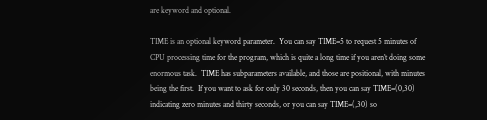are keyword and optional.

TIME is an optional keyword parameter.  You can say TIME=5 to request 5 minutes of CPU processing time for the program, which is quite a long time if you aren’t doing some enormous task.  TIME has subparameters available, and those are positional, with minutes being the first.  If you want to ask for only 30 seconds, then you can say TIME=(0,30) indicating zero minutes and thirty seconds, or you can say TIME=(,30) so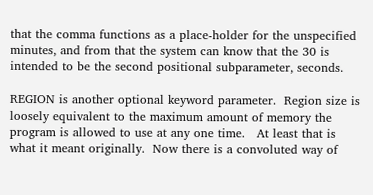that the comma functions as a place-holder for the unspecified minutes, and from that the system can know that the 30 is intended to be the second positional subparameter, seconds.

REGION is another optional keyword parameter.  Region size is loosely equivalent to the maximum amount of memory the program is allowed to use at any one time.   At least that is what it meant originally.  Now there is a convoluted way of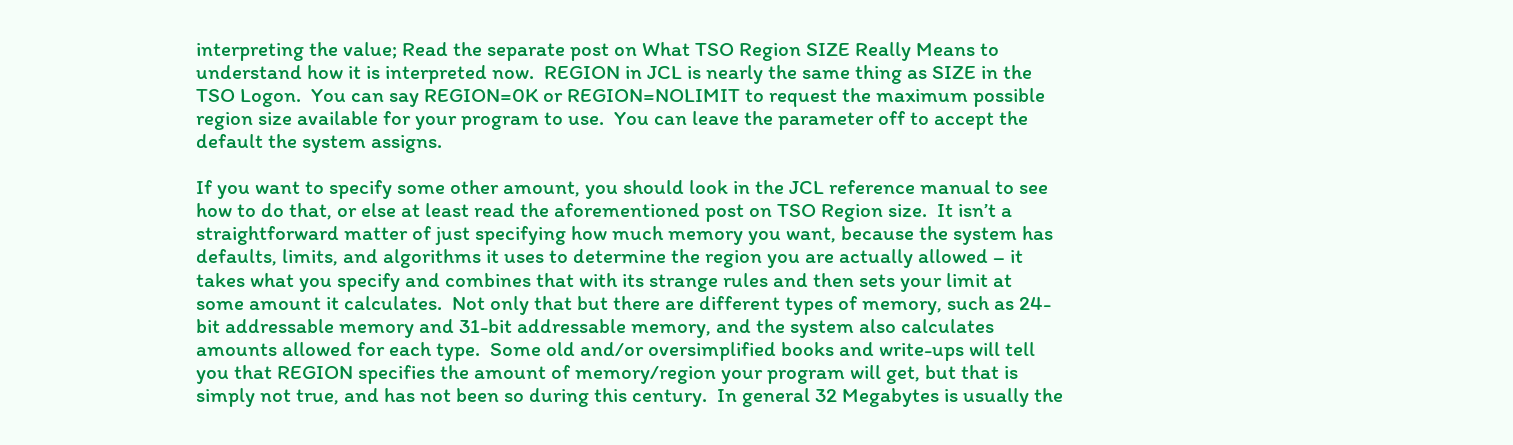interpreting the value; Read the separate post on What TSO Region SIZE Really Means to understand how it is interpreted now.  REGION in JCL is nearly the same thing as SIZE in the TSO Logon.  You can say REGION=0K or REGION=NOLIMIT to request the maximum possible region size available for your program to use.  You can leave the parameter off to accept the default the system assigns.

If you want to specify some other amount, you should look in the JCL reference manual to see how to do that, or else at least read the aforementioned post on TSO Region size.  It isn’t a straightforward matter of just specifying how much memory you want, because the system has defaults, limits, and algorithms it uses to determine the region you are actually allowed – it takes what you specify and combines that with its strange rules and then sets your limit at some amount it calculates.  Not only that but there are different types of memory, such as 24-bit addressable memory and 31-bit addressable memory, and the system also calculates amounts allowed for each type.  Some old and/or oversimplified books and write-ups will tell you that REGION specifies the amount of memory/region your program will get, but that is simply not true, and has not been so during this century.  In general 32 Megabytes is usually the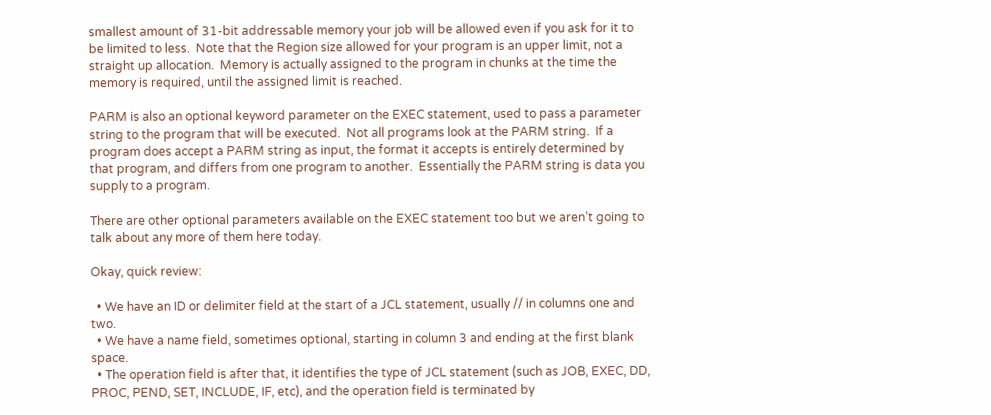smallest amount of 31-bit addressable memory your job will be allowed even if you ask for it to be limited to less.  Note that the Region size allowed for your program is an upper limit, not a straight up allocation.  Memory is actually assigned to the program in chunks at the time the memory is required, until the assigned limit is reached.

PARM is also an optional keyword parameter on the EXEC statement, used to pass a parameter string to the program that will be executed.  Not all programs look at the PARM string.  If a program does accept a PARM string as input, the format it accepts is entirely determined by that program, and differs from one program to another.  Essentially the PARM string is data you supply to a program.

There are other optional parameters available on the EXEC statement too but we aren’t going to talk about any more of them here today.

Okay, quick review:

  • We have an ID or delimiter field at the start of a JCL statement, usually // in columns one and two.
  • We have a name field, sometimes optional, starting in column 3 and ending at the first blank space.
  • The operation field is after that, it identifies the type of JCL statement (such as JOB, EXEC, DD, PROC, PEND, SET, INCLUDE, IF, etc), and the operation field is terminated by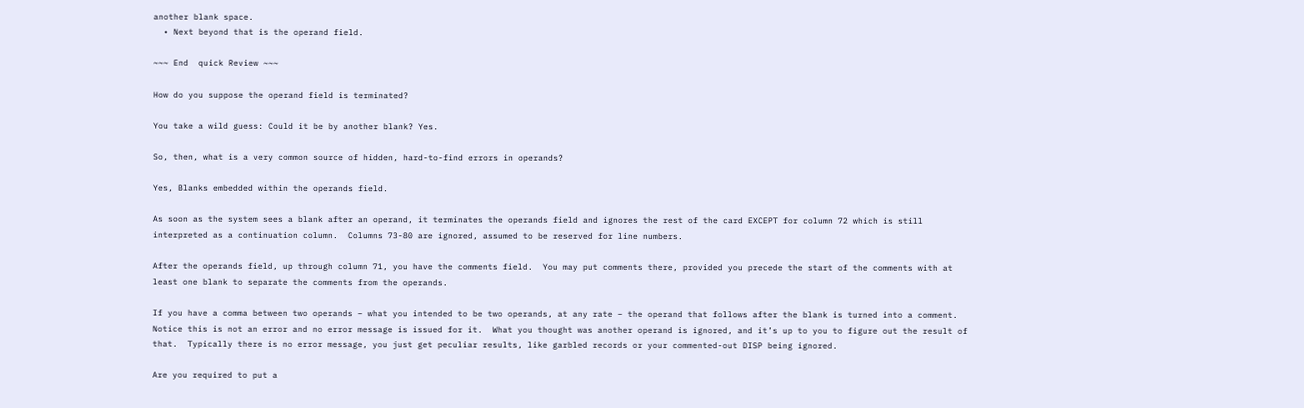another blank space.
  • Next beyond that is the operand field.

~~~ End  quick Review ~~~

How do you suppose the operand field is terminated?

You take a wild guess: Could it be by another blank? Yes.

So, then, what is a very common source of hidden, hard-to-find errors in operands?

Yes, Blanks embedded within the operands field.

As soon as the system sees a blank after an operand, it terminates the operands field and ignores the rest of the card EXCEPT for column 72 which is still interpreted as a continuation column.  Columns 73-80 are ignored, assumed to be reserved for line numbers.

After the operands field, up through column 71, you have the comments field.  You may put comments there, provided you precede the start of the comments with at least one blank to separate the comments from the operands.

If you have a comma between two operands – what you intended to be two operands, at any rate – the operand that follows after the blank is turned into a comment.  Notice this is not an error and no error message is issued for it.  What you thought was another operand is ignored, and it’s up to you to figure out the result of that.  Typically there is no error message, you just get peculiar results, like garbled records or your commented-out DISP being ignored.

Are you required to put a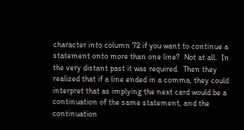character into column 72 if you want to continue a statement onto more than one line?  Not at all.  In the very distant past it was required.  Then they realized that if a line ended in a comma, they could interpret that as implying the next card would be a continuation of the same statement, and the continuation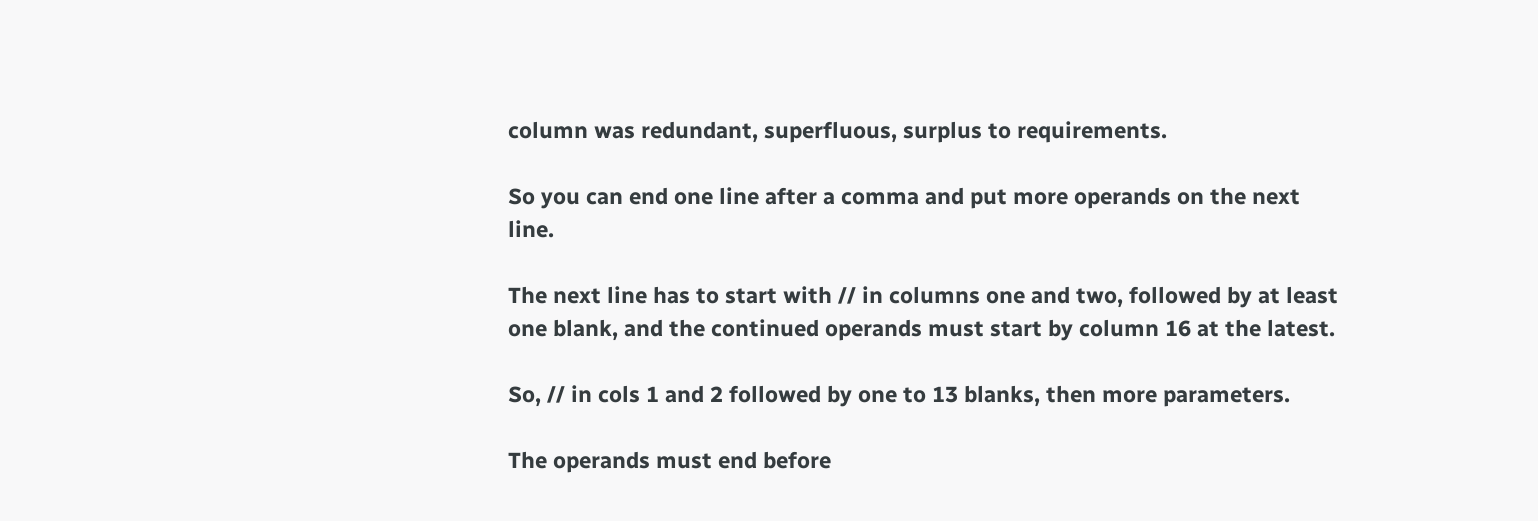column was redundant, superfluous, surplus to requirements.

So you can end one line after a comma and put more operands on the next line.

The next line has to start with // in columns one and two, followed by at least one blank, and the continued operands must start by column 16 at the latest.

So, // in cols 1 and 2 followed by one to 13 blanks, then more parameters.

The operands must end before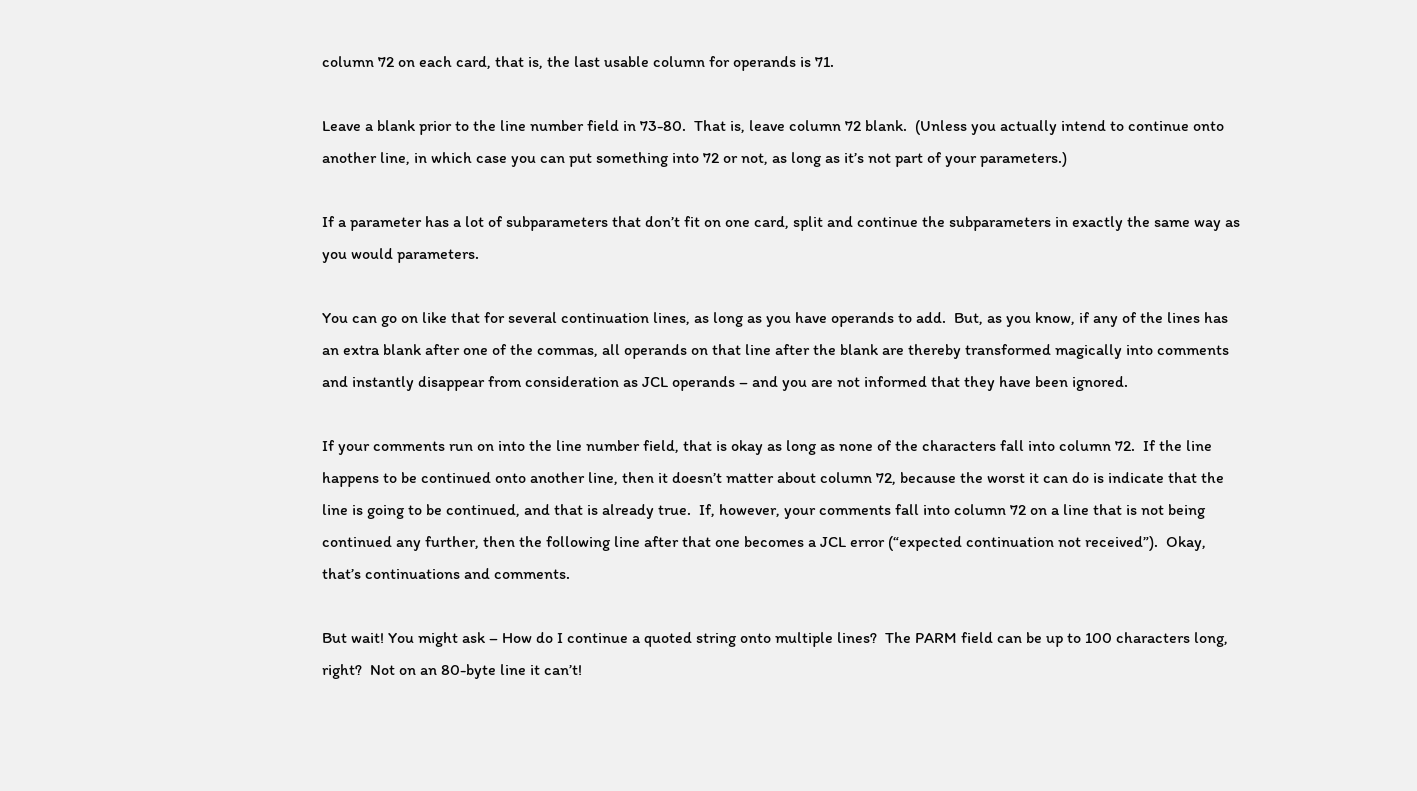column 72 on each card, that is, the last usable column for operands is 71.

Leave a blank prior to the line number field in 73-80.  That is, leave column 72 blank.  (Unless you actually intend to continue onto another line, in which case you can put something into 72 or not, as long as it’s not part of your parameters.)

If a parameter has a lot of subparameters that don’t fit on one card, split and continue the subparameters in exactly the same way as you would parameters.

You can go on like that for several continuation lines, as long as you have operands to add.  But, as you know, if any of the lines has an extra blank after one of the commas, all operands on that line after the blank are thereby transformed magically into comments and instantly disappear from consideration as JCL operands – and you are not informed that they have been ignored.

If your comments run on into the line number field, that is okay as long as none of the characters fall into column 72.  If the line happens to be continued onto another line, then it doesn’t matter about column 72, because the worst it can do is indicate that the line is going to be continued, and that is already true.  If, however, your comments fall into column 72 on a line that is not being continued any further, then the following line after that one becomes a JCL error (“expected continuation not received”).  Okay, that’s continuations and comments.

But wait! You might ask – How do I continue a quoted string onto multiple lines?  The PARM field can be up to 100 characters long, right?  Not on an 80-byte line it can’t!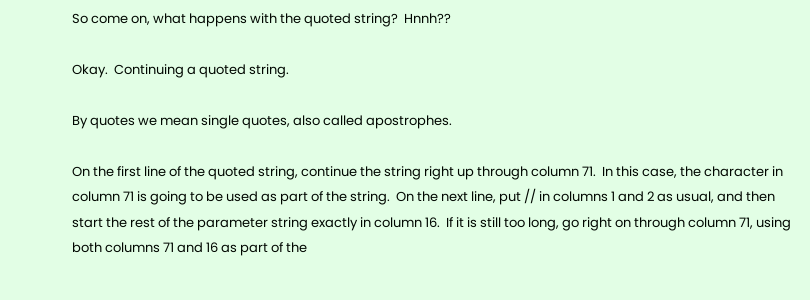So come on, what happens with the quoted string?  Hnnh??

Okay.  Continuing a quoted string.

By quotes we mean single quotes, also called apostrophes.

On the first line of the quoted string, continue the string right up through column 71.  In this case, the character in column 71 is going to be used as part of the string.  On the next line, put // in columns 1 and 2 as usual, and then start the rest of the parameter string exactly in column 16.  If it is still too long, go right on through column 71, using both columns 71 and 16 as part of the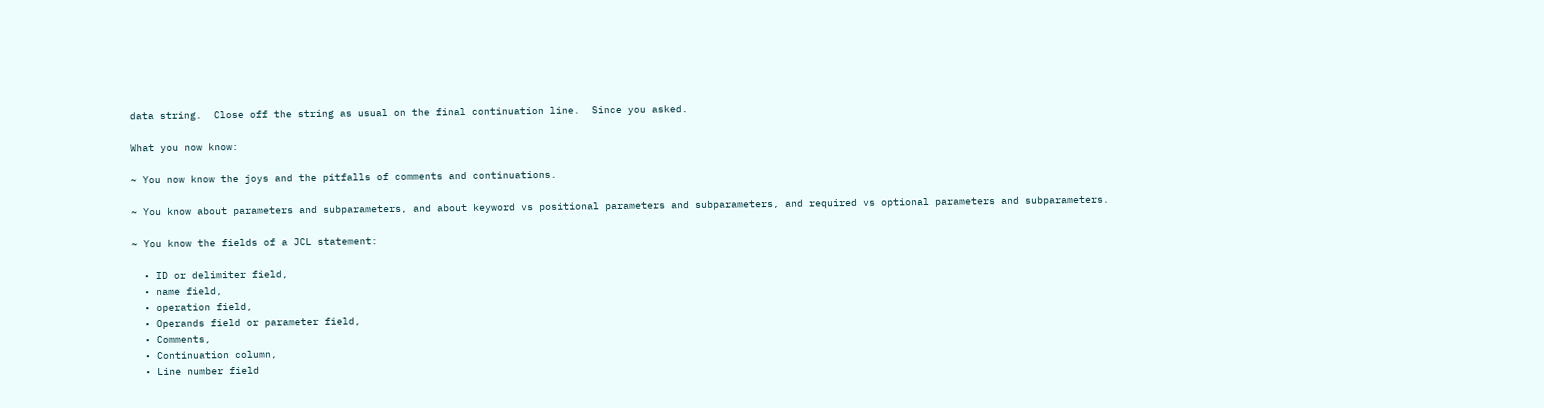data string.  Close off the string as usual on the final continuation line.  Since you asked.

What you now know:

~ You now know the joys and the pitfalls of comments and continuations.

~ You know about parameters and subparameters, and about keyword vs positional parameters and subparameters, and required vs optional parameters and subparameters.

~ You know the fields of a JCL statement:

  • ID or delimiter field,
  • name field,
  • operation field,
  • Operands field or parameter field,
  • Comments,
  • Continuation column,
  • Line number field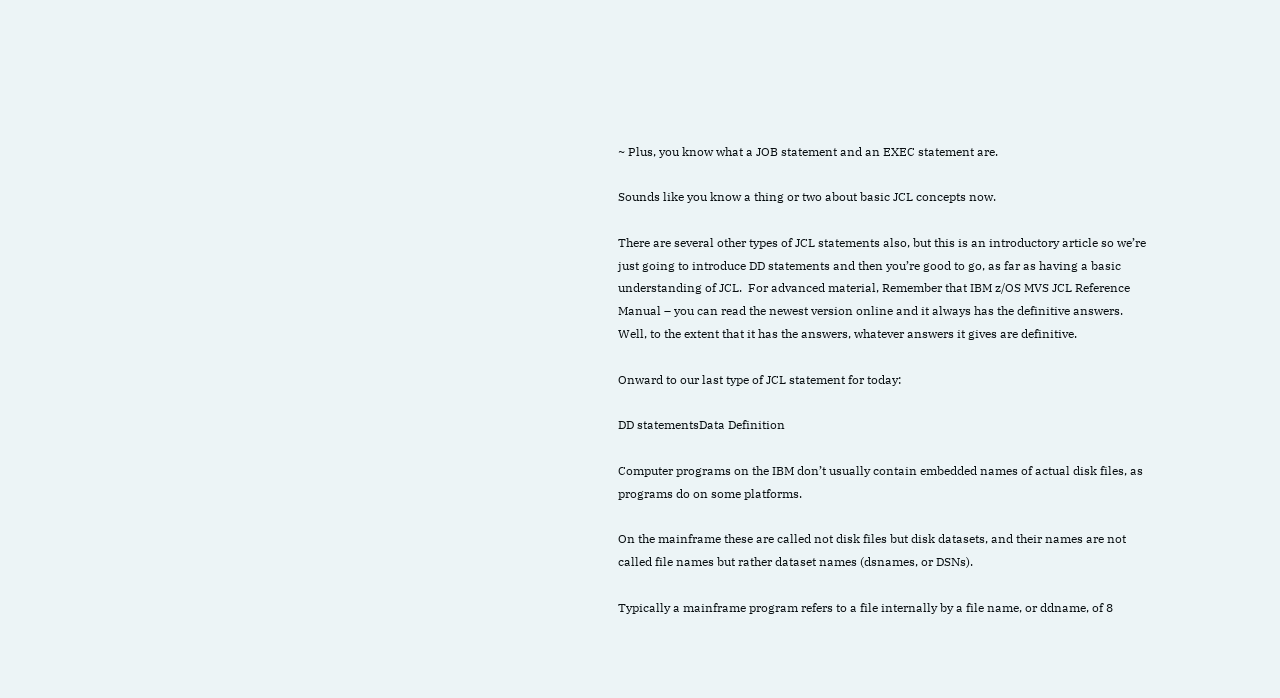~ Plus, you know what a JOB statement and an EXEC statement are.

Sounds like you know a thing or two about basic JCL concepts now.

There are several other types of JCL statements also, but this is an introductory article so we’re just going to introduce DD statements and then you’re good to go, as far as having a basic understanding of JCL.  For advanced material, Remember that IBM z/OS MVS JCL Reference Manual – you can read the newest version online and it always has the definitive answers.  Well, to the extent that it has the answers, whatever answers it gives are definitive.

Onward to our last type of JCL statement for today:

DD statementsData Definition

Computer programs on the IBM don’t usually contain embedded names of actual disk files, as programs do on some platforms.

On the mainframe these are called not disk files but disk datasets, and their names are not called file names but rather dataset names (dsnames, or DSNs).

Typically a mainframe program refers to a file internally by a file name, or ddname, of 8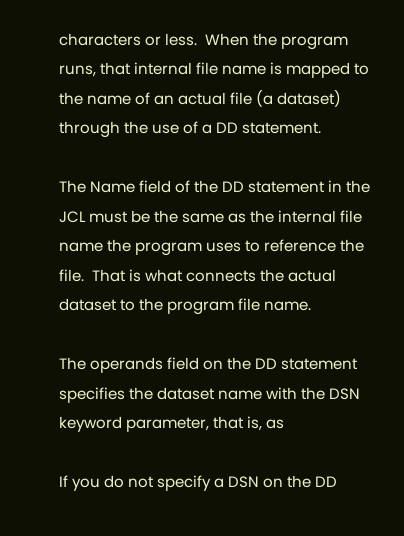characters or less.  When the program runs, that internal file name is mapped to the name of an actual file (a dataset) through the use of a DD statement.

The Name field of the DD statement in the JCL must be the same as the internal file name the program uses to reference the file.  That is what connects the actual dataset to the program file name.

The operands field on the DD statement specifies the dataset name with the DSN keyword parameter, that is, as

If you do not specify a DSN on the DD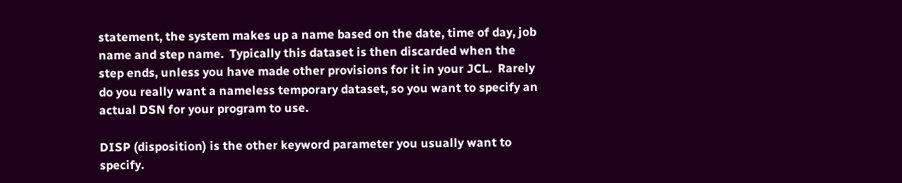statement, the system makes up a name based on the date, time of day, job name and step name.  Typically this dataset is then discarded when the step ends, unless you have made other provisions for it in your JCL.  Rarely do you really want a nameless temporary dataset, so you want to specify an actual DSN for your program to use.

DISP (disposition) is the other keyword parameter you usually want to specify.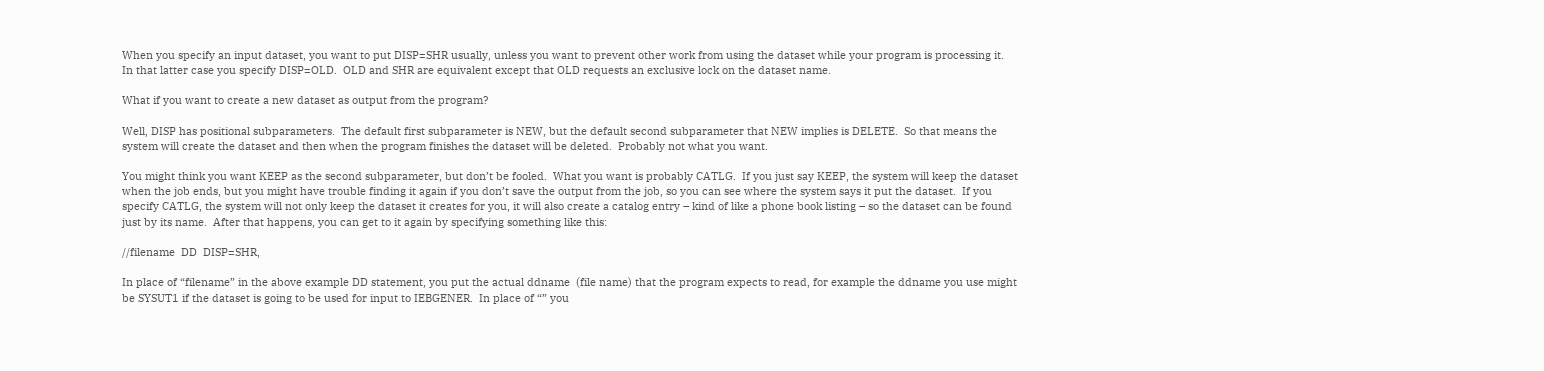When you specify an input dataset, you want to put DISP=SHR usually, unless you want to prevent other work from using the dataset while your program is processing it.  In that latter case you specify DISP=OLD.  OLD and SHR are equivalent except that OLD requests an exclusive lock on the dataset name.

What if you want to create a new dataset as output from the program?

Well, DISP has positional subparameters.  The default first subparameter is NEW, but the default second subparameter that NEW implies is DELETE.  So that means the system will create the dataset and then when the program finishes the dataset will be deleted.  Probably not what you want.

You might think you want KEEP as the second subparameter, but don’t be fooled.  What you want is probably CATLG.  If you just say KEEP, the system will keep the dataset when the job ends, but you might have trouble finding it again if you don’t save the output from the job, so you can see where the system says it put the dataset.  If you specify CATLG, the system will not only keep the dataset it creates for you, it will also create a catalog entry – kind of like a phone book listing – so the dataset can be found just by its name.  After that happens, you can get to it again by specifying something like this:

//filename  DD  DISP=SHR,

In place of “filename” in the above example DD statement, you put the actual ddname  (file name) that the program expects to read, for example the ddname you use might be SYSUT1 if the dataset is going to be used for input to IEBGENER.  In place of “” you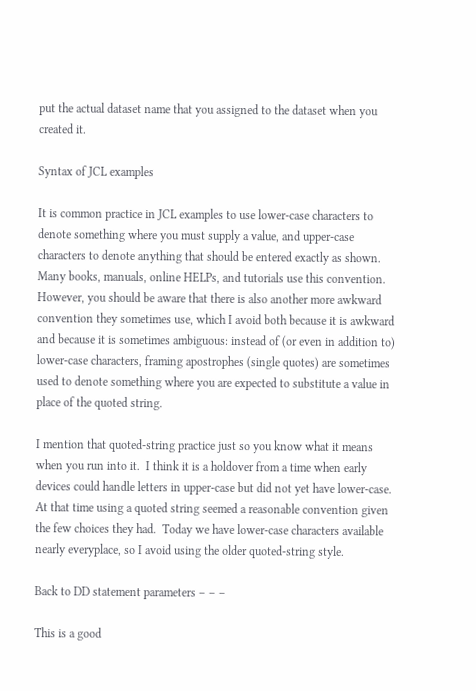put the actual dataset name that you assigned to the dataset when you created it.

Syntax of JCL examples

It is common practice in JCL examples to use lower-case characters to denote something where you must supply a value, and upper-case characters to denote anything that should be entered exactly as shown.  Many books, manuals, online HELPs, and tutorials use this convention.  However, you should be aware that there is also another more awkward convention they sometimes use, which I avoid both because it is awkward and because it is sometimes ambiguous: instead of (or even in addition to) lower-case characters, framing apostrophes (single quotes) are sometimes used to denote something where you are expected to substitute a value in place of the quoted string.

I mention that quoted-string practice just so you know what it means when you run into it.  I think it is a holdover from a time when early devices could handle letters in upper-case but did not yet have lower-case.  At that time using a quoted string seemed a reasonable convention given the few choices they had.  Today we have lower-case characters available nearly everyplace, so I avoid using the older quoted-string style.

Back to DD statement parameters – – –

This is a good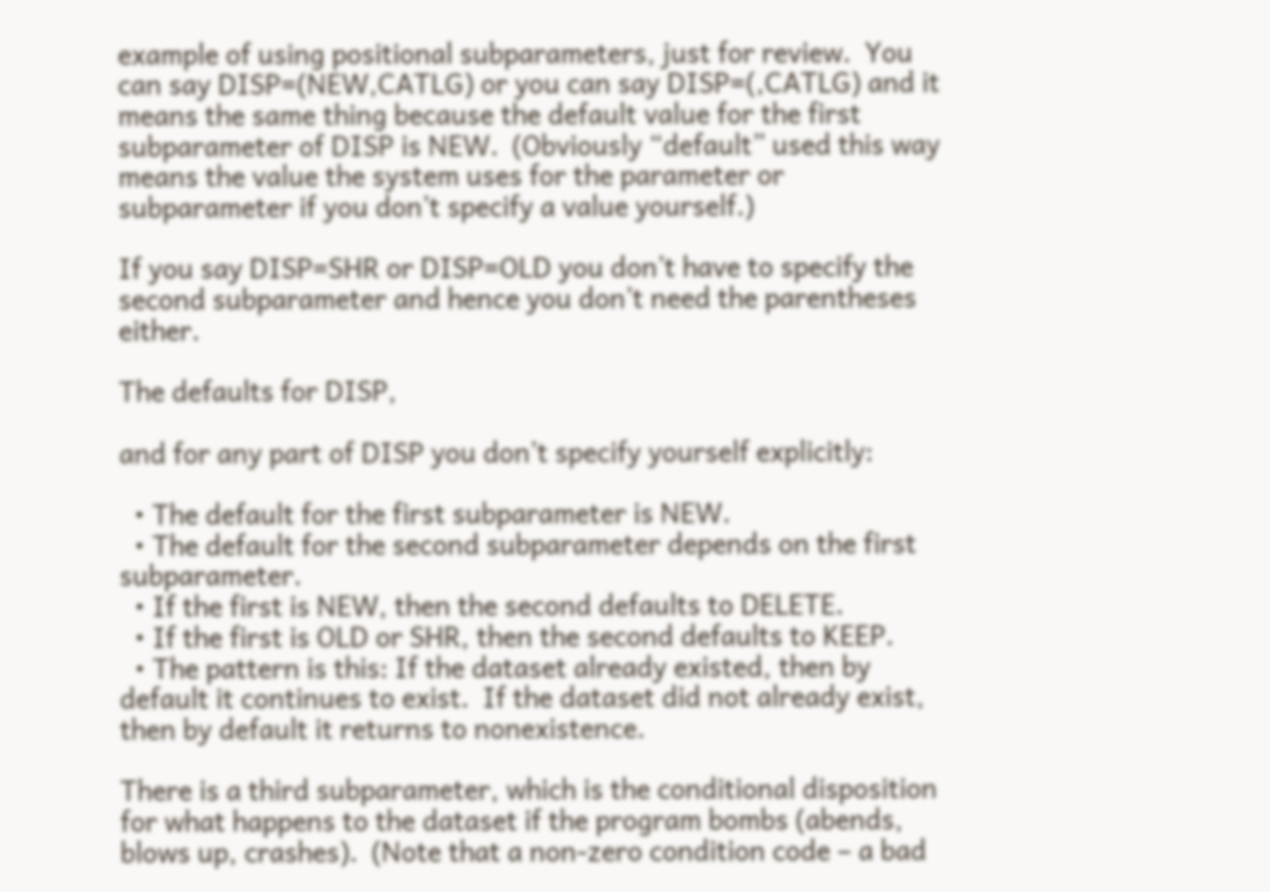example of using positional subparameters, just for review.  You can say DISP=(NEW,CATLG) or you can say DISP=(,CATLG) and it means the same thing because the default value for the first subparameter of DISP is NEW.  (Obviously “default” used this way means the value the system uses for the parameter or subparameter if you don’t specify a value yourself.)

If you say DISP=SHR or DISP=OLD you don’t have to specify the second subparameter and hence you don’t need the parentheses either.

The defaults for DISP,

and for any part of DISP you don’t specify yourself explicitly:

  • The default for the first subparameter is NEW.
  • The default for the second subparameter depends on the first subparameter.
  • If the first is NEW, then the second defaults to DELETE.
  • If the first is OLD or SHR, then the second defaults to KEEP.
  • The pattern is this: If the dataset already existed, then by default it continues to exist.  If the dataset did not already exist, then by default it returns to nonexistence.

There is a third subparameter, which is the conditional disposition for what happens to the dataset if the program bombs (abends, blows up, crashes).  (Note that a non-zero condition code – a bad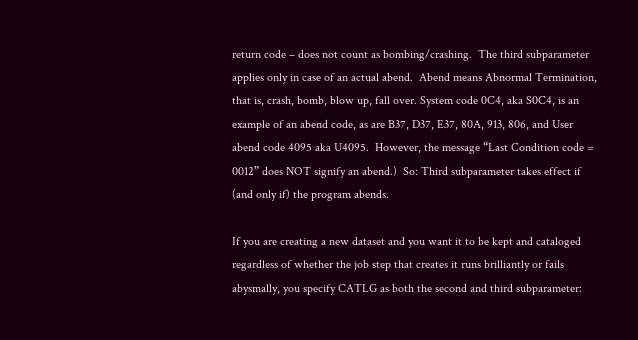return code – does not count as bombing/crashing.  The third subparameter applies only in case of an actual abend.  Abend means Abnormal Termination, that is, crash, bomb, blow up, fall over. System code 0C4, aka S0C4, is an example of an abend code, as are B37, D37, E37, 80A, 913, 806, and User abend code 4095 aka U4095.  However, the message “Last Condition code = 0012” does NOT signify an abend.)  So: Third subparameter takes effect if (and only if) the program abends.

If you are creating a new dataset and you want it to be kept and cataloged regardless of whether the job step that creates it runs brilliantly or fails abysmally, you specify CATLG as both the second and third subparameter: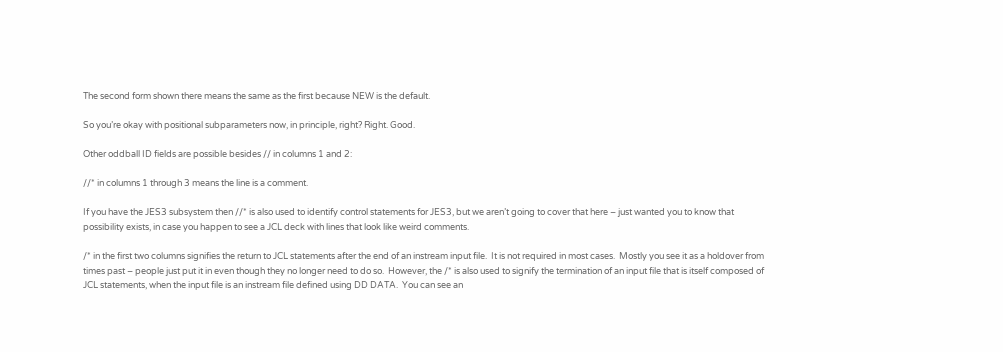The second form shown there means the same as the first because NEW is the default.

So you’re okay with positional subparameters now, in principle, right? Right. Good.

Other oddball ID fields are possible besides // in columns 1 and 2:

//* in columns 1 through 3 means the line is a comment.

If you have the JES3 subsystem then //* is also used to identify control statements for JES3, but we aren’t going to cover that here – just wanted you to know that possibility exists, in case you happen to see a JCL deck with lines that look like weird comments.

/* in the first two columns signifies the return to JCL statements after the end of an instream input file.  It is not required in most cases.  Mostly you see it as a holdover from times past – people just put it in even though they no longer need to do so.  However, the /* is also used to signify the termination of an input file that is itself composed of JCL statements, when the input file is an instream file defined using DD DATA.  You can see an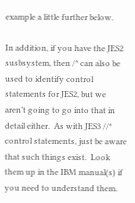example a little further below.

In addition, if you have the JES2 susbsystem, then /* can also be used to identify control statements for JES2, but we aren’t going to go into that in detail either.  As with JES3 //* control statements, just be aware that such things exist.  Look them up in the IBM manual(s) if you need to understand them.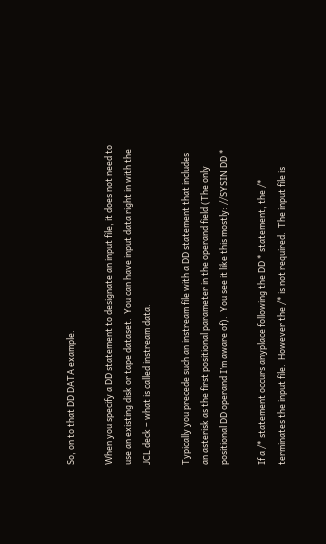So, on to that DD DATA example.

When you specify a DD statement to designate an input file, it does not need to use an existing disk or tape dataset.  You can have input data right in with the JCL deck – what is called instream data.

Typically you precede such an instream file with a DD statement that includes an asterisk as the first positional parameter in the operand field (The only positional DD operand I’m aware of).  You see it like this mostly: //SYSIN DD *

If a /* statement occurs anyplace following the DD * statement, the /* terminates the input file.  However the /* is not required.  The input file is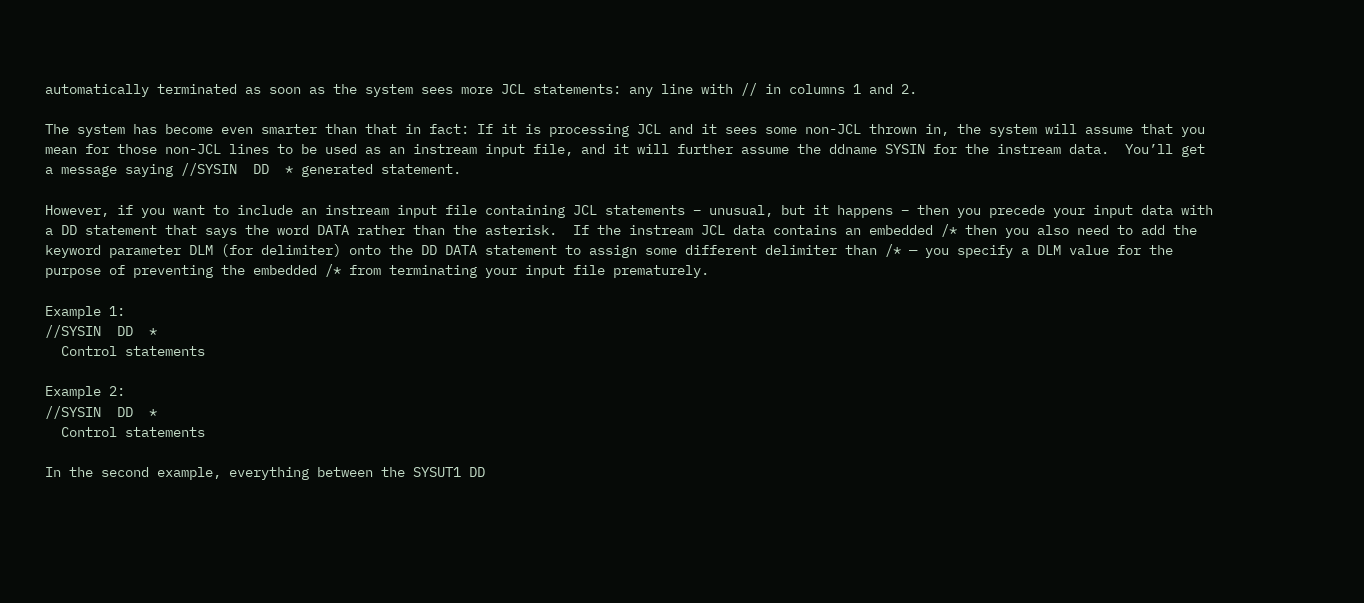automatically terminated as soon as the system sees more JCL statements: any line with // in columns 1 and 2.

The system has become even smarter than that in fact: If it is processing JCL and it sees some non-JCL thrown in, the system will assume that you mean for those non-JCL lines to be used as an instream input file, and it will further assume the ddname SYSIN for the instream data.  You’ll get a message saying //SYSIN  DD  * generated statement.

However, if you want to include an instream input file containing JCL statements – unusual, but it happens – then you precede your input data with a DD statement that says the word DATA rather than the asterisk.  If the instream JCL data contains an embedded /* then you also need to add the keyword parameter DLM (for delimiter) onto the DD DATA statement to assign some different delimiter than /* — you specify a DLM value for the purpose of preventing the embedded /* from terminating your input file prematurely.

Example 1:
//SYSIN  DD  *
  Control statements

Example 2:
//SYSIN  DD  *
  Control statements

In the second example, everything between the SYSUT1 DD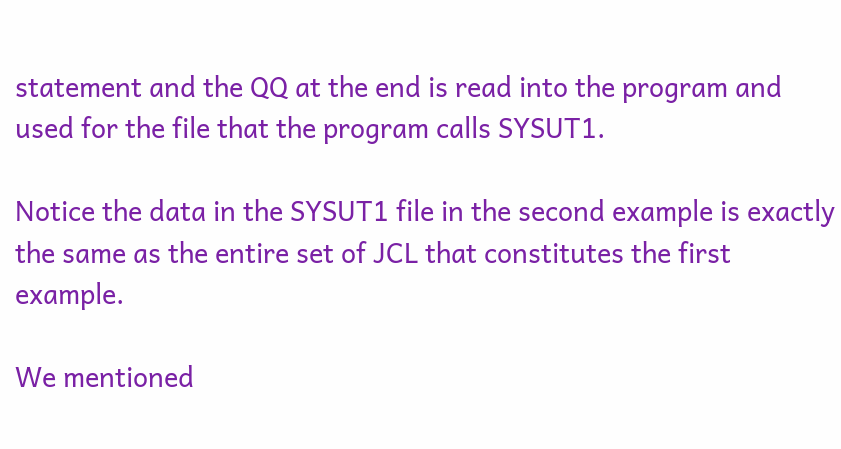statement and the QQ at the end is read into the program and used for the file that the program calls SYSUT1.

Notice the data in the SYSUT1 file in the second example is exactly the same as the entire set of JCL that constitutes the first example.

We mentioned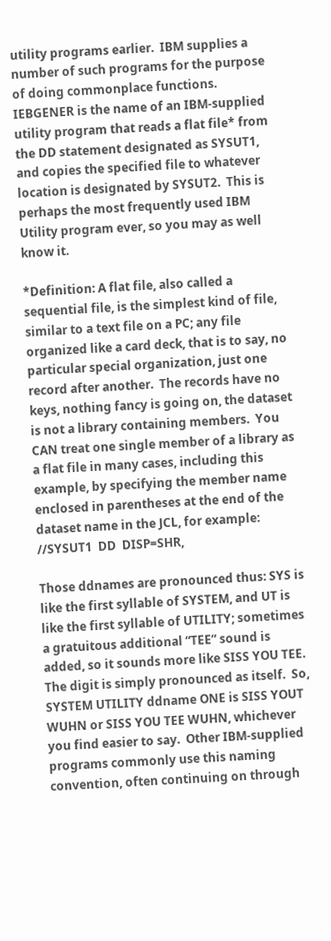utility programs earlier.  IBM supplies a number of such programs for the purpose of doing commonplace functions.  IEBGENER is the name of an IBM-supplied utility program that reads a flat file* from the DD statement designated as SYSUT1, and copies the specified file to whatever location is designated by SYSUT2.  This is perhaps the most frequently used IBM Utility program ever, so you may as well know it.

*Definition: A flat file, also called a sequential file, is the simplest kind of file, similar to a text file on a PC; any file organized like a card deck, that is to say, no particular special organization, just one record after another.  The records have no keys, nothing fancy is going on, the dataset is not a library containing members.  You CAN treat one single member of a library as a flat file in many cases, including this example, by specifying the member name enclosed in parentheses at the end of the dataset name in the JCL, for example: //SYSUT1  DD  DISP=SHR,

Those ddnames are pronounced thus: SYS is like the first syllable of SYSTEM, and UT is like the first syllable of UTILITY; sometimes a gratuitous additional “TEE” sound is added, so it sounds more like SISS YOU TEE.  The digit is simply pronounced as itself.  So, SYSTEM UTILITY ddname ONE is SISS YOUT WUHN or SISS YOU TEE WUHN, whichever you find easier to say.  Other IBM-supplied programs commonly use this naming convention, often continuing on through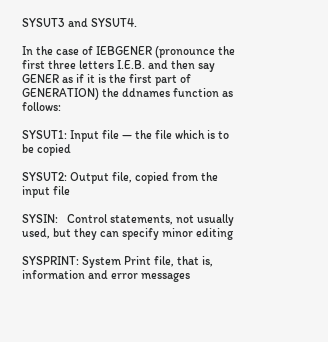SYSUT3 and SYSUT4.

In the case of IEBGENER (pronounce the first three letters I.E.B. and then say GENER as if it is the first part of GENERATION) the ddnames function as follows:

SYSUT1: Input file — the file which is to be copied

SYSUT2: Output file, copied from the input file

SYSIN:   Control statements, not usually used, but they can specify minor editing

SYSPRINT: System Print file, that is, information and error messages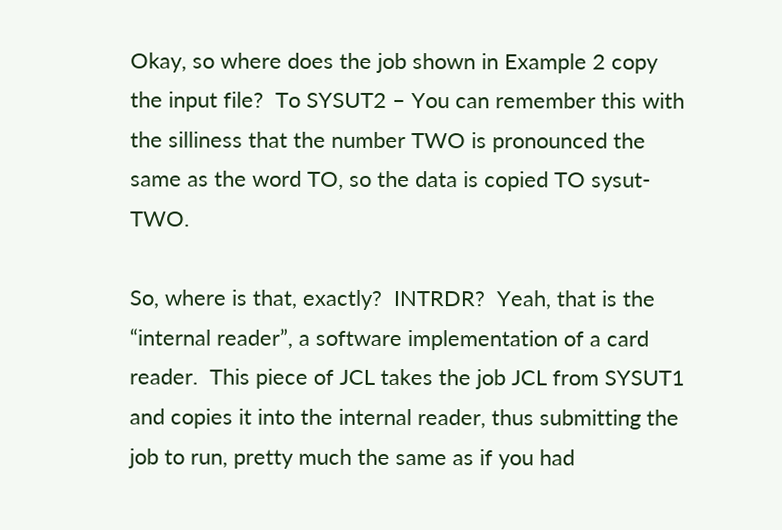Okay, so where does the job shown in Example 2 copy the input file?  To SYSUT2 – You can remember this with the silliness that the number TWO is pronounced the same as the word TO, so the data is copied TO sysut-TWO.

So, where is that, exactly?  INTRDR?  Yeah, that is the “internal reader”, a software implementation of a card reader.  This piece of JCL takes the job JCL from SYSUT1 and copies it into the internal reader, thus submitting the job to run, pretty much the same as if you had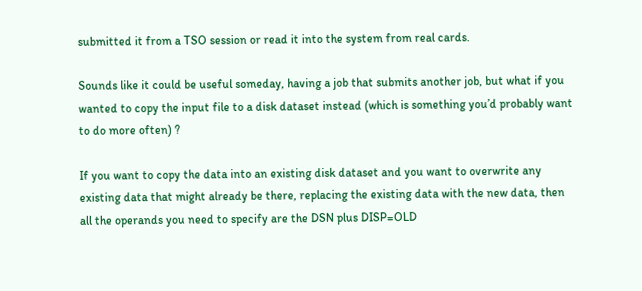submitted it from a TSO session or read it into the system from real cards.

Sounds like it could be useful someday, having a job that submits another job, but what if you wanted to copy the input file to a disk dataset instead (which is something you’d probably want to do more often) ?

If you want to copy the data into an existing disk dataset and you want to overwrite any existing data that might already be there, replacing the existing data with the new data, then all the operands you need to specify are the DSN plus DISP=OLD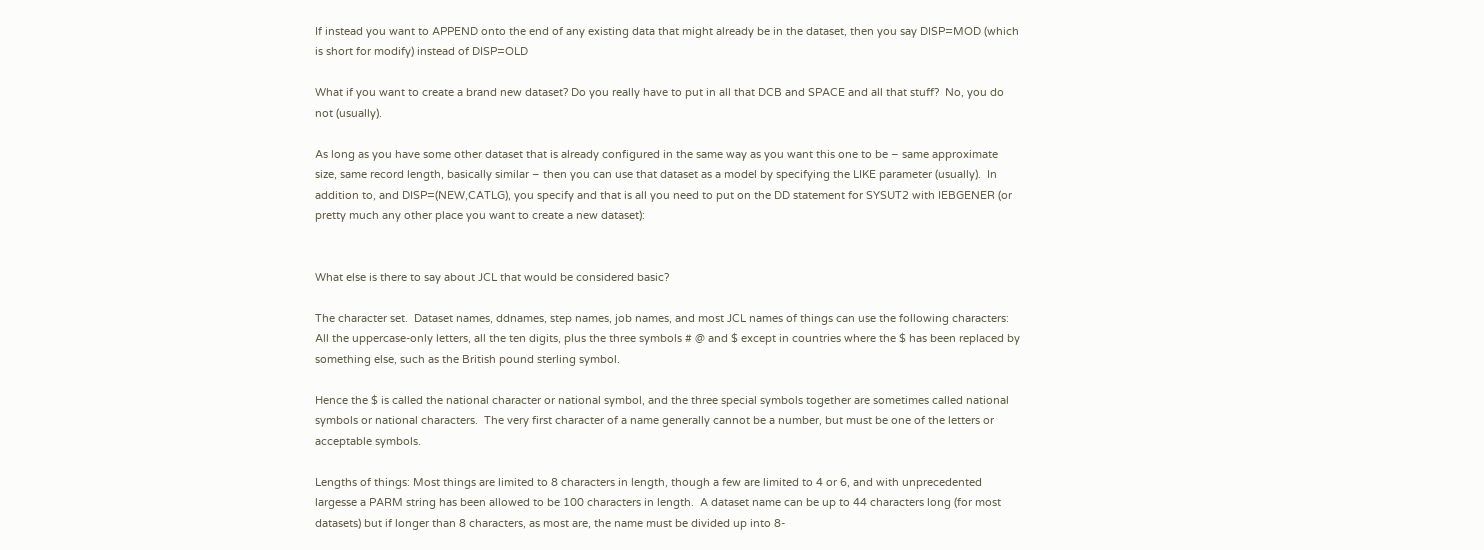If instead you want to APPEND onto the end of any existing data that might already be in the dataset, then you say DISP=MOD (which is short for modify) instead of DISP=OLD

What if you want to create a brand new dataset? Do you really have to put in all that DCB and SPACE and all that stuff?  No, you do not (usually).

As long as you have some other dataset that is already configured in the same way as you want this one to be – same approximate size, same record length, basically similar – then you can use that dataset as a model by specifying the LIKE parameter (usually).  In addition to, and DISP=(NEW,CATLG), you specify and that is all you need to put on the DD statement for SYSUT2 with IEBGENER (or pretty much any other place you want to create a new dataset):


What else is there to say about JCL that would be considered basic?

The character set.  Dataset names, ddnames, step names, job names, and most JCL names of things can use the following characters:  All the uppercase-only letters, all the ten digits, plus the three symbols # @ and $ except in countries where the $ has been replaced by something else, such as the British pound sterling symbol.

Hence the $ is called the national character or national symbol, and the three special symbols together are sometimes called national symbols or national characters.  The very first character of a name generally cannot be a number, but must be one of the letters or acceptable symbols.

Lengths of things: Most things are limited to 8 characters in length, though a few are limited to 4 or 6, and with unprecedented largesse a PARM string has been allowed to be 100 characters in length.  A dataset name can be up to 44 characters long (for most datasets) but if longer than 8 characters, as most are, the name must be divided up into 8-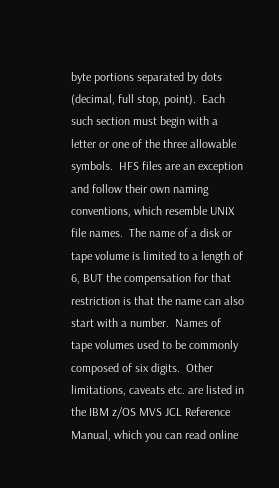byte portions separated by dots (decimal, full stop, point).  Each such section must begin with a letter or one of the three allowable symbols.  HFS files are an exception and follow their own naming conventions, which resemble UNIX file names.  The name of a disk or tape volume is limited to a length of 6, BUT the compensation for that restriction is that the name can also start with a number.  Names of tape volumes used to be commonly composed of six digits.  Other limitations, caveats etc. are listed in the IBM z/OS MVS JCL Reference Manual, which you can read online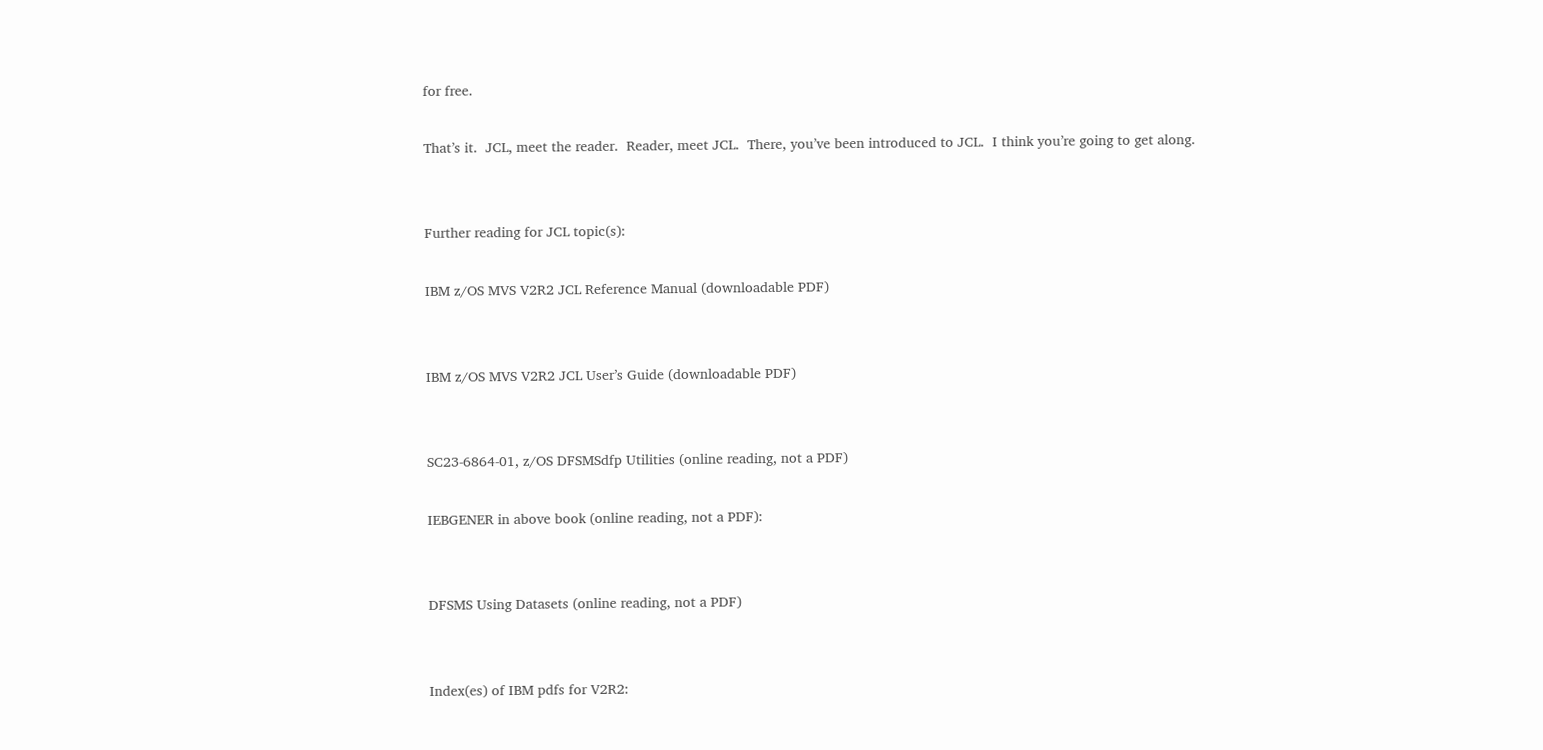for free.

That’s it.  JCL, meet the reader.  Reader, meet JCL.  There, you’ve been introduced to JCL.  I think you’re going to get along.


Further reading for JCL topic(s):

IBM z/OS MVS V2R2 JCL Reference Manual (downloadable PDF)


IBM z/OS MVS V2R2 JCL User’s Guide (downloadable PDF)


SC23-6864-01, z/OS DFSMSdfp Utilities (online reading, not a PDF)

IEBGENER in above book (online reading, not a PDF):


DFSMS Using Datasets (online reading, not a PDF)


Index(es) of IBM pdfs for V2R2: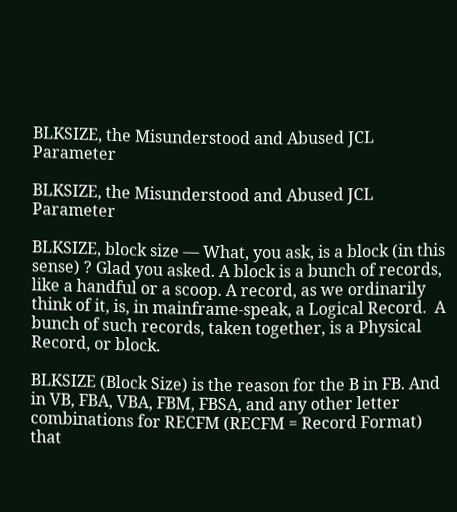BLKSIZE, the Misunderstood and Abused JCL Parameter

BLKSIZE, the Misunderstood and Abused JCL Parameter

BLKSIZE, block size — What, you ask, is a block (in this sense) ? Glad you asked. A block is a bunch of records, like a handful or a scoop. A record, as we ordinarily think of it, is, in mainframe-speak, a Logical Record.  A bunch of such records, taken together, is a Physical Record, or block.

BLKSIZE (Block Size) is the reason for the B in FB. And in VB, FBA, VBA, FBM, FBSA, and any other letter combinations for RECFM (RECFM = Record Format) that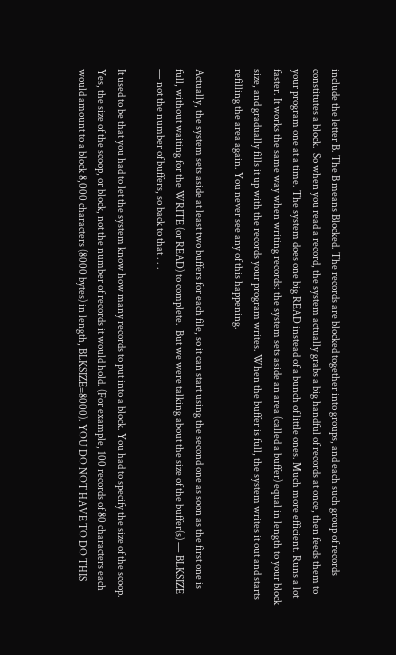include the letter B. The B means Blocked. The records are blocked together into groups, and each such group of records constitutes a block.  So when you read a record, the system actually grabs a big handful of records at once, then feeds them to your program one at a time. The system does one big READ instead of a bunch of little ones. Much more efficient. Runs a lot faster. It works the same way when writing records: the system sets aside an area (called a buffer) equal in length to your block size, and gradually fills it up with the records your program writes. When the buffer is full, the system writes it out and starts refilling the area again. You never see any of this happening.

Actually, the system sets aside at least two buffers for each file, so it can start using the second one as soon as the first one is full, without waiting for the WRITE (or READ) to complete.  But we were talking about the size of the buffer(s) — BLKSIZE — not the number of buffers, so back to that . . .

It used to be that you had to let the system know how many records to put into a block. You had to specify the size of the scoop. Yes, the size of the scoop, or block, not the number of records it would hold. (For example, 100 records of 80 characters each would amount to a block 8,000 characters (8000 bytes) in length, BLKSIZE=8000). YOU DO NOT HAVE TO DO THIS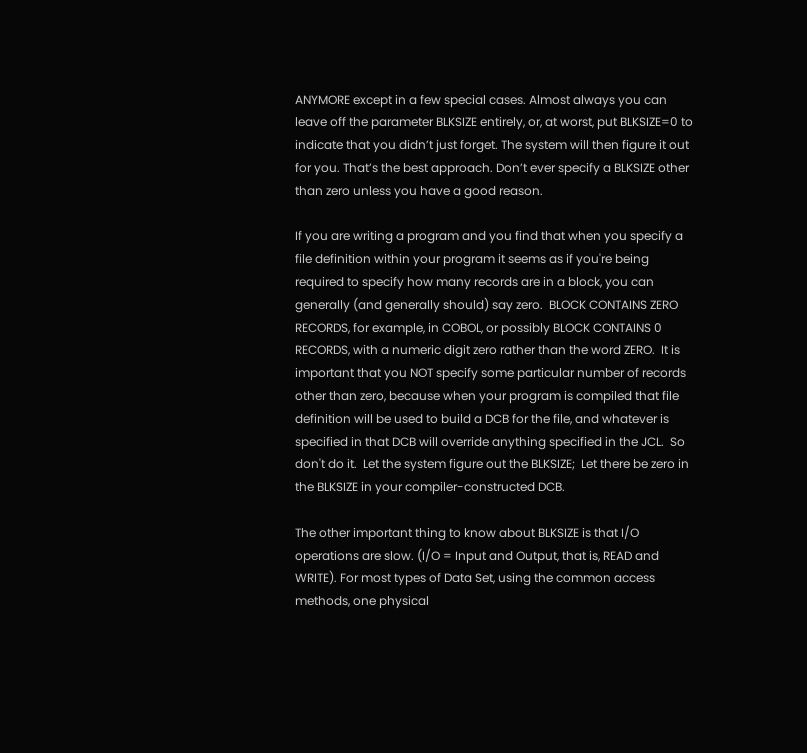ANYMORE except in a few special cases. Almost always you can leave off the parameter BLKSIZE entirely, or, at worst, put BLKSIZE=0 to indicate that you didn’t just forget. The system will then figure it out for you. That’s the best approach. Don’t ever specify a BLKSIZE other than zero unless you have a good reason.

If you are writing a program and you find that when you specify a file definition within your program it seems as if you're being required to specify how many records are in a block, you can generally (and generally should) say zero.  BLOCK CONTAINS ZERO RECORDS, for example, in COBOL, or possibly BLOCK CONTAINS 0 RECORDS, with a numeric digit zero rather than the word ZERO.  It is important that you NOT specify some particular number of records other than zero, because when your program is compiled that file definition will be used to build a DCB for the file, and whatever is specified in that DCB will override anything specified in the JCL.  So don't do it.  Let the system figure out the BLKSIZE;  Let there be zero in the BLKSIZE in your compiler-constructed DCB.

The other important thing to know about BLKSIZE is that I/O operations are slow. (I/O = Input and Output, that is, READ and WRITE). For most types of Data Set, using the common access methods, one physical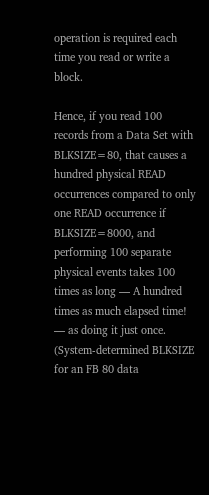operation is required each time you read or write a block.

Hence, if you read 100 records from a Data Set with BLKSIZE=80, that causes a hundred physical READ occurrences compared to only one READ occurrence if BLKSIZE=8000, and performing 100 separate physical events takes 100 times as long — A hundred times as much elapsed time! — as doing it just once. (System-determined BLKSIZE for an FB 80 data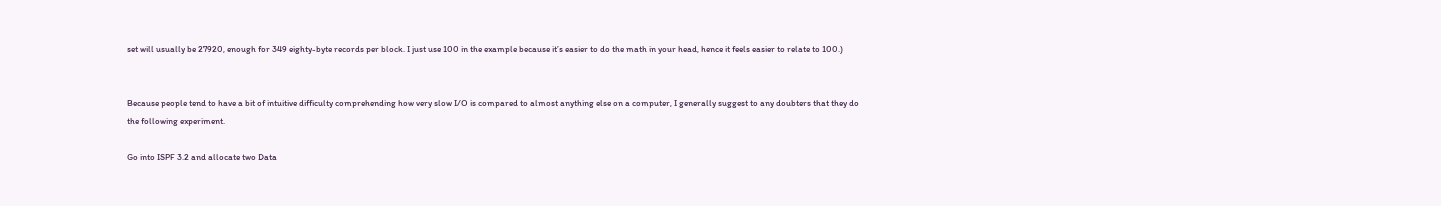set will usually be 27920, enough for 349 eighty-byte records per block. I just use 100 in the example because it’s easier to do the math in your head, hence it feels easier to relate to 100.)


Because people tend to have a bit of intuitive difficulty comprehending how very slow I/O is compared to almost anything else on a computer, I generally suggest to any doubters that they do the following experiment.

Go into ISPF 3.2 and allocate two Data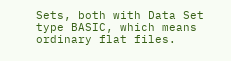Sets, both with Data Set type BASIC, which means ordinary flat files.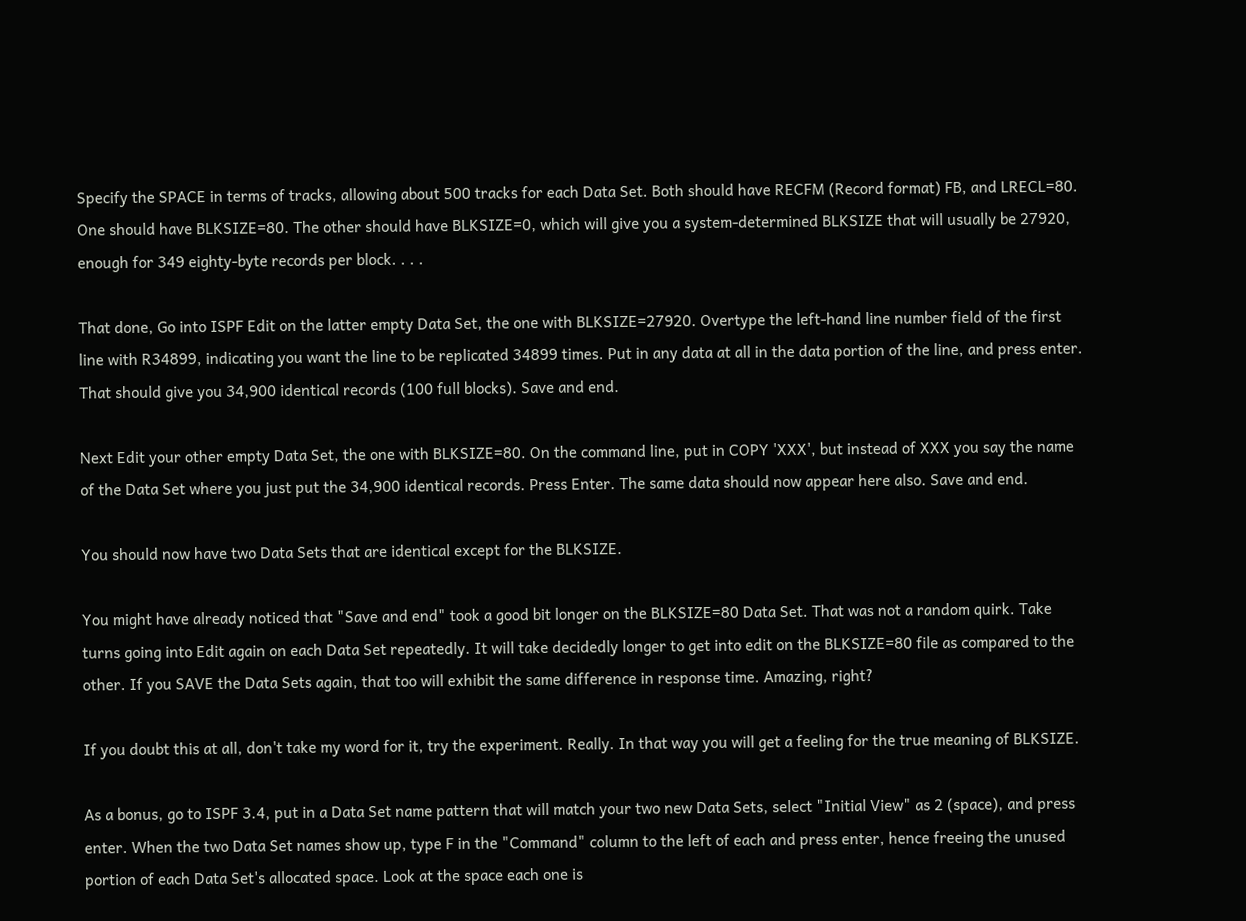Specify the SPACE in terms of tracks, allowing about 500 tracks for each Data Set. Both should have RECFM (Record format) FB, and LRECL=80. One should have BLKSIZE=80. The other should have BLKSIZE=0, which will give you a system-determined BLKSIZE that will usually be 27920, enough for 349 eighty-byte records per block. . . .

That done, Go into ISPF Edit on the latter empty Data Set, the one with BLKSIZE=27920. Overtype the left-hand line number field of the first line with R34899, indicating you want the line to be replicated 34899 times. Put in any data at all in the data portion of the line, and press enter. That should give you 34,900 identical records (100 full blocks). Save and end.

Next Edit your other empty Data Set, the one with BLKSIZE=80. On the command line, put in COPY 'XXX', but instead of XXX you say the name of the Data Set where you just put the 34,900 identical records. Press Enter. The same data should now appear here also. Save and end.

You should now have two Data Sets that are identical except for the BLKSIZE.

You might have already noticed that "Save and end" took a good bit longer on the BLKSIZE=80 Data Set. That was not a random quirk. Take turns going into Edit again on each Data Set repeatedly. It will take decidedly longer to get into edit on the BLKSIZE=80 file as compared to the other. If you SAVE the Data Sets again, that too will exhibit the same difference in response time. Amazing, right?

If you doubt this at all, don't take my word for it, try the experiment. Really. In that way you will get a feeling for the true meaning of BLKSIZE.

As a bonus, go to ISPF 3.4, put in a Data Set name pattern that will match your two new Data Sets, select "Initial View" as 2 (space), and press enter. When the two Data Set names show up, type F in the "Command" column to the left of each and press enter, hence freeing the unused portion of each Data Set's allocated space. Look at the space each one is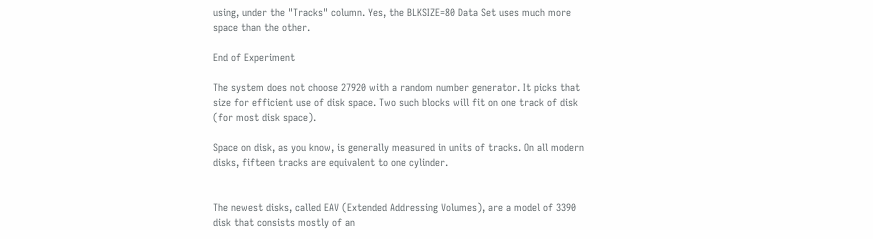using, under the "Tracks" column. Yes, the BLKSIZE=80 Data Set uses much more space than the other.

End of Experiment

The system does not choose 27920 with a random number generator. It picks that size for efficient use of disk space. Two such blocks will fit on one track of disk (for most disk space).

Space on disk, as you know, is generally measured in units of tracks. On all modern disks, fifteen tracks are equivalent to one cylinder.


The newest disks, called EAV (Extended Addressing Volumes), are a model of 3390 disk that consists mostly of an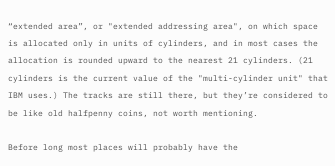“extended area”, or "extended addressing area", on which space is allocated only in units of cylinders, and in most cases the allocation is rounded upward to the nearest 21 cylinders. (21 cylinders is the current value of the "multi-cylinder unit" that IBM uses.) The tracks are still there, but they’re considered to be like old halfpenny coins, not worth mentioning.

Before long most places will probably have the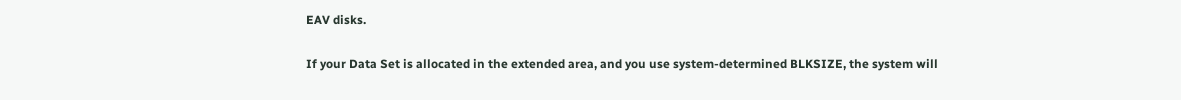EAV disks.

If your Data Set is allocated in the extended area, and you use system-determined BLKSIZE, the system will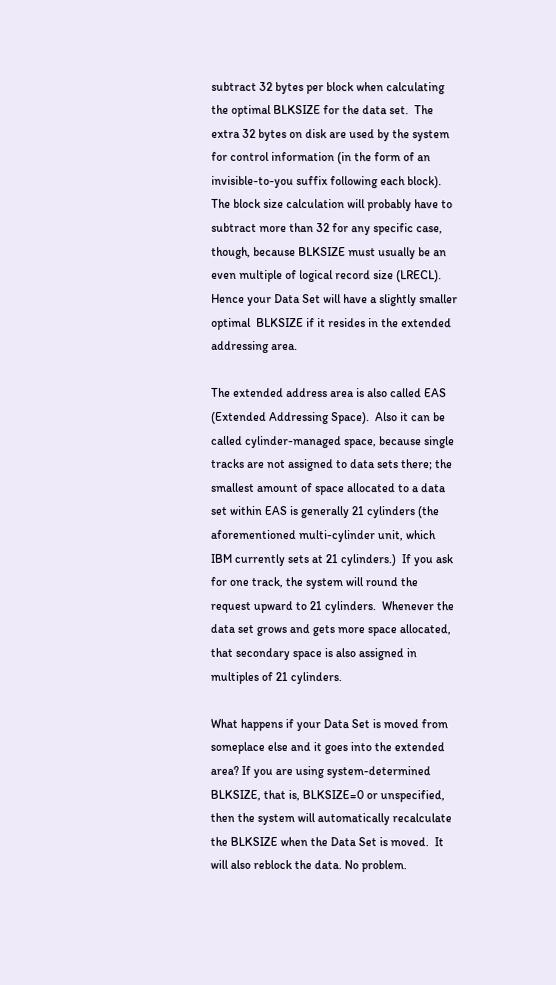subtract 32 bytes per block when calculating the optimal BLKSIZE for the data set.  The extra 32 bytes on disk are used by the system for control information (in the form of an invisible-to-you suffix following each block).  The block size calculation will probably have to subtract more than 32 for any specific case, though, because BLKSIZE must usually be an even multiple of logical record size (LRECL).  Hence your Data Set will have a slightly smaller optimal  BLKSIZE if it resides in the extended addressing area.

The extended address area is also called EAS (Extended Addressing Space).  Also it can be called cylinder-managed space, because single tracks are not assigned to data sets there; the smallest amount of space allocated to a data set within EAS is generally 21 cylinders (the aforementioned multi-cylinder unit, which IBM currently sets at 21 cylinders.)  If you ask for one track, the system will round the request upward to 21 cylinders.  Whenever the data set grows and gets more space allocated, that secondary space is also assigned in multiples of 21 cylinders.

What happens if your Data Set is moved from someplace else and it goes into the extended area? If you are using system-determined BLKSIZE, that is, BLKSIZE=0 or unspecified, then the system will automatically recalculate the BLKSIZE when the Data Set is moved.  It will also reblock the data. No problem.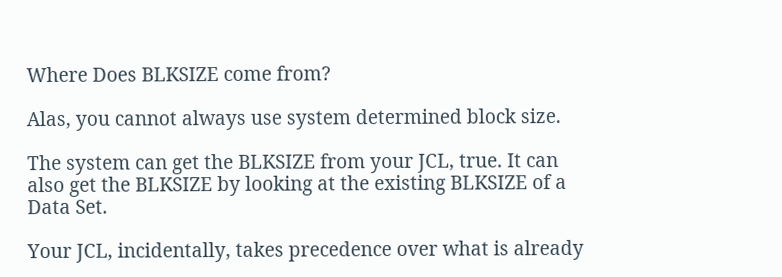Where Does BLKSIZE come from?

Alas, you cannot always use system determined block size.

The system can get the BLKSIZE from your JCL, true. It can also get the BLKSIZE by looking at the existing BLKSIZE of a Data Set.

Your JCL, incidentally, takes precedence over what is already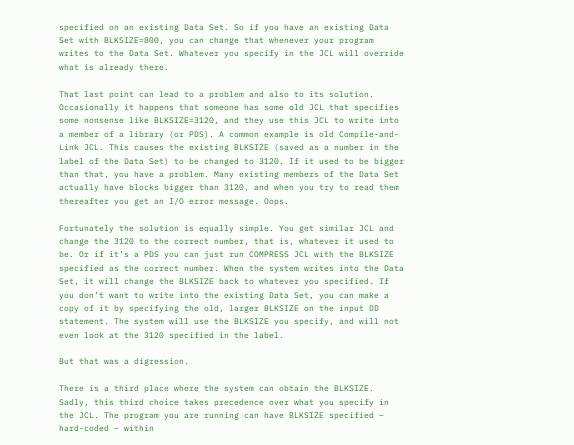specified on an existing Data Set. So if you have an existing Data Set with BLKSIZE=800, you can change that whenever your program writes to the Data Set. Whatever you specify in the JCL will override what is already there.

That last point can lead to a problem and also to its solution. Occasionally it happens that someone has some old JCL that specifies some nonsense like BLKSIZE=3120, and they use this JCL to write into a member of a library (or PDS). A common example is old Compile-and-Link JCL. This causes the existing BLKSIZE (saved as a number in the label of the Data Set) to be changed to 3120. If it used to be bigger than that, you have a problem. Many existing members of the Data Set actually have blocks bigger than 3120, and when you try to read them thereafter you get an I/O error message. Oops.

Fortunately the solution is equally simple. You get similar JCL and change the 3120 to the correct number, that is, whatever it used to be. Or if it’s a PDS you can just run COMPRESS JCL with the BLKSIZE specified as the correct number. When the system writes into the Data Set, it will change the BLKSIZE back to whatever you specified. If you don’t want to write into the existing Data Set, you can make a copy of it by specifying the old, larger BLKSIZE on the input DD statement. The system will use the BLKSIZE you specify, and will not even look at the 3120 specified in the label.

But that was a digression.

There is a third place where the system can obtain the BLKSIZE. Sadly, this third choice takes precedence over what you specify in the JCL. The program you are running can have BLKSIZE specified – hard-coded – within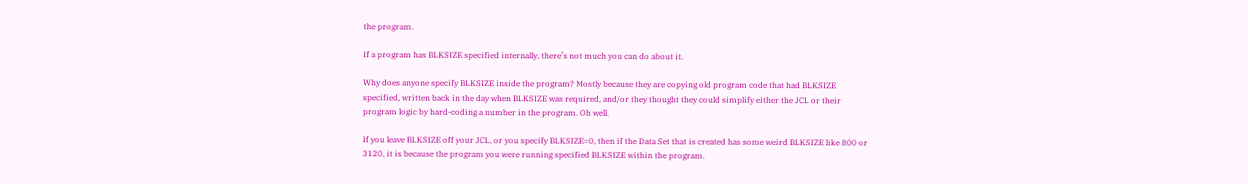the program.

If a program has BLKSIZE specified internally, there’s not much you can do about it.

Why does anyone specify BLKSIZE inside the program? Mostly because they are copying old program code that had BLKSIZE specified, written back in the day when BLKSIZE was required, and/or they thought they could simplify either the JCL or their program logic by hard-coding a number in the program. Oh well.

If you leave BLKSIZE off your JCL, or you specify BLKSIZE=0, then if the Data Set that is created has some weird BLKSIZE like 800 or 3120, it is because the program you were running specified BLKSIZE within the program.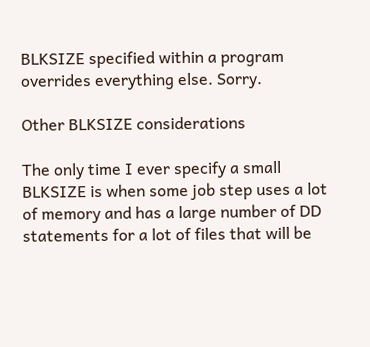BLKSIZE specified within a program overrides everything else. Sorry.

Other BLKSIZE considerations

The only time I ever specify a small BLKSIZE is when some job step uses a lot of memory and has a large number of DD statements for a lot of files that will be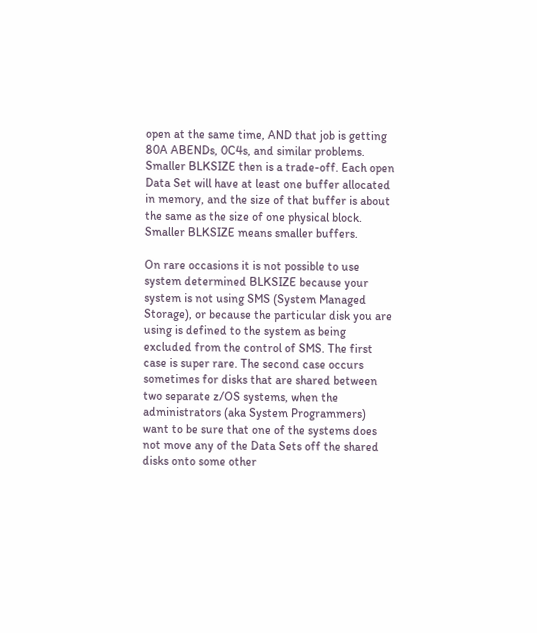open at the same time, AND that job is getting 80A ABENDs, 0C4s, and similar problems. Smaller BLKSIZE then is a trade-off. Each open Data Set will have at least one buffer allocated in memory, and the size of that buffer is about the same as the size of one physical block. Smaller BLKSIZE means smaller buffers.

On rare occasions it is not possible to use system determined BLKSIZE because your system is not using SMS (System Managed Storage), or because the particular disk you are using is defined to the system as being excluded from the control of SMS. The first case is super rare. The second case occurs sometimes for disks that are shared between two separate z/OS systems, when the administrators (aka System Programmers) want to be sure that one of the systems does not move any of the Data Sets off the shared disks onto some other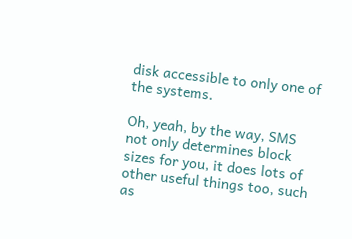disk accessible to only one of the systems.

Oh, yeah, by the way, SMS not only determines block sizes for you, it does lots of other useful things too, such as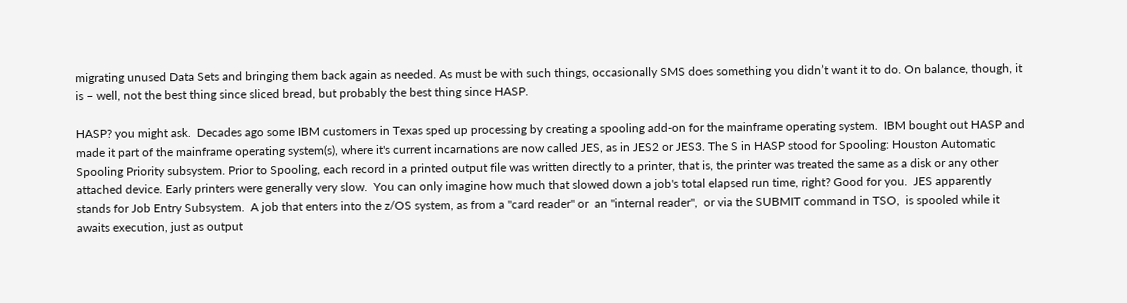migrating unused Data Sets and bringing them back again as needed. As must be with such things, occasionally SMS does something you didn’t want it to do. On balance, though, it is – well, not the best thing since sliced bread, but probably the best thing since HASP.

HASP? you might ask.  Decades ago some IBM customers in Texas sped up processing by creating a spooling add-on for the mainframe operating system.  IBM bought out HASP and made it part of the mainframe operating system(s), where it's current incarnations are now called JES, as in JES2 or JES3. The S in HASP stood for Spooling: Houston Automatic Spooling Priority subsystem. Prior to Spooling, each record in a printed output file was written directly to a printer, that is, the printer was treated the same as a disk or any other attached device. Early printers were generally very slow.  You can only imagine how much that slowed down a job's total elapsed run time, right? Good for you.  JES apparently stands for Job Entry Subsystem.  A job that enters into the z/OS system, as from a "card reader" or  an "internal reader",  or via the SUBMIT command in TSO,  is spooled while it awaits execution, just as output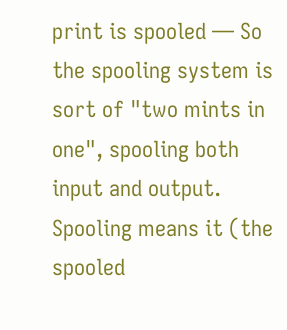print is spooled — So the spooling system is sort of "two mints in one", spooling both input and output.  Spooling means it (the spooled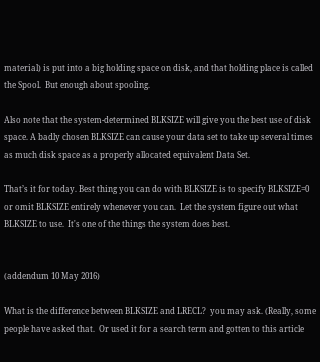material) is put into a big holding space on disk, and that holding place is called the Spool.  But enough about spooling.

Also note that the system-determined BLKSIZE will give you the best use of disk space. A badly chosen BLKSIZE can cause your data set to take up several times as much disk space as a properly allocated equivalent Data Set.

That’s it for today. Best thing you can do with BLKSIZE is to specify BLKSIZE=0 or omit BLKSIZE entirely whenever you can.  Let the system figure out what BLKSIZE to use.  It's one of the things the system does best.


(addendum 10 May 2016)

What is the difference between BLKSIZE and LRECL?  you may ask. (Really, some people have asked that.  Or used it for a search term and gotten to this article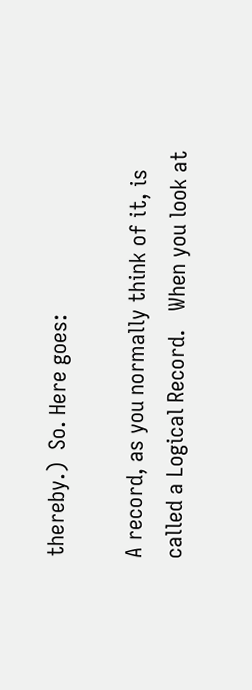thereby.)  So. Here goes:

A record, as you normally think of it, is called a Logical Record.   When you look at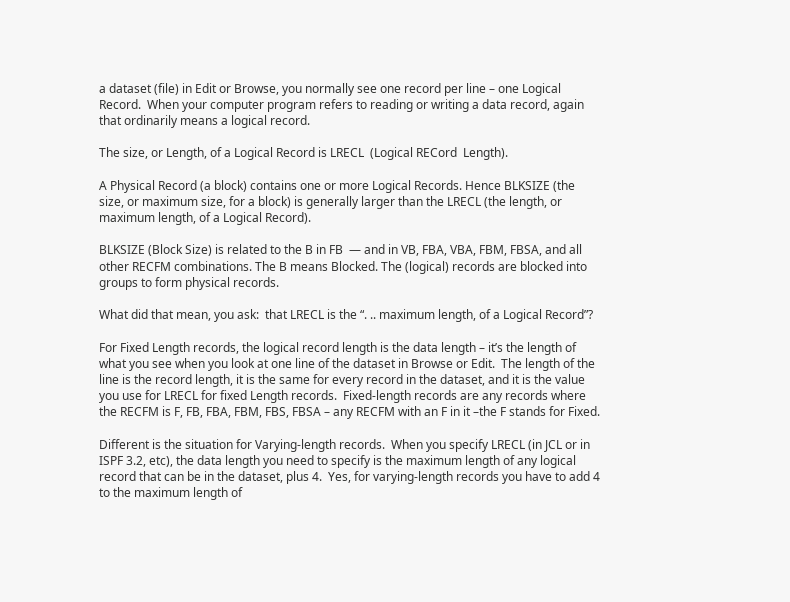a dataset (file) in Edit or Browse, you normally see one record per line – one Logical Record.  When your computer program refers to reading or writing a data record, again that ordinarily means a logical record.

The size, or Length, of a Logical Record is LRECL  (Logical RECord  Length).

A Physical Record (a block) contains one or more Logical Records. Hence BLKSIZE (the size, or maximum size, for a block) is generally larger than the LRECL (the length, or maximum length, of a Logical Record).

BLKSIZE (Block Size) is related to the B in FB  — and in VB, FBA, VBA, FBM, FBSA, and all other RECFM combinations. The B means Blocked. The (logical) records are blocked into groups to form physical records.

What did that mean, you ask:  that LRECL is the “. .. maximum length, of a Logical Record”?

For Fixed Length records, the logical record length is the data length – it’s the length of what you see when you look at one line of the dataset in Browse or Edit.  The length of the line is the record length, it is the same for every record in the dataset, and it is the value you use for LRECL for fixed Length records.  Fixed-length records are any records where the RECFM is F, FB, FBA, FBM, FBS, FBSA – any RECFM with an F in it –the F stands for Fixed.

Different is the situation for Varying-length records.  When you specify LRECL (in JCL or in ISPF 3.2, etc), the data length you need to specify is the maximum length of any logical record that can be in the dataset, plus 4.  Yes, for varying-length records you have to add 4 to the maximum length of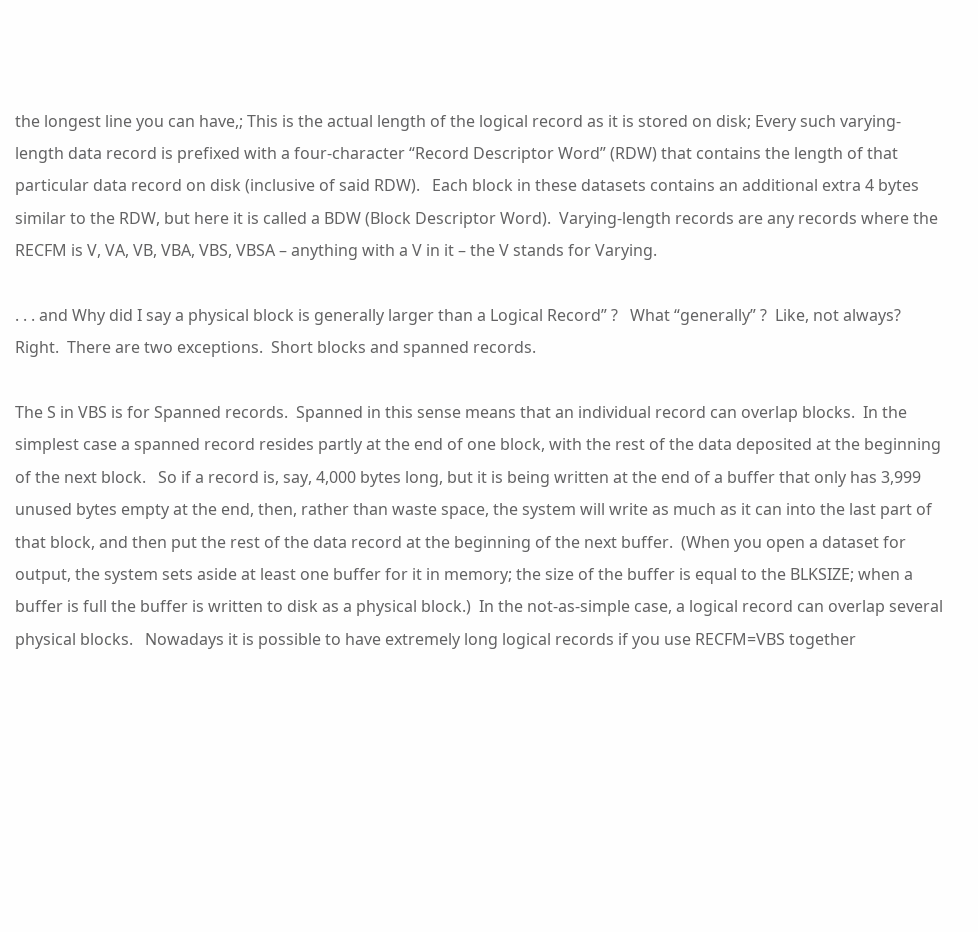the longest line you can have,; This is the actual length of the logical record as it is stored on disk; Every such varying-length data record is prefixed with a four-character “Record Descriptor Word” (RDW) that contains the length of that particular data record on disk (inclusive of said RDW).   Each block in these datasets contains an additional extra 4 bytes similar to the RDW, but here it is called a BDW (Block Descriptor Word).  Varying-length records are any records where the RECFM is V, VA, VB, VBA, VBS, VBSA – anything with a V in it – the V stands for Varying.

. . . and Why did I say a physical block is generally larger than a Logical Record” ?   What “generally” ?  Like, not always?  Right.  There are two exceptions.  Short blocks and spanned records.

The S in VBS is for Spanned records.  Spanned in this sense means that an individual record can overlap blocks.  In the simplest case a spanned record resides partly at the end of one block, with the rest of the data deposited at the beginning of the next block.   So if a record is, say, 4,000 bytes long, but it is being written at the end of a buffer that only has 3,999 unused bytes empty at the end, then, rather than waste space, the system will write as much as it can into the last part of that block, and then put the rest of the data record at the beginning of the next buffer.  (When you open a dataset for output, the system sets aside at least one buffer for it in memory; the size of the buffer is equal to the BLKSIZE; when a buffer is full the buffer is written to disk as a physical block.)  In the not-as-simple case, a logical record can overlap several physical blocks.   Nowadays it is possible to have extremely long logical records if you use RECFM=VBS together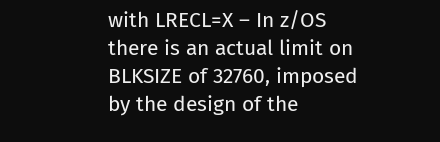with LRECL=X – In z/OS there is an actual limit on BLKSIZE of 32760, imposed by the design of the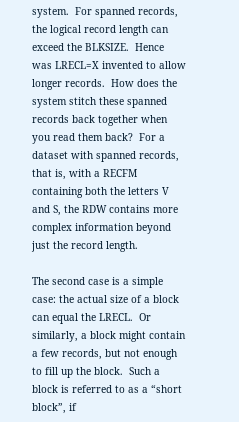system.  For spanned records, the logical record length can exceed the BLKSIZE.  Hence was LRECL=X invented to allow longer records.  How does the system stitch these spanned records back together when you read them back?  For a dataset with spanned records, that is, with a RECFM containing both the letters V and S, the RDW contains more complex information beyond just the record length.

The second case is a simple case: the actual size of a block can equal the LRECL.  Or similarly, a block might contain a few records, but not enough to fill up the block.  Such a block is referred to as a “short block”, if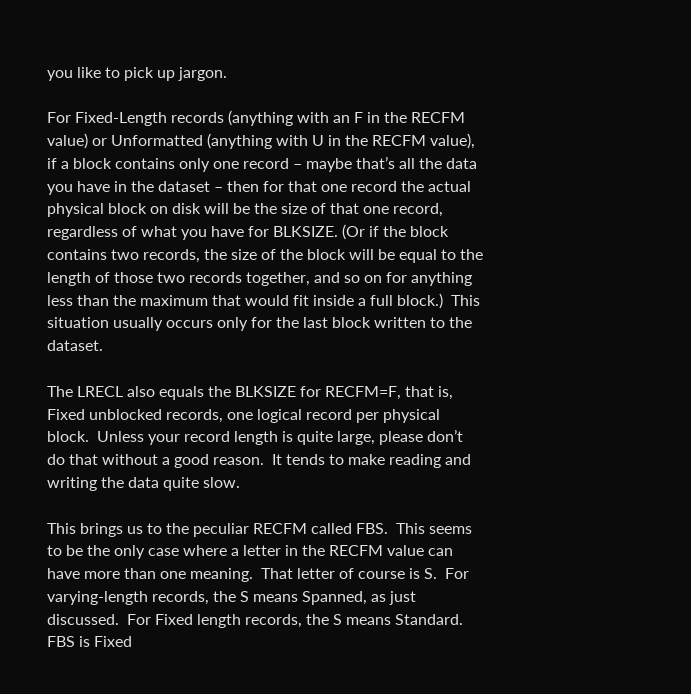you like to pick up jargon.

For Fixed-Length records (anything with an F in the RECFM value) or Unformatted (anything with U in the RECFM value), if a block contains only one record – maybe that’s all the data you have in the dataset – then for that one record the actual physical block on disk will be the size of that one record, regardless of what you have for BLKSIZE. (Or if the block contains two records, the size of the block will be equal to the length of those two records together, and so on for anything less than the maximum that would fit inside a full block.)  This situation usually occurs only for the last block written to the dataset.

The LRECL also equals the BLKSIZE for RECFM=F, that is, Fixed unblocked records, one logical record per physical block.  Unless your record length is quite large, please don’t do that without a good reason.  It tends to make reading and writing the data quite slow.

This brings us to the peculiar RECFM called FBS.  This seems to be the only case where a letter in the RECFM value can have more than one meaning.  That letter of course is S.  For varying-length records, the S means Spanned, as just discussed.  For Fixed length records, the S means Standard.  FBS is Fixed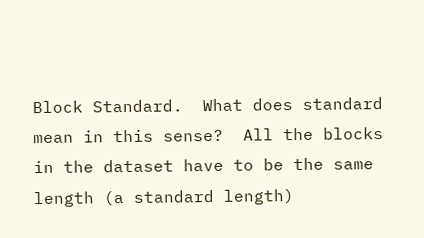Block Standard.  What does standard mean in this sense?  All the blocks in the dataset have to be the same length (a standard length)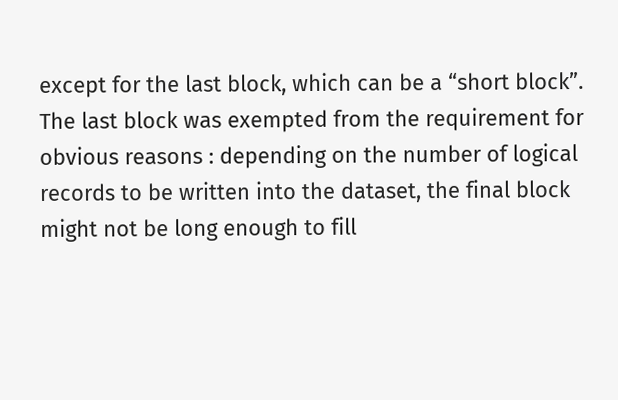except for the last block, which can be a “short block”.  The last block was exempted from the requirement for obvious reasons : depending on the number of logical records to be written into the dataset, the final block might not be long enough to fill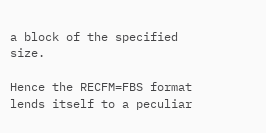a block of the specified size.

Hence the RECFM=FBS format lends itself to a peculiar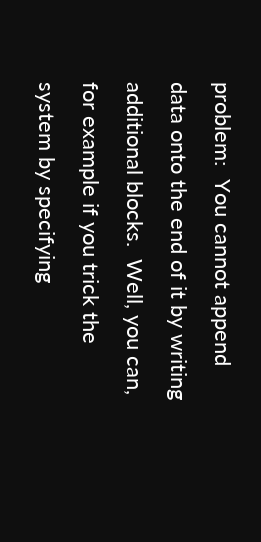problem:  You cannot append data onto the end of it by writing additional blocks.  Well, you can, for example if you trick the system by specifying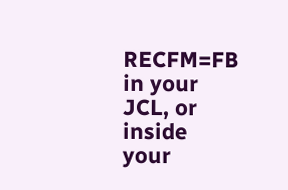RECFM=FB in your JCL, or inside your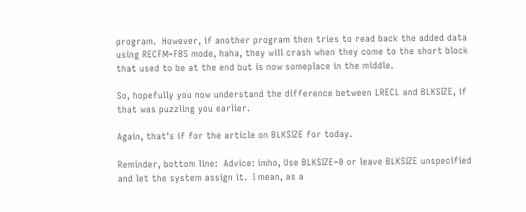program.  However, if another program then tries to read back the added data using RECFM=FBS mode, haha, they will crash when they come to the short block that used to be at the end but is now someplace in the middle.

So, hopefully you now understand the difference between LRECL and BLKSIZE, if that was puzzling you earlier.

Again, that's if for the article on BLKSIZE for today.

Reminder, bottom line:  Advice: imho, Use BLKSIZE=0 or leave BLKSIZE unspecified and let the system assign it.  I mean, as a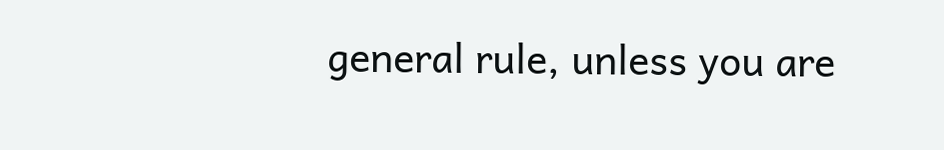general rule, unless you are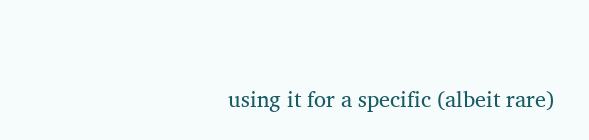using it for a specific (albeit rare)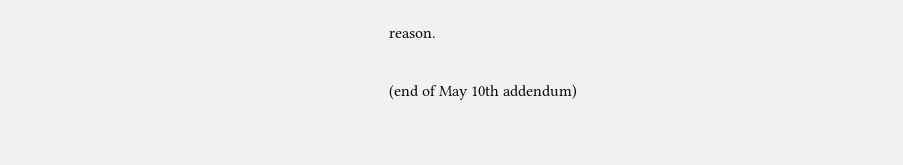reason.

(end of May 10th addendum)